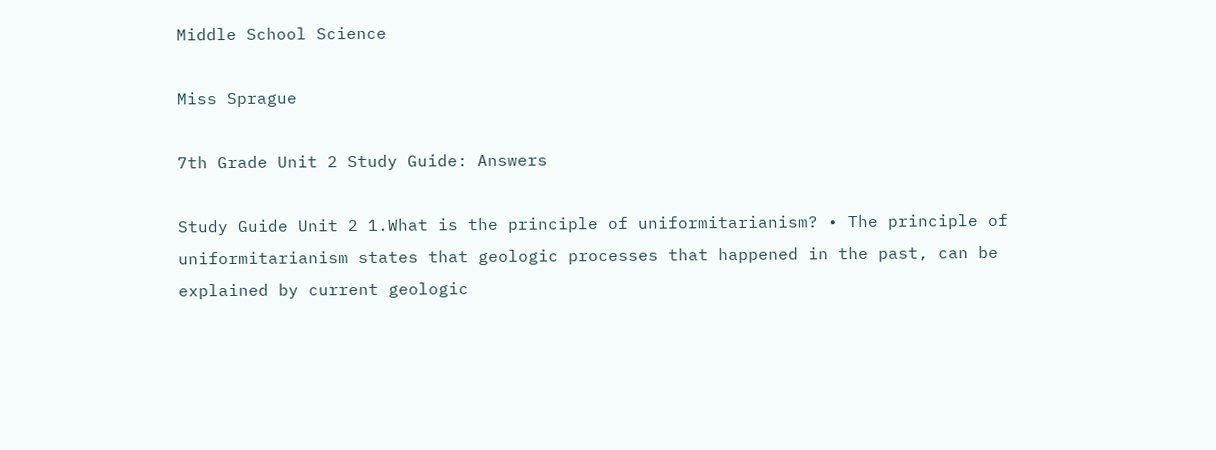Middle School Science

Miss Sprague

7th Grade Unit 2 Study Guide: Answers

Study Guide Unit 2 1.What is the principle of uniformitarianism? • The principle of uniformitarianism states that geologic processes that happened in the past, can be explained by current geologic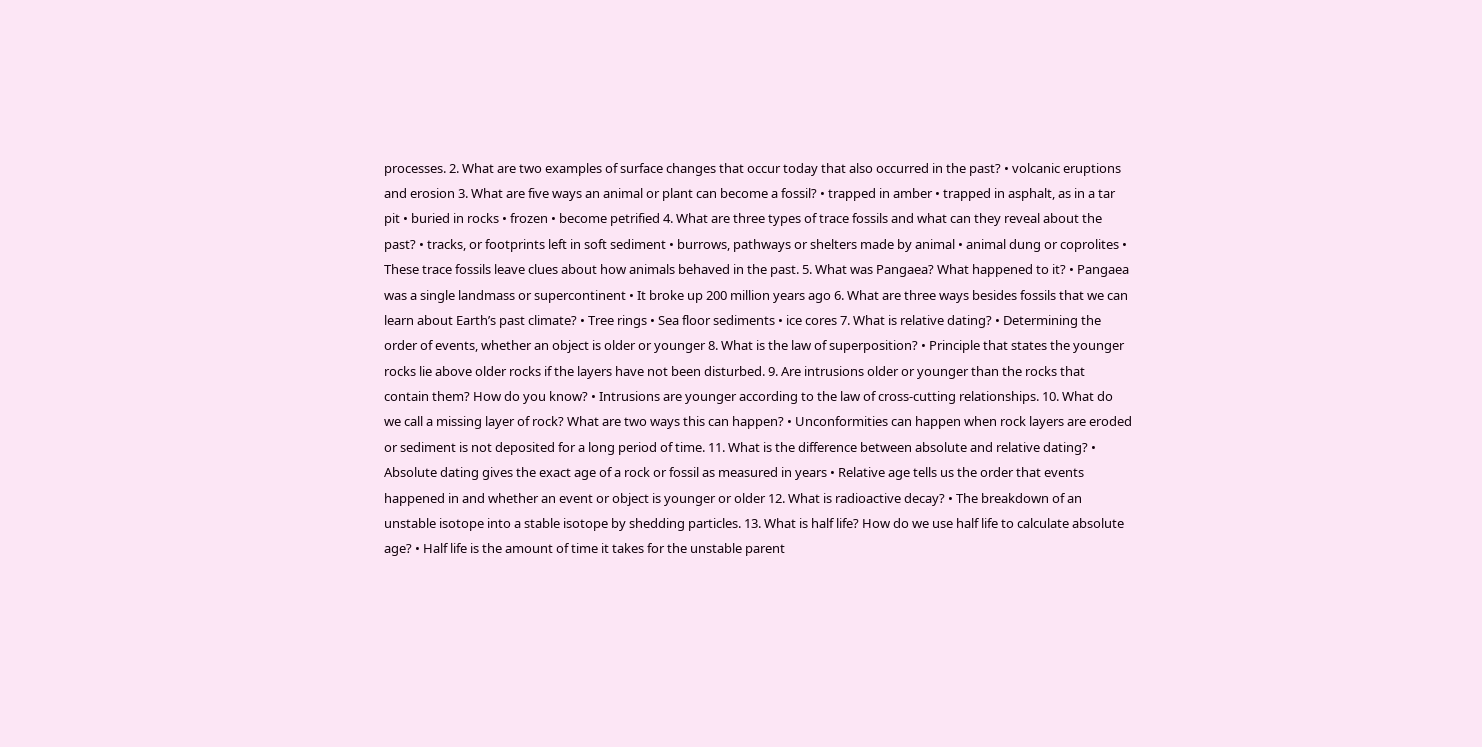processes. 2. What are two examples of surface changes that occur today that also occurred in the past? • volcanic eruptions and erosion 3. What are five ways an animal or plant can become a fossil? • trapped in amber • trapped in asphalt, as in a tar pit • buried in rocks • frozen • become petrified 4. What are three types of trace fossils and what can they reveal about the past? • tracks, or footprints left in soft sediment • burrows, pathways or shelters made by animal • animal dung or coprolites • These trace fossils leave clues about how animals behaved in the past. 5. What was Pangaea? What happened to it? • Pangaea was a single landmass or supercontinent • It broke up 200 million years ago 6. What are three ways besides fossils that we can learn about Earth’s past climate? • Tree rings • Sea floor sediments • ice cores 7. What is relative dating? • Determining the order of events, whether an object is older or younger 8. What is the law of superposition? • Principle that states the younger rocks lie above older rocks if the layers have not been disturbed. 9. Are intrusions older or younger than the rocks that contain them? How do you know? • Intrusions are younger according to the law of cross-cutting relationships. 10. What do we call a missing layer of rock? What are two ways this can happen? • Unconformities can happen when rock layers are eroded or sediment is not deposited for a long period of time. 11. What is the difference between absolute and relative dating? • Absolute dating gives the exact age of a rock or fossil as measured in years • Relative age tells us the order that events happened in and whether an event or object is younger or older 12. What is radioactive decay? • The breakdown of an unstable isotope into a stable isotope by shedding particles. 13. What is half life? How do we use half life to calculate absolute age? • Half life is the amount of time it takes for the unstable parent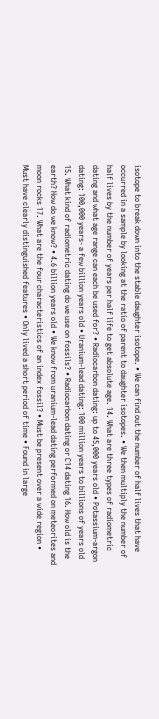isotope to break down into the stable daughter isotope. • We can find out the number of half lives that have occurred in a sample by looking at the ratio of parent to daughter isotopes. • We then multiply the number of half lives by the number of years per half life to get absolute age. 14. What are three types of radiometric dating and what age range can each be used for? • Radiocarbon dating: up to 45,000 years old • Potassium-argon dating: 100,000 years- a few billion years old • Uranium-lead dating: 100 million years to billions of years old 15. What kind of radiometric dating do we use on fossils? • Radiocarbon dating or C14 dating 16. How old is the earth? How do we know? • 4.6 billion years old • We know from uranium-lead dating performed on meteorites and moon rocks 17. What are the four characteristics of an index fossil? • Must be present over a wide region • Must have clearly distinguished features • Only lived a short period of time • Found in large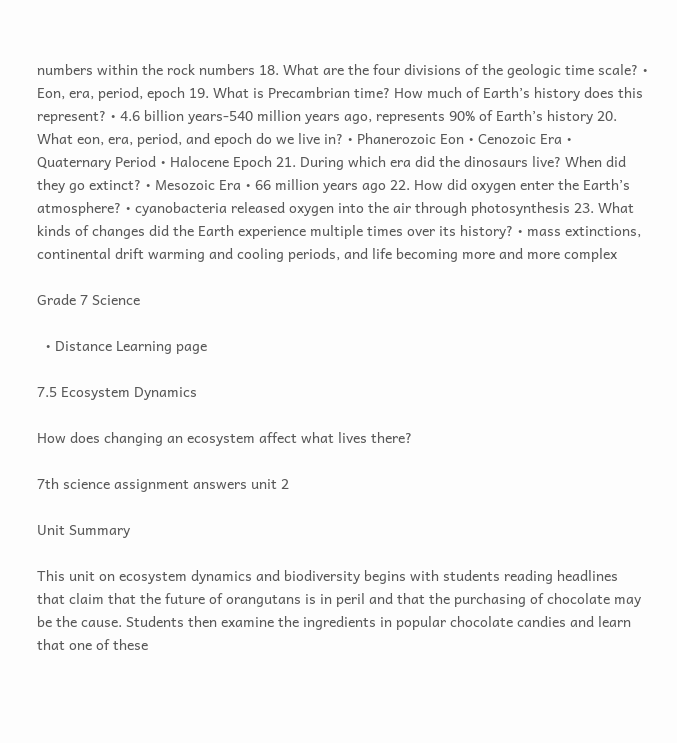numbers within the rock numbers 18. What are the four divisions of the geologic time scale? • Eon, era, period, epoch 19. What is Precambrian time? How much of Earth’s history does this represent? • 4.6 billion years-540 million years ago, represents 90% of Earth’s history 20. What eon, era, period, and epoch do we live in? • Phanerozoic Eon • Cenozoic Era • Quaternary Period • Halocene Epoch 21. During which era did the dinosaurs live? When did they go extinct? • Mesozoic Era • 66 million years ago 22. How did oxygen enter the Earth’s atmosphere? • cyanobacteria released oxygen into the air through photosynthesis 23. What kinds of changes did the Earth experience multiple times over its history? • mass extinctions, continental drift warming and cooling periods, and life becoming more and more complex

Grade 7 Science

  • Distance Learning page

7.5 Ecosystem Dynamics

How does changing an ecosystem affect what lives there?

7th science assignment answers unit 2

Unit Summary

This unit on ecosystem dynamics and biodiversity begins with students reading headlines that claim that the future of orangutans is in peril and that the purchasing of chocolate may be the cause. Students then examine the ingredients in popular chocolate candies and learn that one of these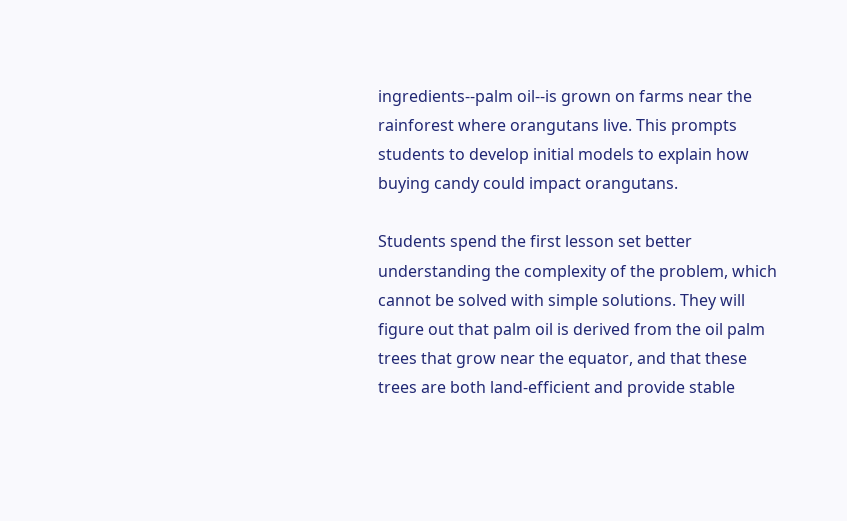ingredients--palm oil--is grown on farms near the rainforest where orangutans live. This prompts students to develop initial models to explain how buying candy could impact orangutans.

Students spend the first lesson set better understanding the complexity of the problem, which cannot be solved with simple solutions. They will figure out that palm oil is derived from the oil palm trees that grow near the equator, and that these trees are both land-efficient and provide stable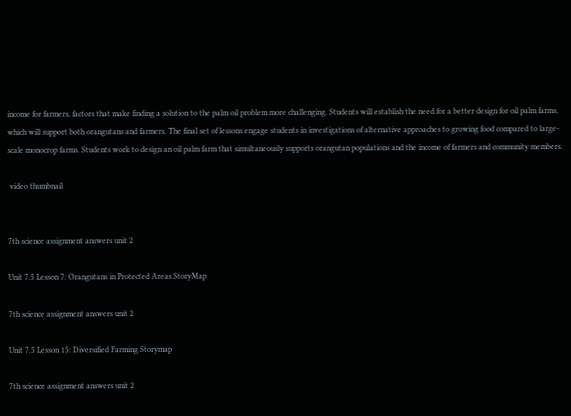income for farmers, factors that make finding a solution to the palm oil problem more challenging. Students will establish the need for a better design for oil palm farms, which will support both orangutans and farmers. The final set of lessons engage students in investigations of alternative approaches to growing food compared to large-scale monocrop farms. Students work to design an oil palm farm that simultaneously supports orangutan populations and the income of farmers and community members.

 video thumbnail


7th science assignment answers unit 2

Unit 7.5 Lesson 7: Orangutans in Protected Areas StoryMap

7th science assignment answers unit 2

Unit 7.5 Lesson 15: Diversified Farming Storymap

7th science assignment answers unit 2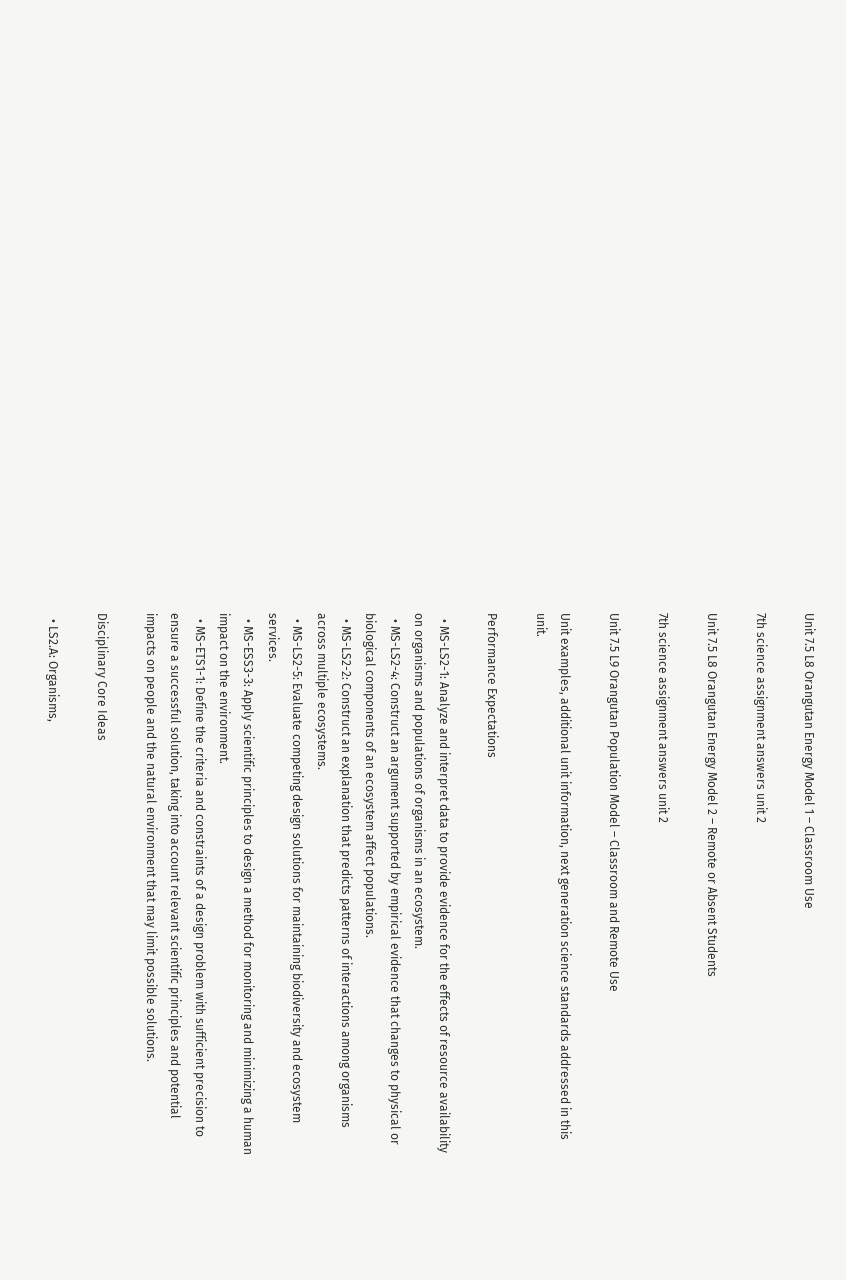Unit 7.5 L8 Orangutan Energy Model 1 – Classroom Use

7th science assignment answers unit 2

Unit 7.5 L8 Orangutan Energy Model 2 – Remote or Absent Students

7th science assignment answers unit 2

Unit 7.5 L9 Orangutan Population Model – Classroom and Remote Use

Unit examples, additional unit information, next generation science standards addressed in this unit.

Performance Expectations

  • MS-LS2-1: Analyze and interpret data to provide evidence for the effects of resource availability on organisms and populations of organisms in an ecosystem.
  • MS-LS2-4: Construct an argument supported by empirical evidence that changes to physical or biological components of an ecosystem affect populations.
  • MS-LS2-2: Construct an explanation that predicts patterns of interactions among organisms across multiple ecosystems.
  • MS-LS2-5: Evaluate competing design solutions for maintaining biodiversity and ecosystem services.
  • MS-ESS3-3: Apply scientific principles to design a method for monitoring and minimizing a human impact on the environment.
  • MS-ETS1-1: Define the criteria and constraints of a design problem with sufficient precision to ensure a successful solution, taking into account relevant scientific principles and potential impacts on people and the natural environment that may limit possible solutions.

Disciplinary Core Ideas

  • LS2.A: Organisms,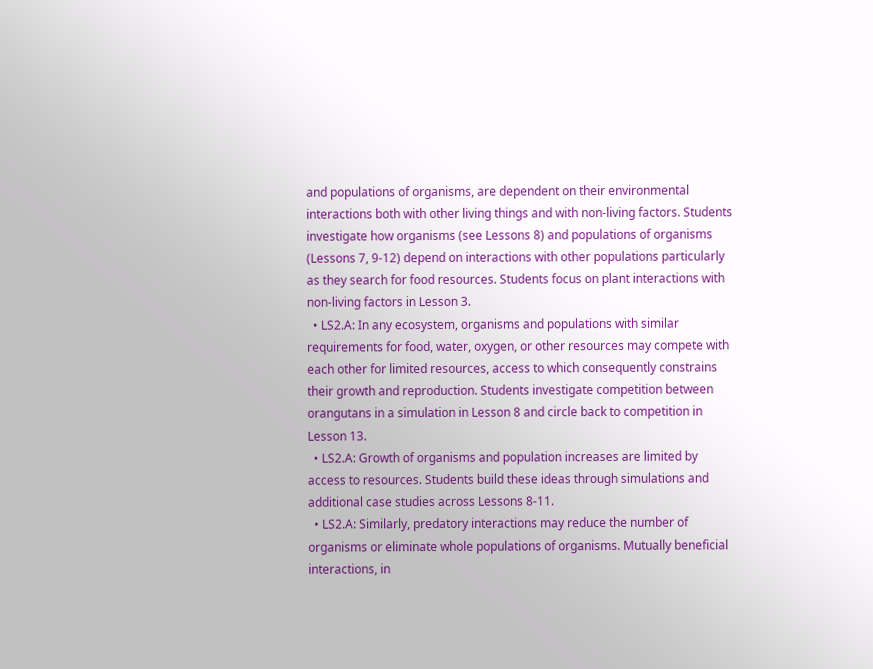and populations of organisms, are dependent on their environmental interactions both with other living things and with non-living factors. Students investigate how organisms (see Lessons 8) and populations of organisms (Lessons 7, 9-12) depend on interactions with other populations particularly as they search for food resources. Students focus on plant interactions with non-living factors in Lesson 3.
  • LS2.A: In any ecosystem, organisms and populations with similar requirements for food, water, oxygen, or other resources may compete with each other for limited resources, access to which consequently constrains their growth and reproduction. Students investigate competition between orangutans in a simulation in Lesson 8 and circle back to competition in Lesson 13.
  • LS2.A: Growth of organisms and population increases are limited by access to resources. Students build these ideas through simulations and additional case studies across Lessons 8-11.
  • LS2.A: Similarly, predatory interactions may reduce the number of organisms or eliminate whole populations of organisms. Mutually beneficial interactions, in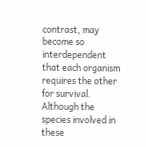contrast, may become so interdependent that each organism requires the other for survival. Although the species involved in these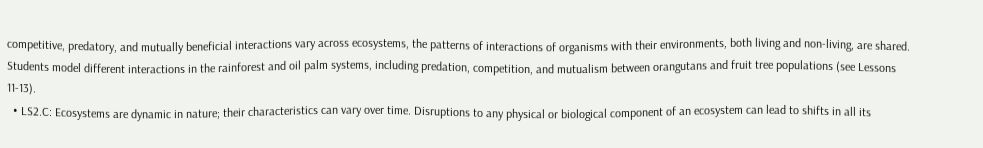competitive, predatory, and mutually beneficial interactions vary across ecosystems, the patterns of interactions of organisms with their environments, both living and non-living, are shared. Students model different interactions in the rainforest and oil palm systems, including predation, competition, and mutualism between orangutans and fruit tree populations (see Lessons 11-13).
  • LS2.C: Ecosystems are dynamic in nature; their characteristics can vary over time. Disruptions to any physical or biological component of an ecosystem can lead to shifts in all its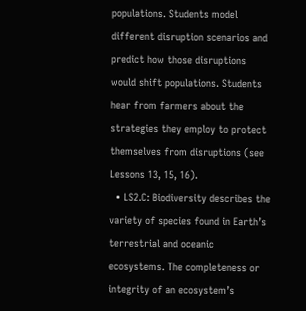populations. Students model different disruption scenarios and predict how those disruptions would shift populations. Students hear from farmers about the strategies they employ to protect themselves from disruptions (see Lessons 13, 15, 16).
  • LS2.C: Biodiversity describes the variety of species found in Earth’s terrestrial and oceanic ecosystems. The completeness or integrity of an ecosystem’s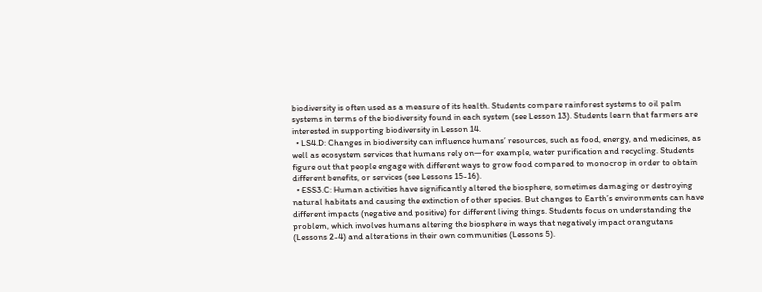biodiversity is often used as a measure of its health. Students compare rainforest systems to oil palm systems in terms of the biodiversity found in each system (see Lesson 13). Students learn that farmers are interested in supporting biodiversity in Lesson 14.
  • LS4.D: Changes in biodiversity can influence humans’ resources, such as food, energy, and medicines, as well as ecosystem services that humans rely on—for example, water purification and recycling. Students figure out that people engage with different ways to grow food compared to monocrop in order to obtain different benefits, or services (see Lessons 15-16).
  • ESS3.C: Human activities have significantly altered the biosphere, sometimes damaging or destroying natural habitats and causing the extinction of other species. But changes to Earth’s environments can have different impacts (negative and positive) for different living things. Students focus on understanding the problem, which involves humans altering the biosphere in ways that negatively impact orangutans (Lessons 2-4) and alterations in their own communities (Lessons 5).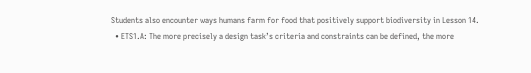Students also encounter ways humans farm for food that positively support biodiversity in Lesson 14.
  • ETS1.A: The more precisely a design task’s criteria and constraints can be defined, the more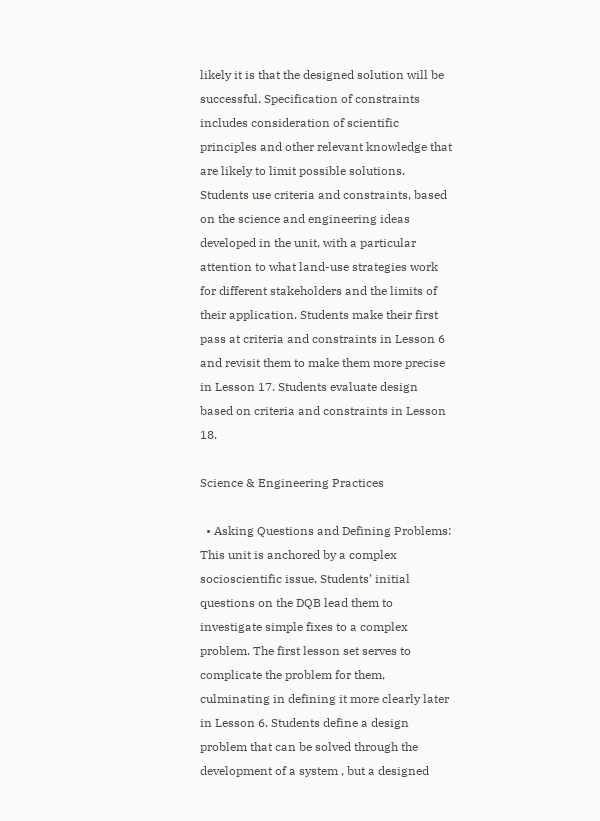likely it is that the designed solution will be successful. Specification of constraints includes consideration of scientific principles and other relevant knowledge that are likely to limit possible solutions. Students use criteria and constraints, based on the science and engineering ideas developed in the unit, with a particular attention to what land-use strategies work for different stakeholders and the limits of their application. Students make their first pass at criteria and constraints in Lesson 6 and revisit them to make them more precise in Lesson 17. Students evaluate design based on criteria and constraints in Lesson 18.

Science & Engineering Practices

  • Asking Questions and Defining Problems:  This unit is anchored by a complex socioscientific issue. Students’ initial questions on the DQB lead them to investigate simple fixes to a complex problem. The first lesson set serves to complicate the problem for them, culminating in defining it more clearly later in Lesson 6. Students define a design problem that can be solved through the development of a system , but a designed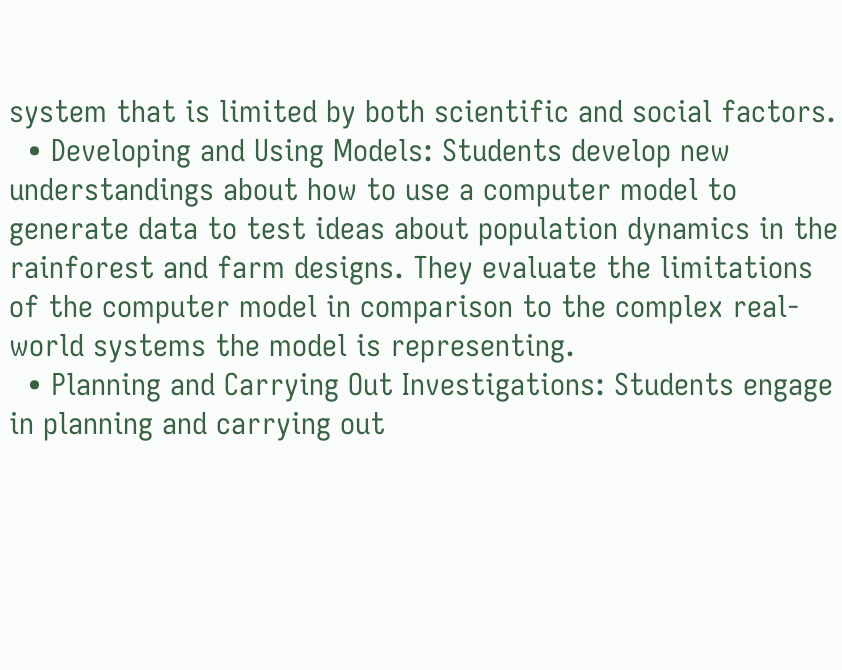system that is limited by both scientific and social factors.
  • Developing and Using Models: Students develop new understandings about how to use a computer model to generate data to test ideas about population dynamics in the rainforest and farm designs. They evaluate the limitations of the computer model in comparison to the complex real-world systems the model is representing.
  • Planning and Carrying Out Investigations: Students engage in planning and carrying out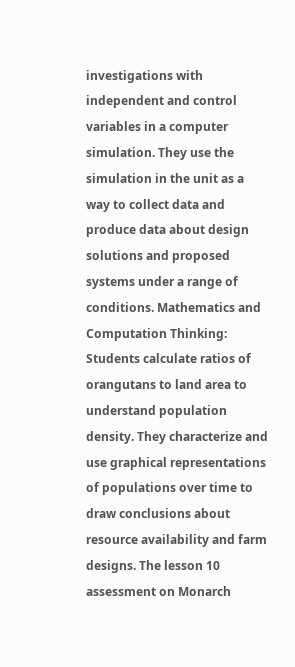investigations with independent and control variables in a computer simulation. They use the simulation in the unit as a way to collect data and produce data about design solutions and proposed systems under a range of conditions. Mathematics and Computation Thinking: Students calculate ratios of orangutans to land area to understand population density. They characterize and use graphical representations of populations over time to draw conclusions about resource availability and farm designs. The lesson 10 assessment on Monarch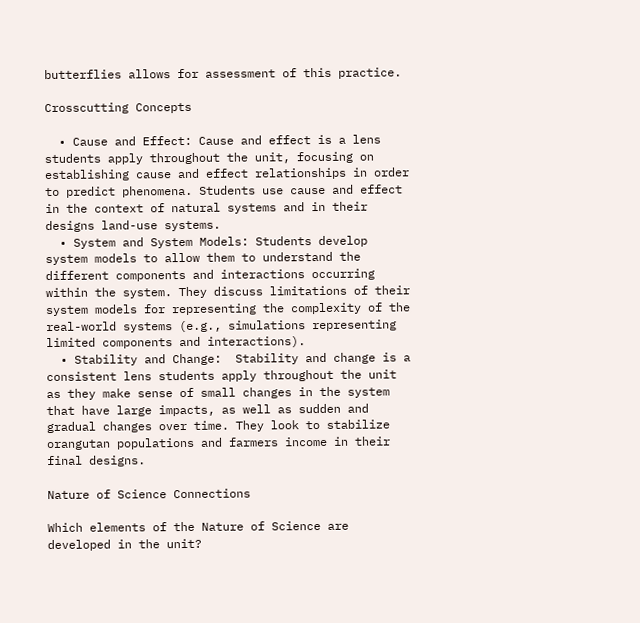butterflies allows for assessment of this practice.

Crosscutting Concepts

  • Cause and Effect: Cause and effect is a lens students apply throughout the unit, focusing on establishing cause and effect relationships in order to predict phenomena. Students use cause and effect in the context of natural systems and in their designs land-use systems.
  • System and System Models: Students develop system models to allow them to understand the different components and interactions occurring within the system. They discuss limitations of their system models for representing the complexity of the real-world systems (e.g., simulations representing limited components and interactions).
  • Stability and Change:  Stability and change is a consistent lens students apply throughout the unit as they make sense of small changes in the system that have large impacts, as well as sudden and gradual changes over time. They look to stabilize orangutan populations and farmers income in their final designs.

Nature of Science Connections

Which elements of the Nature of Science are developed in the unit?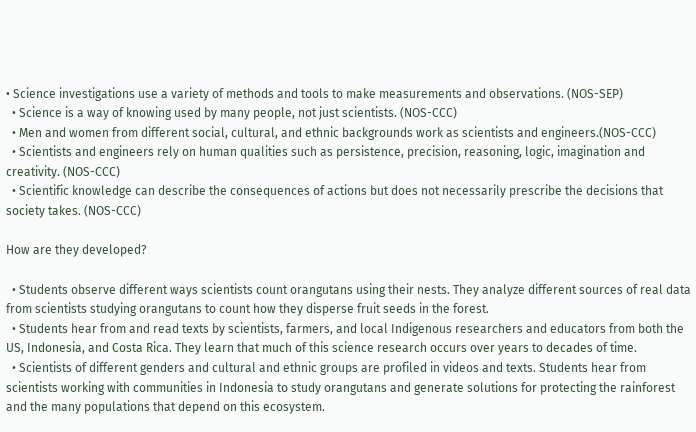• Science investigations use a variety of methods and tools to make measurements and observations. (NOS-SEP)
  • Science is a way of knowing used by many people, not just scientists. (NOS-CCC)
  • Men and women from different social, cultural, and ethnic backgrounds work as scientists and engineers.(NOS-CCC)
  • Scientists and engineers rely on human qualities such as persistence, precision, reasoning, logic, imagination and creativity. (NOS-CCC)
  • Scientific knowledge can describe the consequences of actions but does not necessarily prescribe the decisions that society takes. (NOS-CCC)

How are they developed?

  • Students observe different ways scientists count orangutans using their nests. They analyze different sources of real data from scientists studying orangutans to count how they disperse fruit seeds in the forest.
  • Students hear from and read texts by scientists, farmers, and local Indigenous researchers and educators from both the US, Indonesia, and Costa Rica. They learn that much of this science research occurs over years to decades of time.
  • Scientists of different genders and cultural and ethnic groups are profiled in videos and texts. Students hear from scientists working with communities in Indonesia to study orangutans and generate solutions for protecting the rainforest and the many populations that depend on this ecosystem.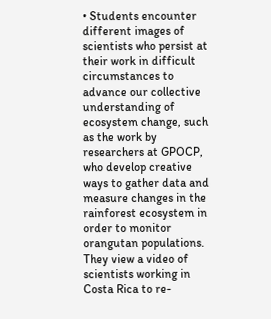• Students encounter different images of scientists who persist at their work in difficult circumstances to advance our collective understanding of ecosystem change, such as the work by researchers at GPOCP, who develop creative ways to gather data and measure changes in the rainforest ecosystem in order to monitor orangutan populations. They view a video of scientists working in Costa Rica to re-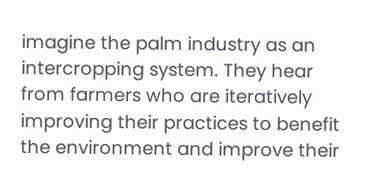imagine the palm industry as an intercropping system. They hear from farmers who are iteratively improving their practices to benefit the environment and improve their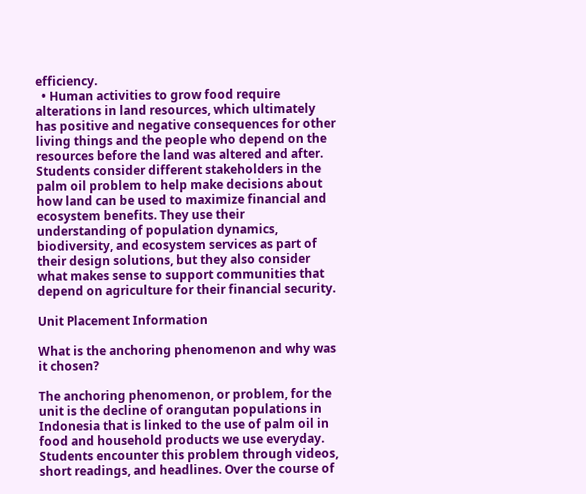efficiency.
  • Human activities to grow food require alterations in land resources, which ultimately has positive and negative consequences for other living things and the people who depend on the resources before the land was altered and after. Students consider different stakeholders in the palm oil problem to help make decisions about how land can be used to maximize financial and ecosystem benefits. They use their understanding of population dynamics, biodiversity, and ecosystem services as part of their design solutions, but they also consider what makes sense to support communities that depend on agriculture for their financial security.

Unit Placement Information

What is the anchoring phenomenon and why was it chosen?

The anchoring phenomenon, or problem, for the unit is the decline of orangutan populations in Indonesia that is linked to the use of palm oil in food and household products we use everyday. Students encounter this problem through videos, short readings, and headlines. Over the course of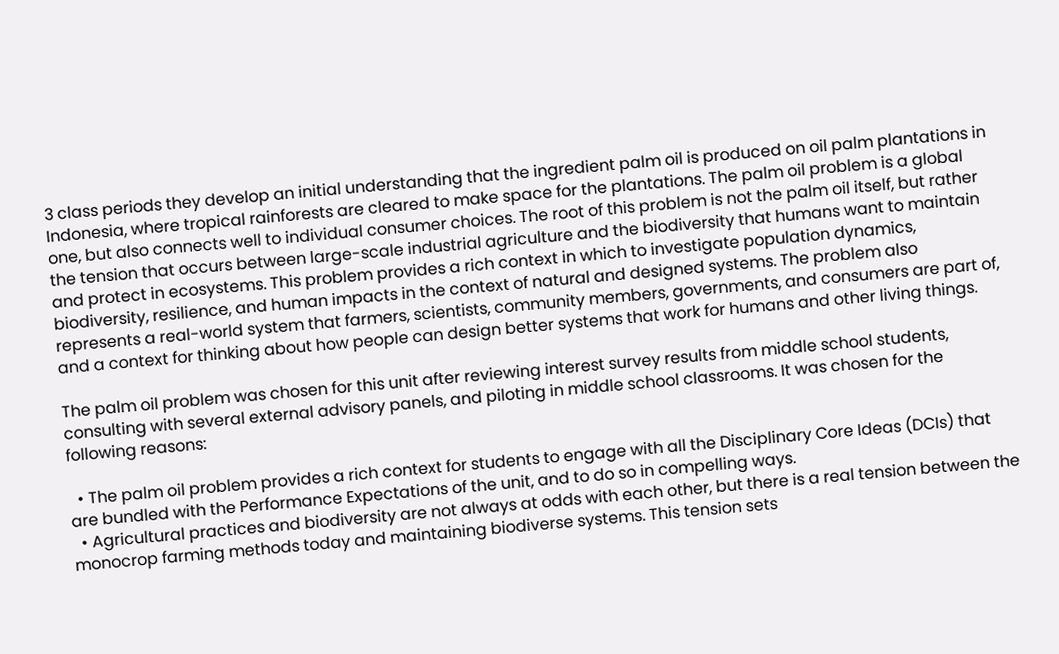3 class periods they develop an initial understanding that the ingredient palm oil is produced on oil palm plantations in Indonesia, where tropical rainforests are cleared to make space for the plantations. The palm oil problem is a global one, but also connects well to individual consumer choices. The root of this problem is not the palm oil itself, but rather the tension that occurs between large-scale industrial agriculture and the biodiversity that humans want to maintain and protect in ecosystems. This problem provides a rich context in which to investigate population dynamics, biodiversity, resilience, and human impacts in the context of natural and designed systems. The problem also represents a real-world system that farmers, scientists, community members, governments, and consumers are part of, and a context for thinking about how people can design better systems that work for humans and other living things.

The palm oil problem was chosen for this unit after reviewing interest survey results from middle school students, consulting with several external advisory panels, and piloting in middle school classrooms. It was chosen for the following reasons:

  • The palm oil problem provides a rich context for students to engage with all the Disciplinary Core Ideas (DCIs) that are bundled with the Performance Expectations of the unit, and to do so in compelling ways.
  • Agricultural practices and biodiversity are not always at odds with each other, but there is a real tension between the monocrop farming methods today and maintaining biodiverse systems. This tension sets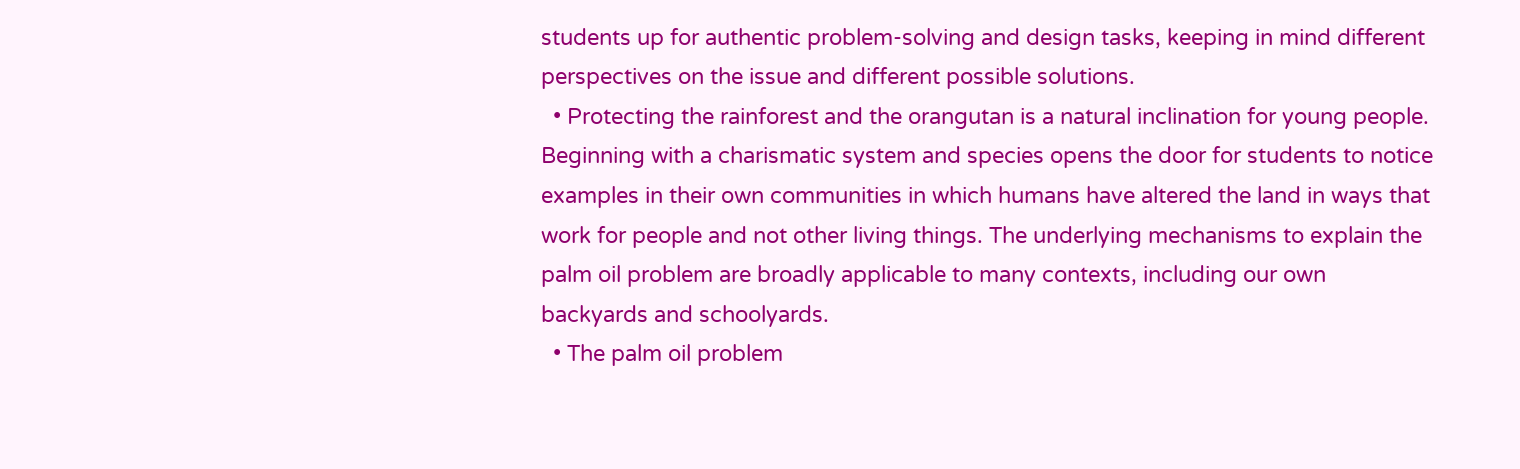students up for authentic problem-solving and design tasks, keeping in mind different perspectives on the issue and different possible solutions.
  • Protecting the rainforest and the orangutan is a natural inclination for young people. Beginning with a charismatic system and species opens the door for students to notice examples in their own communities in which humans have altered the land in ways that work for people and not other living things. The underlying mechanisms to explain the palm oil problem are broadly applicable to many contexts, including our own backyards and schoolyards.
  • The palm oil problem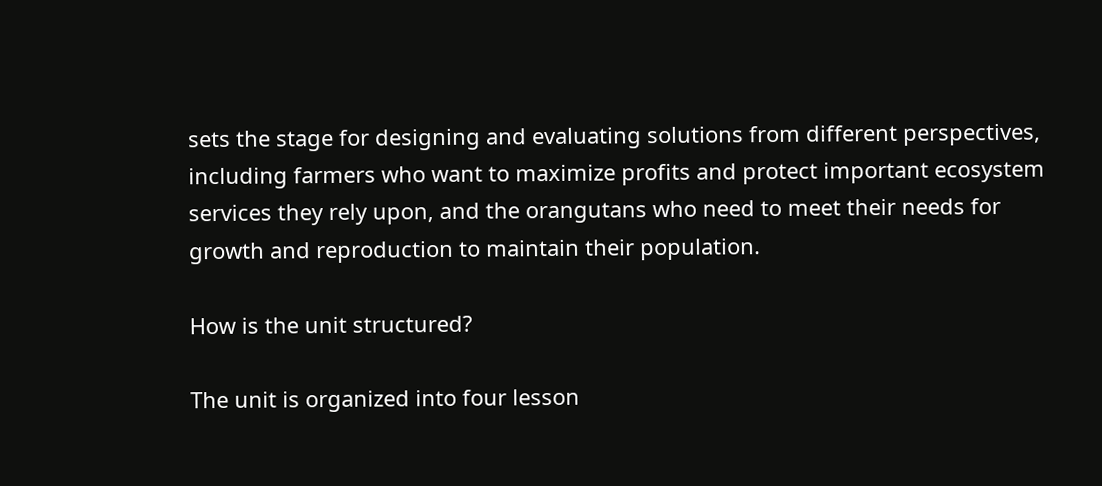sets the stage for designing and evaluating solutions from different perspectives, including farmers who want to maximize profits and protect important ecosystem services they rely upon, and the orangutans who need to meet their needs for growth and reproduction to maintain their population.

How is the unit structured?

The unit is organized into four lesson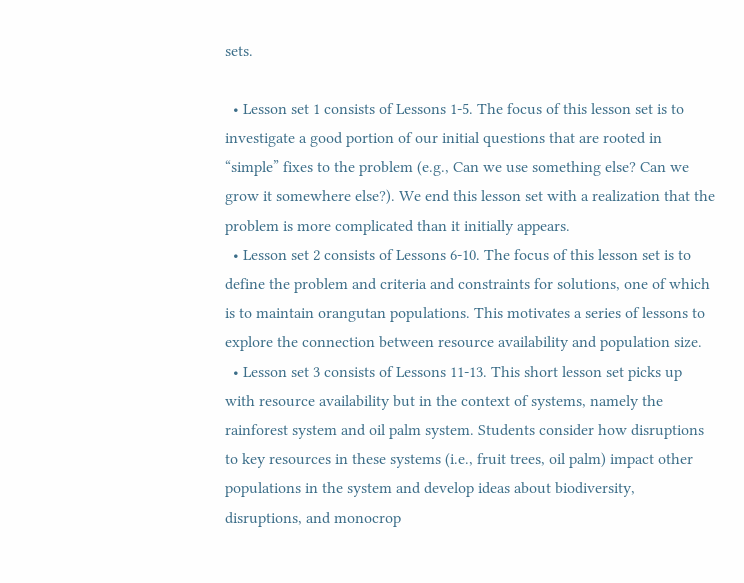sets.

  • Lesson set 1 consists of Lessons 1-5. The focus of this lesson set is to investigate a good portion of our initial questions that are rooted in “simple” fixes to the problem (e.g., Can we use something else? Can we grow it somewhere else?). We end this lesson set with a realization that the problem is more complicated than it initially appears.
  • Lesson set 2 consists of Lessons 6-10. The focus of this lesson set is to define the problem and criteria and constraints for solutions, one of which is to maintain orangutan populations. This motivates a series of lessons to explore the connection between resource availability and population size.
  • Lesson set 3 consists of Lessons 11-13. This short lesson set picks up with resource availability but in the context of systems, namely the rainforest system and oil palm system. Students consider how disruptions to key resources in these systems (i.e., fruit trees, oil palm) impact other populations in the system and develop ideas about biodiversity, disruptions, and monocrop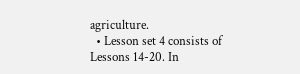agriculture.
  • Lesson set 4 consists of Lessons 14-20. In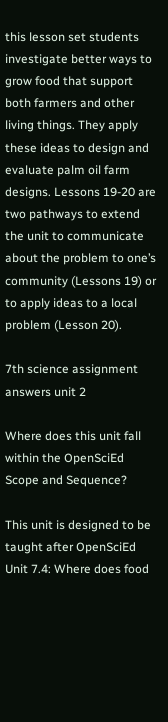this lesson set students investigate better ways to grow food that support both farmers and other living things. They apply these ideas to design and evaluate palm oil farm designs. Lessons 19-20 are two pathways to extend the unit to communicate about the problem to one’s community (Lessons 19) or to apply ideas to a local problem (Lesson 20).

7th science assignment answers unit 2

Where does this unit fall within the OpenSciEd Scope and Sequence?

This unit is designed to be taught after OpenSciEd Unit 7.4: Where does food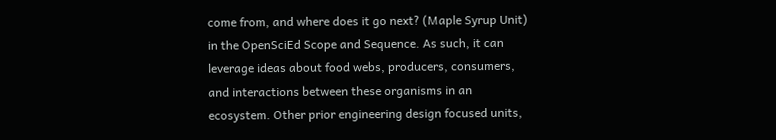come from, and where does it go next? (Maple Syrup Unit) in the OpenSciEd Scope and Sequence. As such, it can leverage ideas about food webs, producers, consumers, and interactions between these organisms in an ecosystem. Other prior engineering design focused units,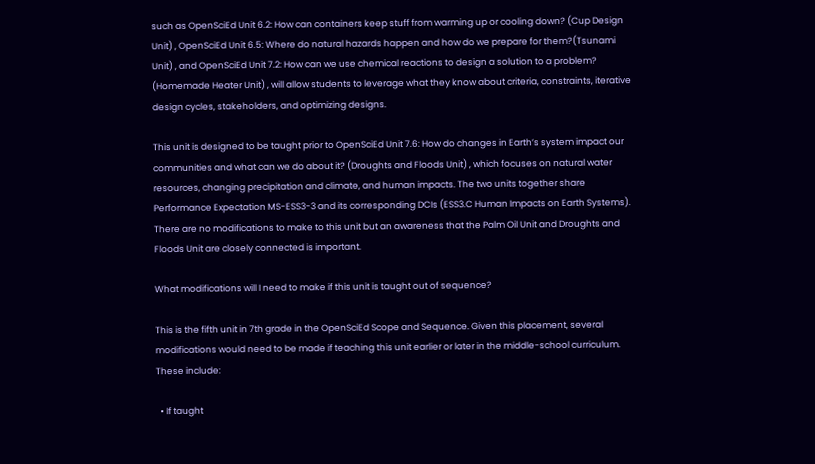such as OpenSciEd Unit 6.2: How can containers keep stuff from warming up or cooling down? (Cup Design Unit) , OpenSciEd Unit 6.5: Where do natural hazards happen and how do we prepare for them?(Tsunami Unit) , and OpenSciEd Unit 7.2: How can we use chemical reactions to design a solution to a problem? (Homemade Heater Unit) , will allow students to leverage what they know about criteria, constraints, iterative design cycles, stakeholders, and optimizing designs.

This unit is designed to be taught prior to OpenSciEd Unit 7.6: How do changes in Earth’s system impact our communities and what can we do about it? (Droughts and Floods Unit) , which focuses on natural water resources, changing precipitation and climate, and human impacts. The two units together share Performance Expectation MS-ESS3-3 and its corresponding DCIs (ESS3.C Human Impacts on Earth Systems). There are no modifications to make to this unit but an awareness that the Palm Oil Unit and Droughts and Floods Unit are closely connected is important.

What modifications will I need to make if this unit is taught out of sequence?

This is the fifth unit in 7th grade in the OpenSciEd Scope and Sequence. Given this placement, several modifications would need to be made if teaching this unit earlier or later in the middle-school curriculum. These include:

  • If taught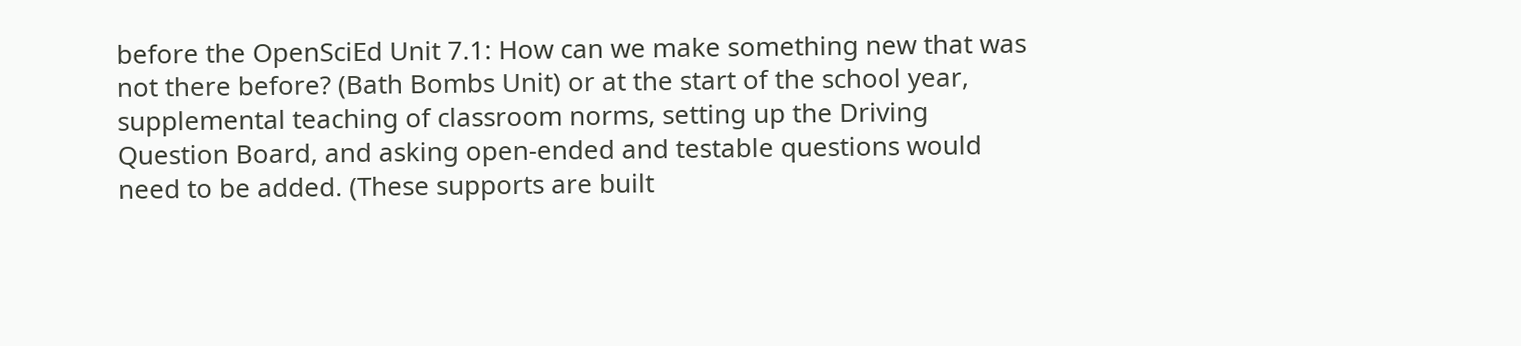before the OpenSciEd Unit 7.1: How can we make something new that was not there before? (Bath Bombs Unit) or at the start of the school year, supplemental teaching of classroom norms, setting up the Driving Question Board, and asking open-ended and testable questions would need to be added. (These supports are built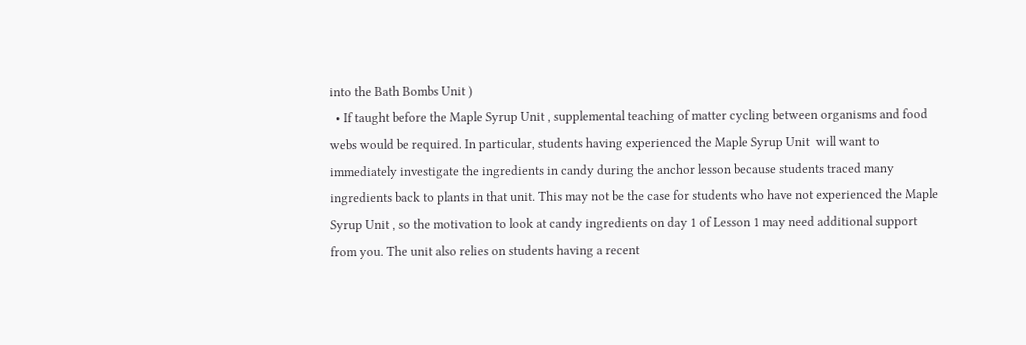into the Bath Bombs Unit )
  • If taught before the Maple Syrup Unit , supplemental teaching of matter cycling between organisms and food webs would be required. In particular, students having experienced the Maple Syrup Unit  will want to immediately investigate the ingredients in candy during the anchor lesson because students traced many ingredients back to plants in that unit. This may not be the case for students who have not experienced the Maple Syrup Unit , so the motivation to look at candy ingredients on day 1 of Lesson 1 may need additional support from you. The unit also relies on students having a recent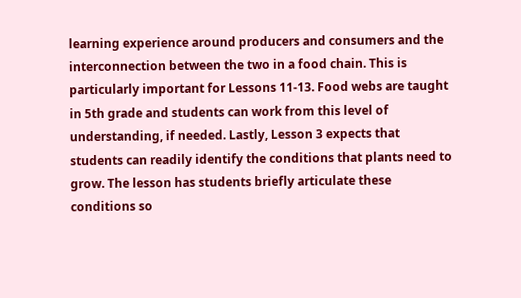learning experience around producers and consumers and the interconnection between the two in a food chain. This is particularly important for Lessons 11-13. Food webs are taught in 5th grade and students can work from this level of understanding, if needed. Lastly, Lesson 3 expects that students can readily identify the conditions that plants need to grow. The lesson has students briefly articulate these conditions so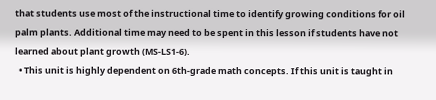that students use most of the instructional time to identify growing conditions for oil palm plants. Additional time may need to be spent in this lesson if students have not learned about plant growth (MS-LS1-6).
  • This unit is highly dependent on 6th-grade math concepts. If this unit is taught in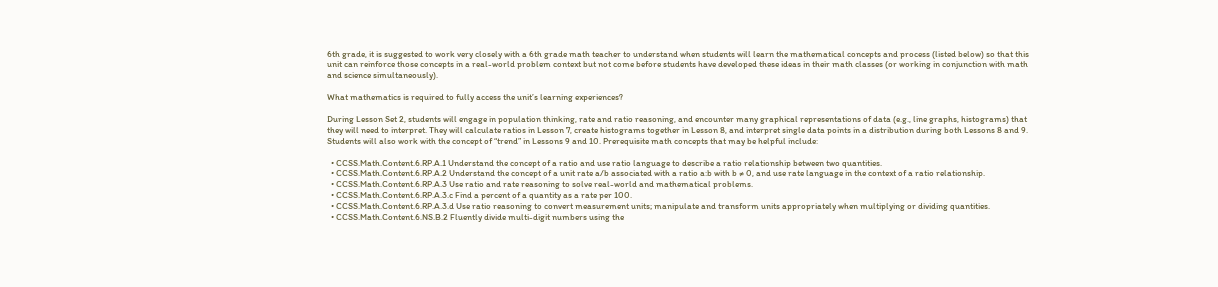6th grade, it is suggested to work very closely with a 6th grade math teacher to understand when students will learn the mathematical concepts and process (listed below) so that this unit can reinforce those concepts in a real-world problem context but not come before students have developed these ideas in their math classes (or working in conjunction with math and science simultaneously).

What mathematics is required to fully access the unit’s learning experiences?

During Lesson Set 2, students will engage in population thinking, rate and ratio reasoning, and encounter many graphical representations of data (e.g., line graphs, histograms) that they will need to interpret. They will calculate ratios in Lesson 7, create histograms together in Lesson 8, and interpret single data points in a distribution during both Lessons 8 and 9. Students will also work with the concept of “trend” in Lessons 9 and 10. Prerequisite math concepts that may be helpful include:

  • CCSS.Math.Content.6.RP.A.1 Understand the concept of a ratio and use ratio language to describe a ratio relationship between two quantities.
  • CCSS.Math.Content.6.RP.A.2 Understand the concept of a unit rate a/b associated with a ratio a:b with b ≠ 0, and use rate language in the context of a ratio relationship.
  • CCSS.Math.Content.6.RP.A.3 Use ratio and rate reasoning to solve real-world and mathematical problems.
  • CCSS.Math.Content.6.RP.A.3.c Find a percent of a quantity as a rate per 100.
  • CCSS.Math.Content.6.RP.A.3.d Use ratio reasoning to convert measurement units; manipulate and transform units appropriately when multiplying or dividing quantities.
  • CCSS.Math.Content.6.NS.B.2 Fluently divide multi-digit numbers using the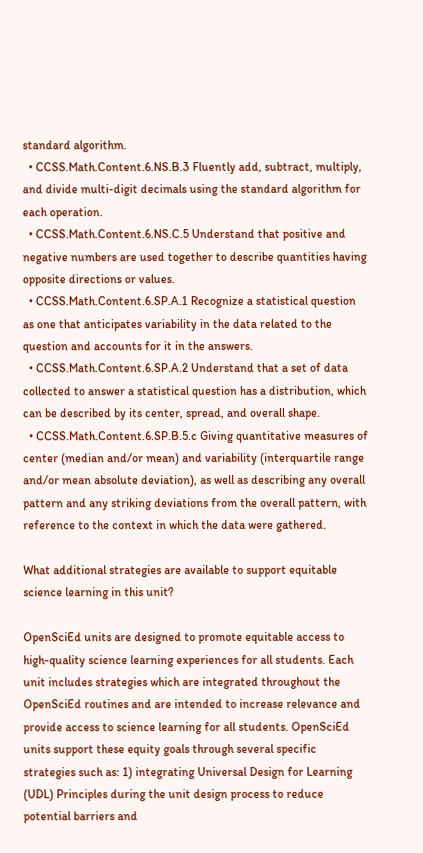standard algorithm.
  • CCSS.Math.Content.6.NS.B.3 Fluently add, subtract, multiply, and divide multi-digit decimals using the standard algorithm for each operation.
  • CCSS.Math.Content.6.NS.C.5 Understand that positive and negative numbers are used together to describe quantities having opposite directions or values.
  • CCSS.Math.Content.6.SP.A.1 Recognize a statistical question as one that anticipates variability in the data related to the question and accounts for it in the answers.
  • CCSS.Math.Content.6.SP.A.2 Understand that a set of data collected to answer a statistical question has a distribution, which can be described by its center, spread, and overall shape.
  • CCSS.Math.Content.6.SP.B.5.c Giving quantitative measures of center (median and/or mean) and variability (interquartile range and/or mean absolute deviation), as well as describing any overall pattern and any striking deviations from the overall pattern, with reference to the context in which the data were gathered.

What additional strategies are available to support equitable science learning in this unit?

OpenSciEd units are designed to promote equitable access to high-quality science learning experiences for all students. Each unit includes strategies which are integrated throughout the OpenSciEd routines and are intended to increase relevance and provide access to science learning for all students. OpenSciEd units support these equity goals through several specific strategies such as: 1) integrating Universal Design for Learning (UDL) Principles during the unit design process to reduce potential barriers and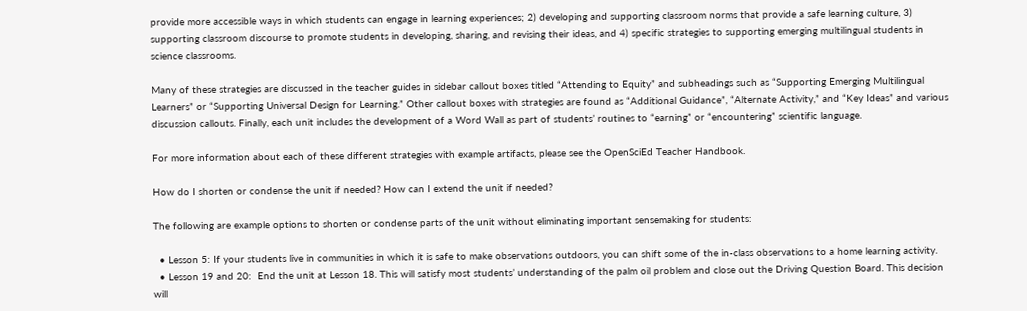provide more accessible ways in which students can engage in learning experiences; 2) developing and supporting classroom norms that provide a safe learning culture, 3) supporting classroom discourse to promote students in developing, sharing, and revising their ideas, and 4) specific strategies to supporting emerging multilingual students in science classrooms.

Many of these strategies are discussed in the teacher guides in sidebar callout boxes titled “Attending to Equity” and subheadings such as “Supporting Emerging Multilingual Learners” or “Supporting Universal Design for Learning.” Other callout boxes with strategies are found as “Additional Guidance”, “Alternate Activity,” and “Key Ideas” and various discussion callouts. Finally, each unit includes the development of a Word Wall as part of students’ routines to “earning” or “encountering” scientific language.

For more information about each of these different strategies with example artifacts, please see the OpenSciEd Teacher Handbook.

How do I shorten or condense the unit if needed? How can I extend the unit if needed?

The following are example options to shorten or condense parts of the unit without eliminating important sensemaking for students:

  • Lesson 5: If your students live in communities in which it is safe to make observations outdoors, you can shift some of the in-class observations to a home learning activity.
  • Lesson 19 and 20:  End the unit at Lesson 18. This will satisfy most students’ understanding of the palm oil problem and close out the Driving Question Board. This decision will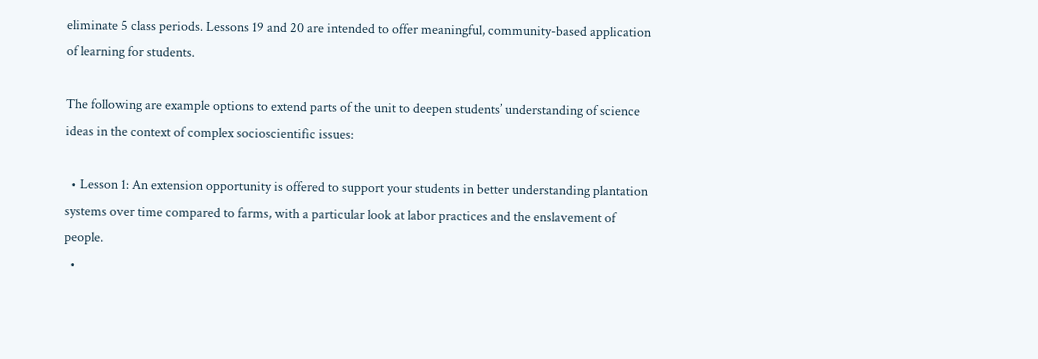eliminate 5 class periods. Lessons 19 and 20 are intended to offer meaningful, community-based application of learning for students.

The following are example options to extend parts of the unit to deepen students’ understanding of science ideas in the context of complex socioscientific issues:

  • Lesson 1: An extension opportunity is offered to support your students in better understanding plantation systems over time compared to farms, with a particular look at labor practices and the enslavement of people.
  •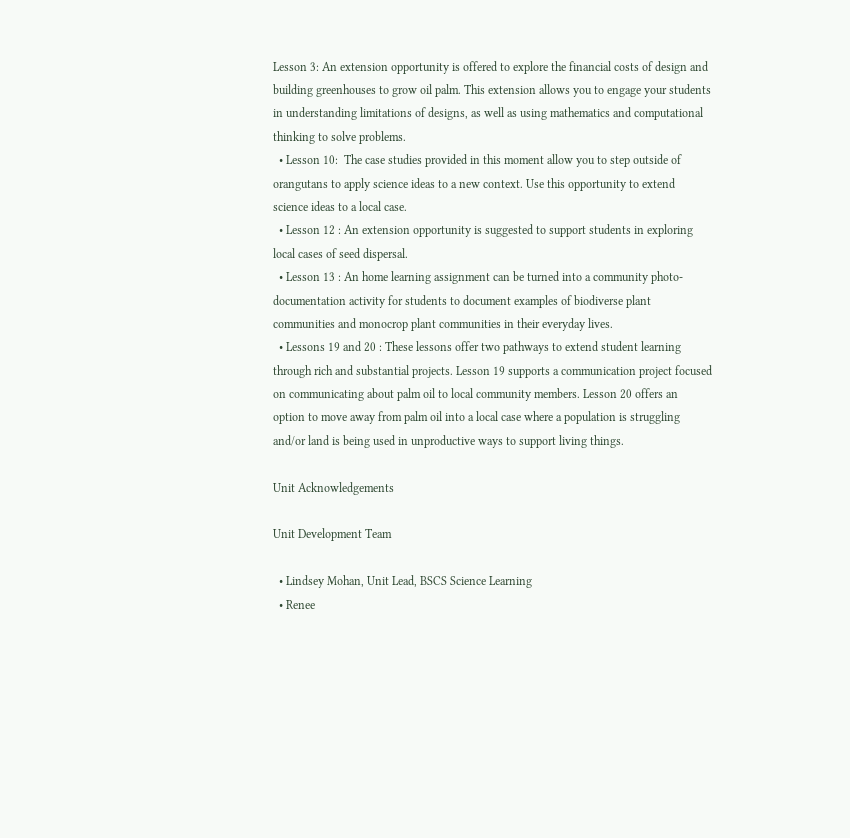Lesson 3: An extension opportunity is offered to explore the financial costs of design and building greenhouses to grow oil palm. This extension allows you to engage your students in understanding limitations of designs, as well as using mathematics and computational thinking to solve problems.
  • Lesson 10:  The case studies provided in this moment allow you to step outside of orangutans to apply science ideas to a new context. Use this opportunity to extend science ideas to a local case.
  • Lesson 12 : An extension opportunity is suggested to support students in exploring local cases of seed dispersal.
  • Lesson 13 : An home learning assignment can be turned into a community photo-documentation activity for students to document examples of biodiverse plant communities and monocrop plant communities in their everyday lives.
  • Lessons 19 and 20 : These lessons offer two pathways to extend student learning through rich and substantial projects. Lesson 19 supports a communication project focused on communicating about palm oil to local community members. Lesson 20 offers an option to move away from palm oil into a local case where a population is struggling and/or land is being used in unproductive ways to support living things.

Unit Acknowledgements

Unit Development Team

  • Lindsey Mohan, Unit Lead, BSCS Science Learning
  • Renee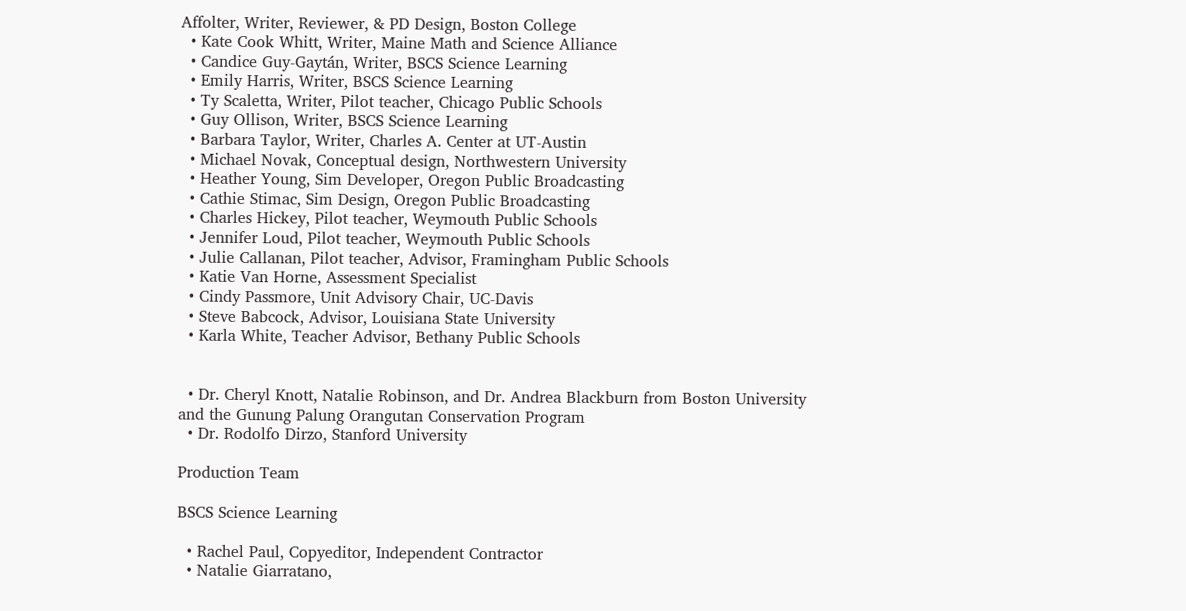Affolter, Writer, Reviewer, & PD Design, Boston College
  • Kate Cook Whitt, Writer, Maine Math and Science Alliance
  • Candice Guy-Gaytán, Writer, BSCS Science Learning
  • Emily Harris, Writer, BSCS Science Learning
  • Ty Scaletta, Writer, Pilot teacher, Chicago Public Schools
  • Guy Ollison, Writer, BSCS Science Learning
  • Barbara Taylor, Writer, Charles A. Center at UT-Austin
  • Michael Novak, Conceptual design, Northwestern University
  • Heather Young, Sim Developer, Oregon Public Broadcasting
  • Cathie Stimac, Sim Design, Oregon Public Broadcasting
  • Charles Hickey, Pilot teacher, Weymouth Public Schools
  • Jennifer Loud, Pilot teacher, Weymouth Public Schools
  • Julie Callanan, Pilot teacher, Advisor, Framingham Public Schools
  • Katie Van Horne, Assessment Specialist
  • Cindy Passmore, Unit Advisory Chair, UC-Davis
  • Steve Babcock, Advisor, Louisiana State University
  • Karla White, Teacher Advisor, Bethany Public Schools


  • Dr. Cheryl Knott, Natalie Robinson, and Dr. Andrea Blackburn from Boston University and the Gunung Palung Orangutan Conservation Program
  • Dr. Rodolfo Dirzo, Stanford University

Production Team

BSCS Science Learning

  • Rachel Paul, Copyeditor, Independent Contractor
  • Natalie Giarratano,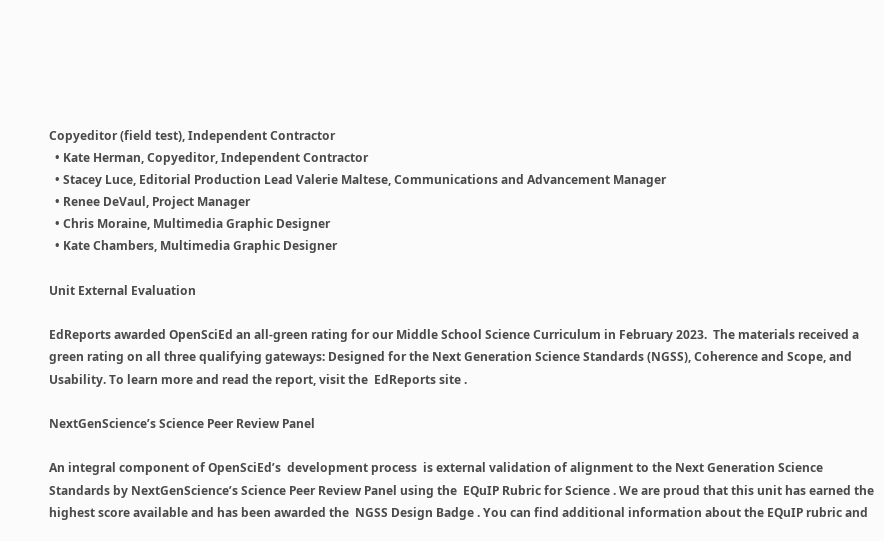Copyeditor (field test), Independent Contractor
  • Kate Herman, Copyeditor, Independent Contractor
  • Stacey Luce, Editorial Production Lead Valerie Maltese, Communications and Advancement Manager
  • Renee DeVaul, Project Manager
  • Chris Moraine, Multimedia Graphic Designer
  • Kate Chambers, Multimedia Graphic Designer

Unit External Evaluation

EdReports awarded OpenSciEd an all-green rating for our Middle School Science Curriculum in February 2023.  The materials received a green rating on all three qualifying gateways: Designed for the Next Generation Science Standards (NGSS), Coherence and Scope, and Usability. To learn more and read the report, visit the  EdReports site .

NextGenScience’s Science Peer Review Panel

An integral component of OpenSciEd’s  development process  is external validation of alignment to the Next Generation Science Standards by NextGenScience’s Science Peer Review Panel using the  EQuIP Rubric for Science . We are proud that this unit has earned the highest score available and has been awarded the  NGSS Design Badge . You can find additional information about the EQuIP rubric and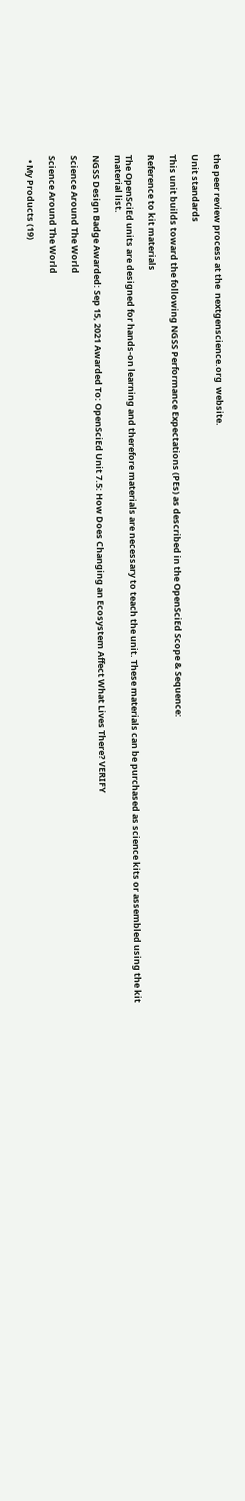the peer review process at the  nextgenscience.org  website.

Unit standards

This unit builds toward the following NGSS Performance Expectations (PEs) as described in the OpenSciEd Scope & Sequence:

Reference to kit materials

The OpenSciEd units are designed for hands-on learning and therefore materials are necessary to teach the unit. These materials can be purchased as science kits or assembled using the kit material list.

NGSS Design Badge Awarded: Sep 15, 2021 Awarded To: OpenSciEd Unit 7.5: How Does Changing an Ecosystem Affect What Lives There? VERIFY

Science Around The World

Science Around The World

  • My Products (19)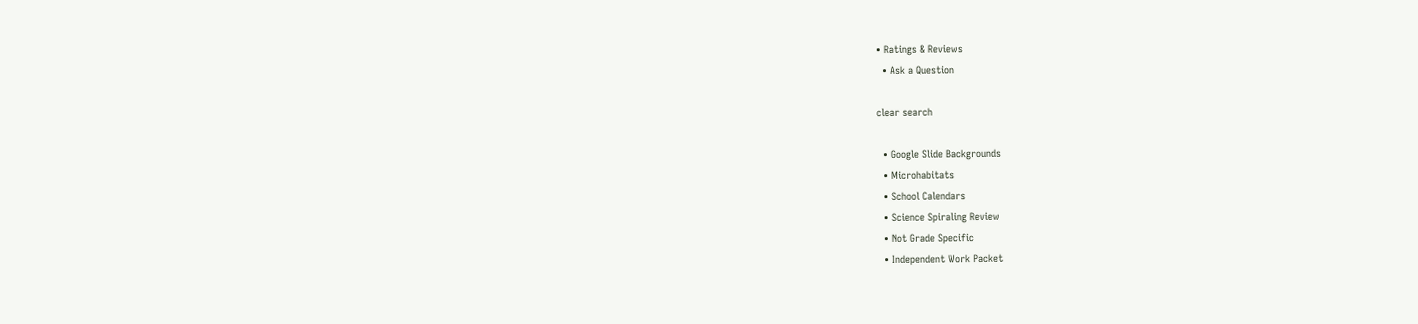• Ratings & Reviews
  • Ask a Question

clear search

  • Google Slide Backgrounds
  • Microhabitats
  • School Calendars
  • Science Spiraling Review
  • Not Grade Specific
  • Independent Work Packet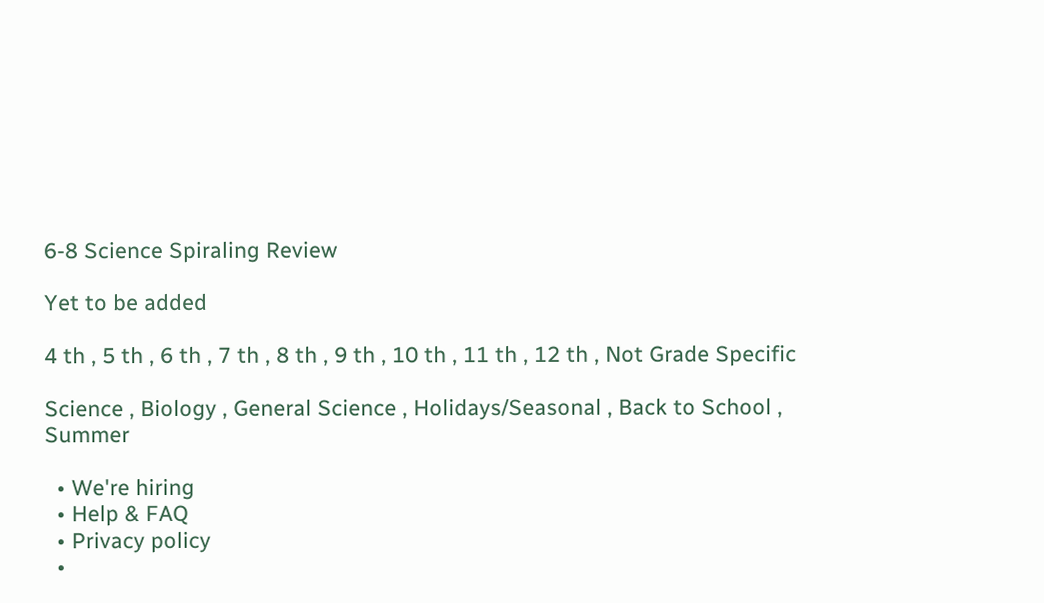6-8 Science Spiraling Review

Yet to be added

4 th , 5 th , 6 th , 7 th , 8 th , 9 th , 10 th , 11 th , 12 th , Not Grade Specific

Science , Biology , General Science , Holidays/Seasonal , Back to School , Summer

  • We're hiring
  • Help & FAQ
  • Privacy policy
  •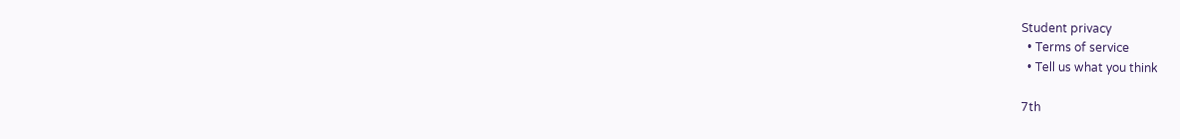Student privacy
  • Terms of service
  • Tell us what you think

7th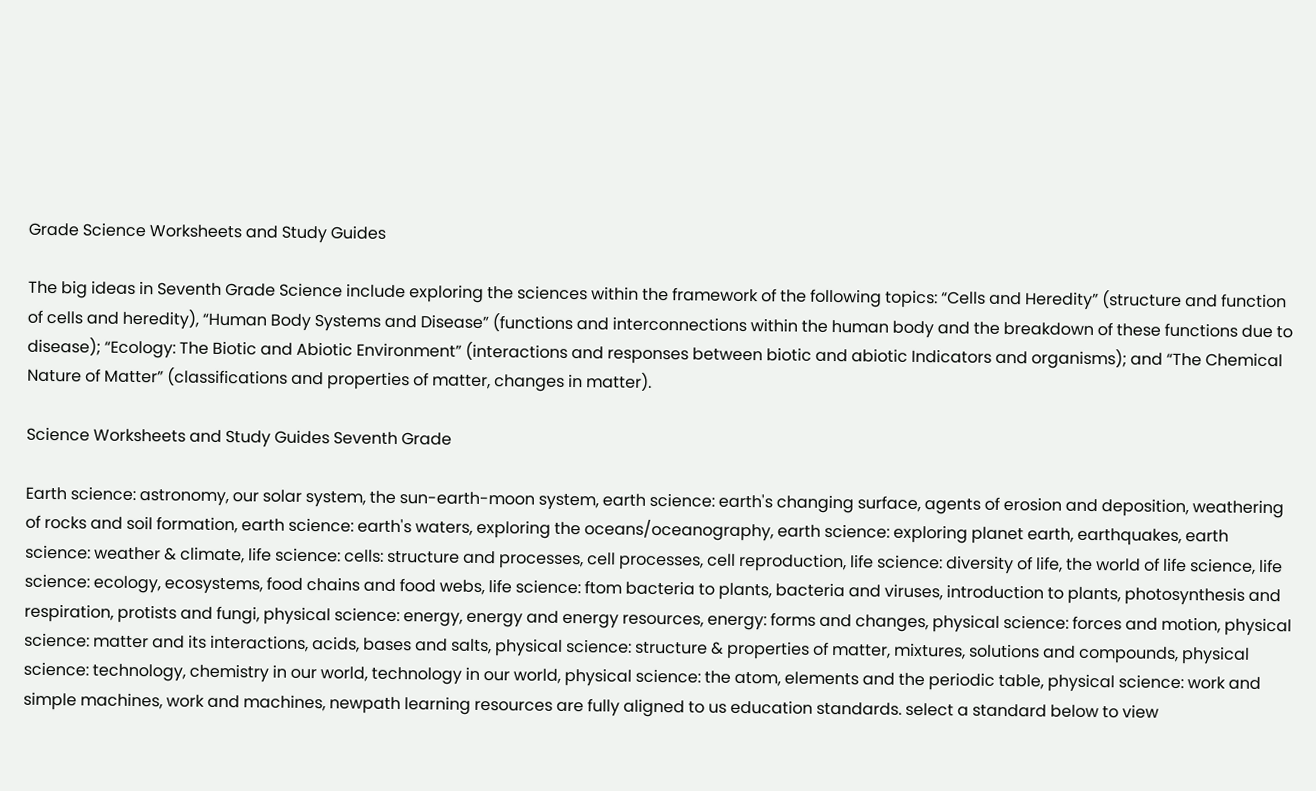Grade Science Worksheets and Study Guides

The big ideas in Seventh Grade Science include exploring the sciences within the framework of the following topics: “Cells and Heredity” (structure and function of cells and heredity), “Human Body Systems and Disease” (functions and interconnections within the human body and the breakdown of these functions due to disease); “Ecology: The Biotic and Abiotic Environment” (interactions and responses between biotic and abiotic Indicators and organisms); and “The Chemical Nature of Matter” (classifications and properties of matter, changes in matter).

Science Worksheets and Study Guides Seventh Grade

Earth science: astronomy, our solar system, the sun-earth-moon system, earth science: earth's changing surface, agents of erosion and deposition, weathering of rocks and soil formation, earth science: earth's waters, exploring the oceans/oceanography, earth science: exploring planet earth, earthquakes, earth science: weather & climate, life science: cells: structure and processes, cell processes, cell reproduction, life science: diversity of life, the world of life science, life science: ecology, ecosystems, food chains and food webs, life science: ftom bacteria to plants, bacteria and viruses, introduction to plants, photosynthesis and respiration, protists and fungi, physical science: energy, energy and energy resources, energy: forms and changes, physical science: forces and motion, physical science: matter and its interactions, acids, bases and salts, physical science: structure & properties of matter, mixtures, solutions and compounds, physical science: technology, chemistry in our world, technology in our world, physical science: the atom, elements and the periodic table, physical science: work and simple machines, work and machines, newpath learning resources are fully aligned to us education standards. select a standard below to view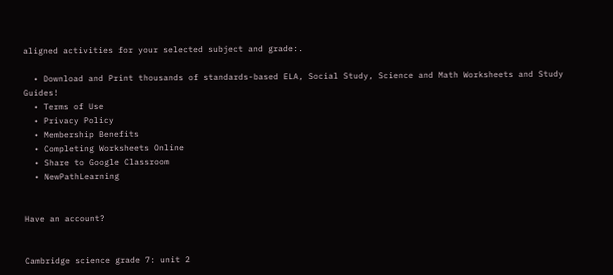aligned activities for your selected subject and grade:.

  • Download and Print thousands of standards-based ELA, Social Study, Science and Math Worksheets and Study Guides!
  • Terms of Use
  • Privacy Policy
  • Membership Benefits
  • Completing Worksheets Online
  • Share to Google Classroom
  • NewPathLearning


Have an account?


Cambridge science grade 7: unit 2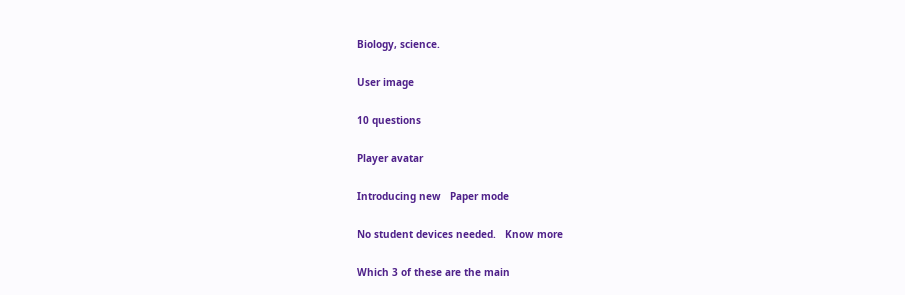Biology, science.

User image

10 questions

Player avatar

Introducing new   Paper mode

No student devices needed.   Know more

Which 3 of these are the main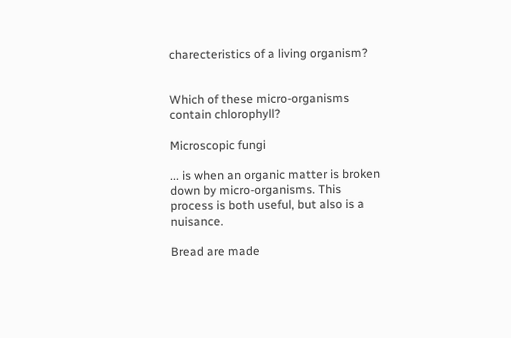charecteristics of a living organism?


Which of these micro-organisms contain chlorophyll?

Microscopic fungi

... is when an organic matter is broken down by micro-organisms. This process is both useful, but also is a nuisance.

Bread are made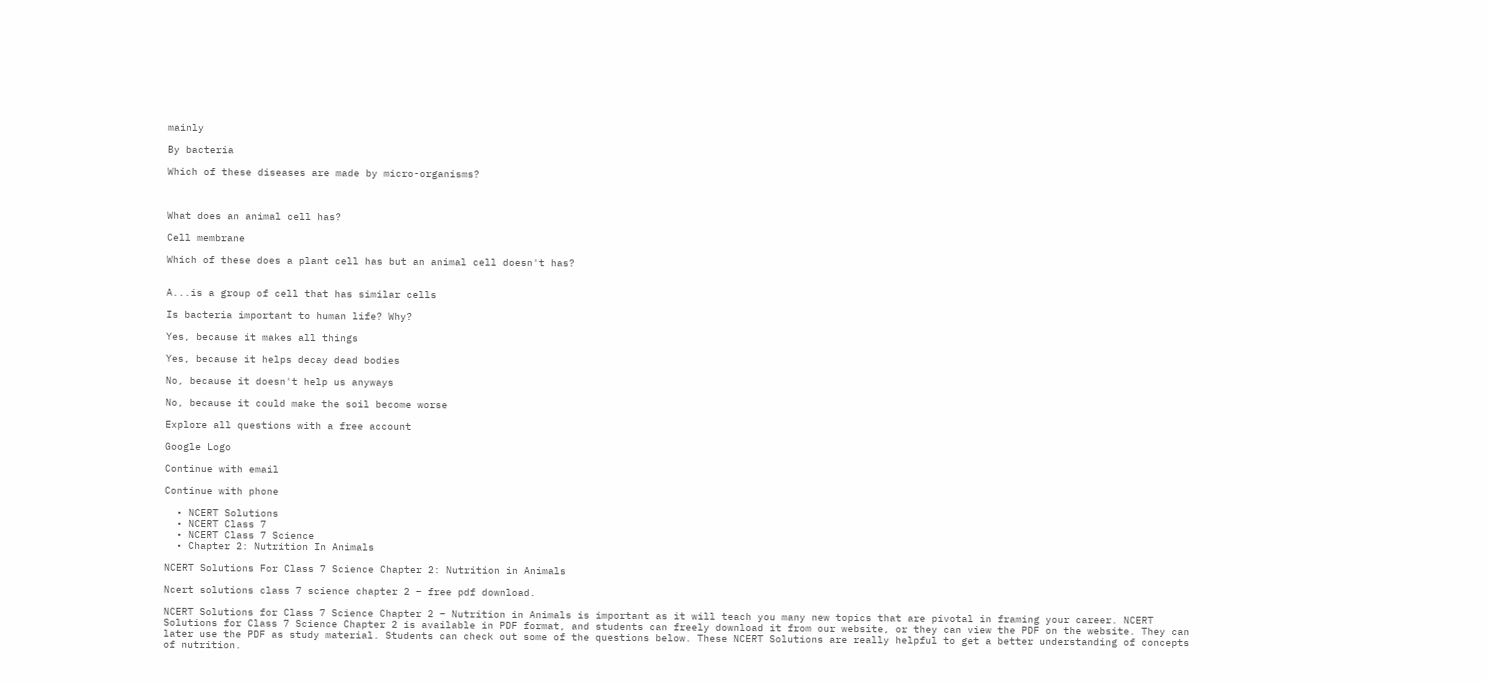mainly

By bacteria

Which of these diseases are made by micro-organisms?



What does an animal cell has?

Cell membrane

Which of these does a plant cell has but an animal cell doesn't has?


A...is a group of cell that has similar cells

Is bacteria important to human life? Why?

Yes, because it makes all things

Yes, because it helps decay dead bodies

No, because it doesn't help us anyways

No, because it could make the soil become worse

Explore all questions with a free account

Google Logo

Continue with email

Continue with phone

  • NCERT Solutions
  • NCERT Class 7
  • NCERT Class 7 Science
  • Chapter 2: Nutrition In Animals

NCERT Solutions For Class 7 Science Chapter 2: Nutrition in Animals

Ncert solutions class 7 science chapter 2 – free pdf download.

NCERT Solutions for Class 7 Science Chapter 2 – Nutrition in Animals is important as it will teach you many new topics that are pivotal in framing your career. NCERT Solutions for Class 7 Science Chapter 2 is available in PDF format, and students can freely download it from our website, or they can view the PDF on the website. They can later use the PDF as study material. Students can check out some of the questions below. These NCERT Solutions are really helpful to get a better understanding of concepts of nutrition.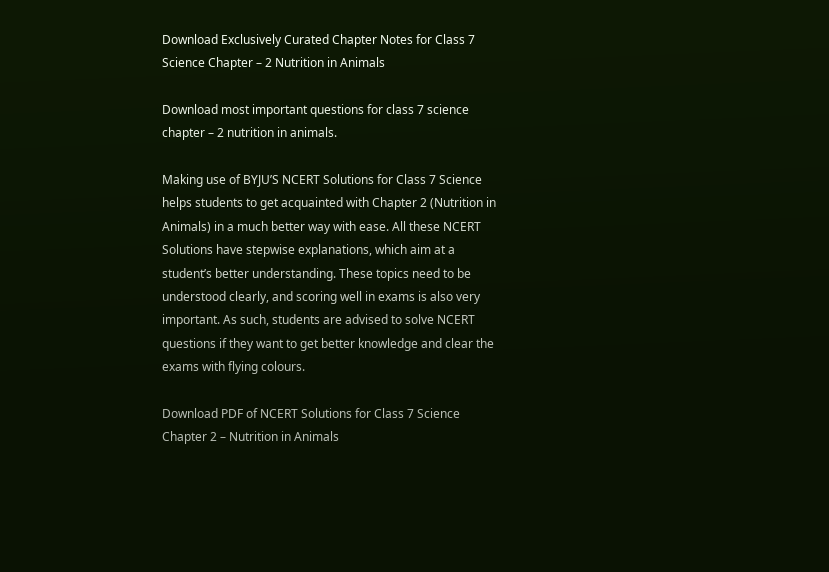Download Exclusively Curated Chapter Notes for Class 7 Science Chapter – 2 Nutrition in Animals

Download most important questions for class 7 science chapter – 2 nutrition in animals.

Making use of BYJU’S NCERT Solutions for Class 7 Science helps students to get acquainted with Chapter 2 (Nutrition in Animals) in a much better way with ease. All these NCERT Solutions have stepwise explanations, which aim at a student’s better understanding. These topics need to be understood clearly, and scoring well in exams is also very important. As such, students are advised to solve NCERT questions if they want to get better knowledge and clear the exams with flying colours.

Download PDF of NCERT Solutions for Class 7 Science Chapter 2 – Nutrition in Animals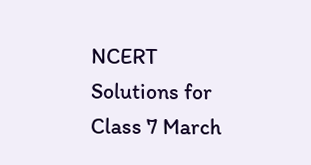NCERT Solutions for Class 7 March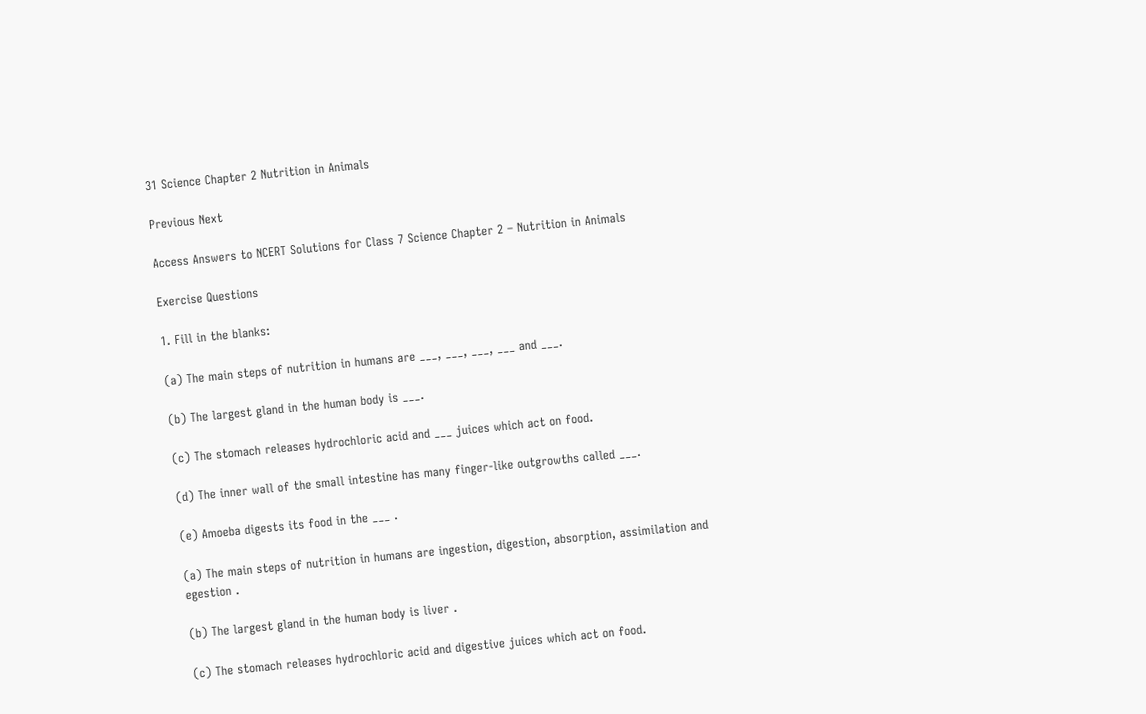31 Science Chapter 2 Nutrition in Animals

Previous Next

Access Answers to NCERT Solutions for Class 7 Science Chapter 2 – Nutrition in Animals

Exercise Questions

1. Fill in the blanks:

(a) The main steps of nutrition in humans are ___, ___, ___, ___ and ___.

(b) The largest gland in the human body is ___.

(c) The stomach releases hydrochloric acid and ___ juices which act on food.

(d) The inner wall of the small intestine has many finger-like outgrowths called ___.

(e) Amoeba digests its food in the ___ .

(a) The main steps of nutrition in humans are ingestion, digestion, absorption, assimilation and egestion .

(b) The largest gland in the human body is liver .

(c) The stomach releases hydrochloric acid and digestive juices which act on food.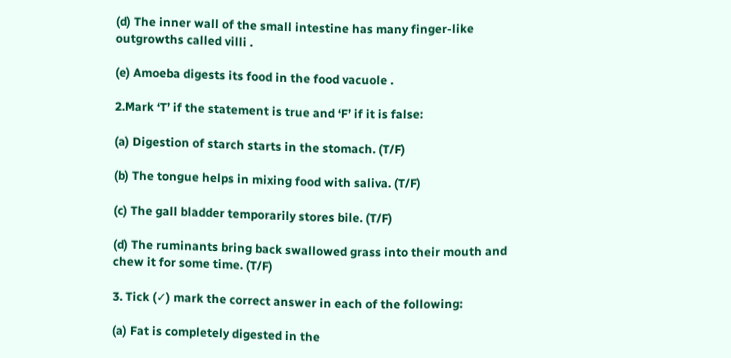(d) The inner wall of the small intestine has many finger-like outgrowths called villi .

(e) Amoeba digests its food in the food vacuole .

2.Mark ‘T’ if the statement is true and ‘F’ if it is false:

(a) Digestion of starch starts in the stomach. (T/F)

(b) The tongue helps in mixing food with saliva. (T/F)

(c) The gall bladder temporarily stores bile. (T/F)

(d) The ruminants bring back swallowed grass into their mouth and chew it for some time. (T/F)

3. Tick (✓) mark the correct answer in each of the following:

(a) Fat is completely digested in the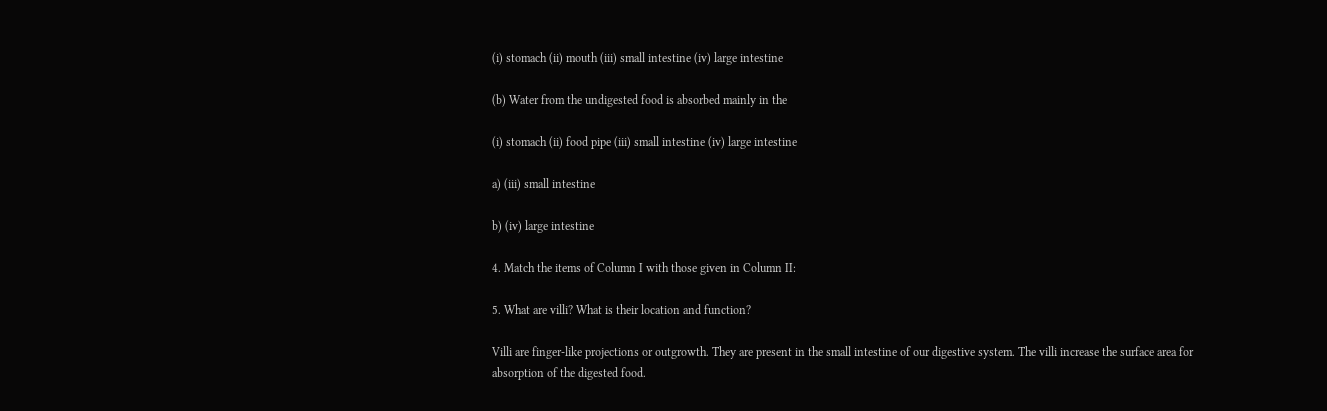(i) stomach (ii) mouth (iii) small intestine (iv) large intestine

(b) Water from the undigested food is absorbed mainly in the

(i) stomach (ii) food pipe (iii) small intestine (iv) large intestine

a) (iii) small intestine

b) (iv) large intestine

4. Match the items of Column I with those given in Column II:

5. What are villi? What is their location and function?

Villi are finger-like projections or outgrowth. They are present in the small intestine of our digestive system. The villi increase the surface area for absorption of the digested food.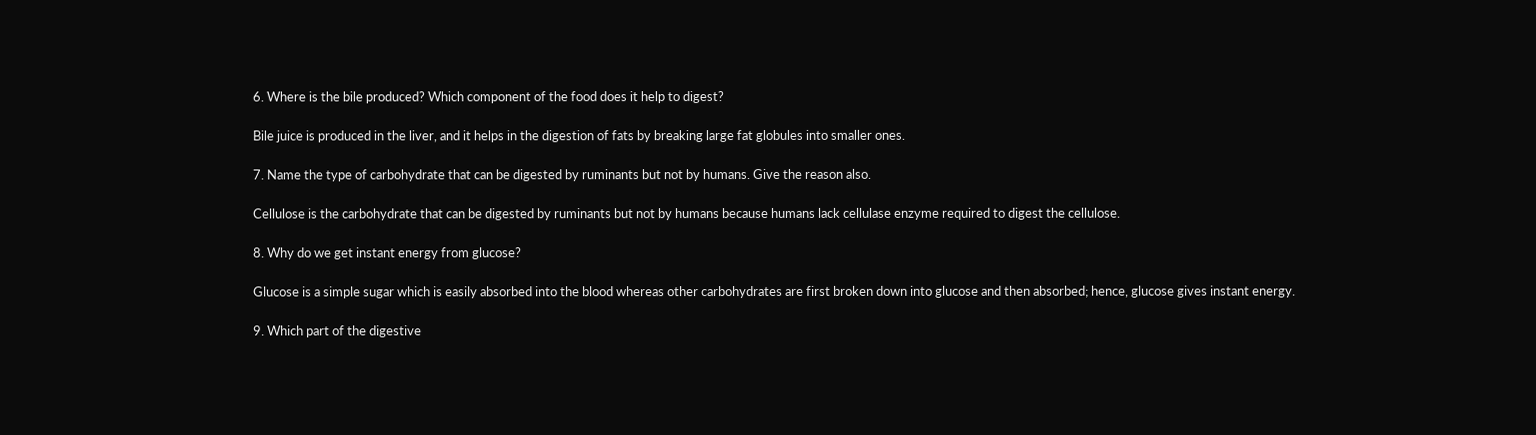6. Where is the bile produced? Which component of the food does it help to digest?

Bile juice is produced in the liver, and it helps in the digestion of fats by breaking large fat globules into smaller ones.

7. Name the type of carbohydrate that can be digested by ruminants but not by humans. Give the reason also.

Cellulose is the carbohydrate that can be digested by ruminants but not by humans because humans lack cellulase enzyme required to digest the cellulose.

8. Why do we get instant energy from glucose?

Glucose is a simple sugar which is easily absorbed into the blood whereas other carbohydrates are first broken down into glucose and then absorbed; hence, glucose gives instant energy.

9. Which part of the digestive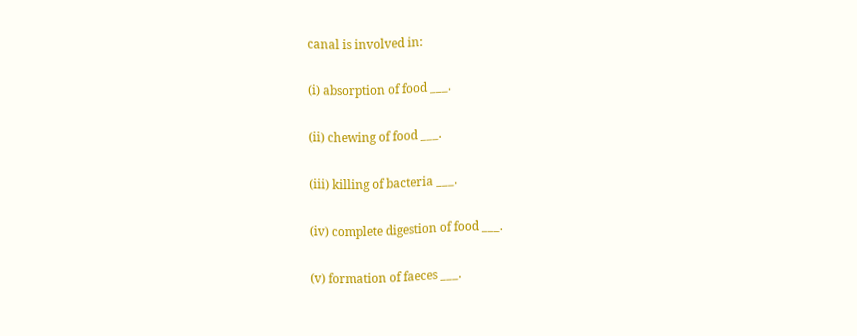canal is involved in:

(i) absorption of food ___.

(ii) chewing of food ___.

(iii) killing of bacteria ___.

(iv) complete digestion of food ___.

(v) formation of faeces ___.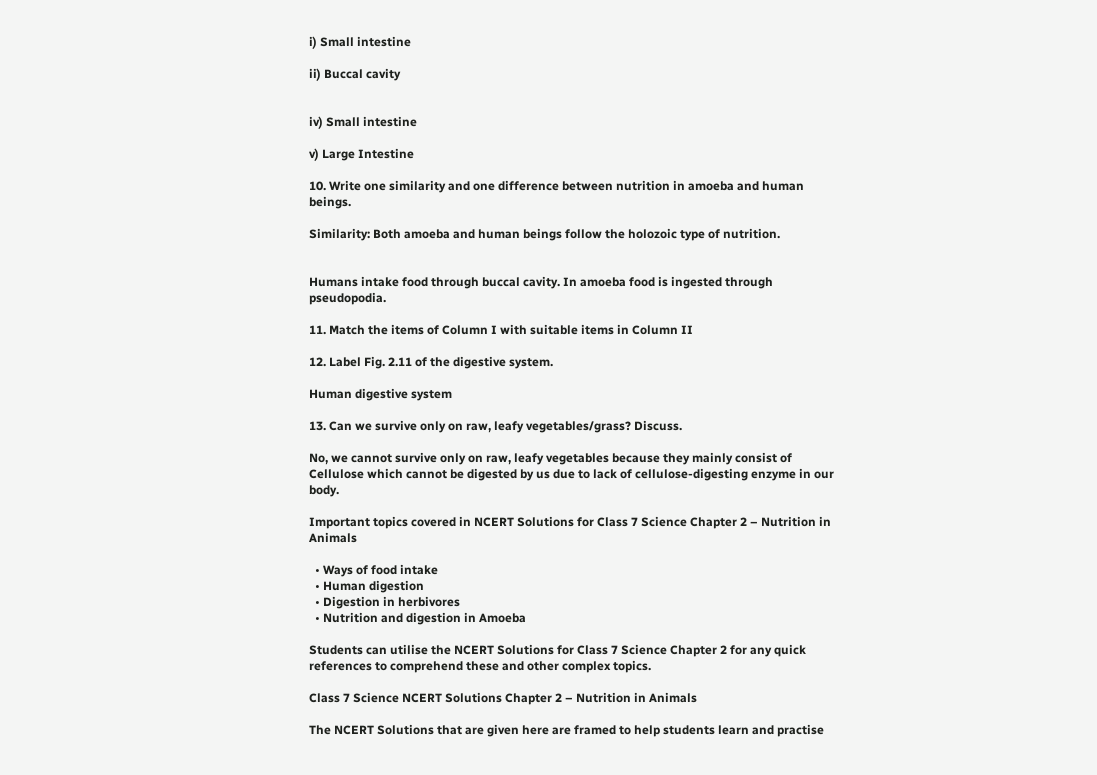i) Small intestine

ii) Buccal cavity


iv) Small intestine

v) Large Intestine

10. Write one similarity and one difference between nutrition in amoeba and human beings.

Similarity: Both amoeba and human beings follow the holozoic type of nutrition.


Humans intake food through buccal cavity. In amoeba food is ingested through pseudopodia.

11. Match the items of Column I with suitable items in Column II

12. Label Fig. 2.11 of the digestive system.

Human digestive system

13. Can we survive only on raw, leafy vegetables/grass? Discuss.

No, we cannot survive only on raw, leafy vegetables because they mainly consist of Cellulose which cannot be digested by us due to lack of cellulose-digesting enzyme in our body.

Important topics covered in NCERT Solutions for Class 7 Science Chapter 2 – Nutrition in Animals

  • Ways of food intake
  • Human digestion
  • Digestion in herbivores
  • Nutrition and digestion in Amoeba

Students can utilise the NCERT Solutions for Class 7 Science Chapter 2 for any quick references to comprehend these and other complex topics.

Class 7 Science NCERT Solutions Chapter 2 – Nutrition in Animals

The NCERT Solutions that are given here are framed to help students learn and practise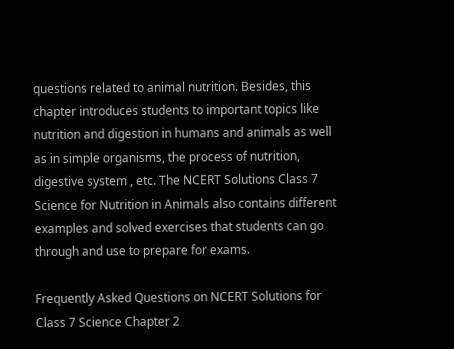questions related to animal nutrition. Besides, this chapter introduces students to important topics like nutrition and digestion in humans and animals as well as in simple organisms, the process of nutrition, digestive system , etc. The NCERT Solutions Class 7 Science for Nutrition in Animals also contains different examples and solved exercises that students can go through and use to prepare for exams.

Frequently Asked Questions on NCERT Solutions for Class 7 Science Chapter 2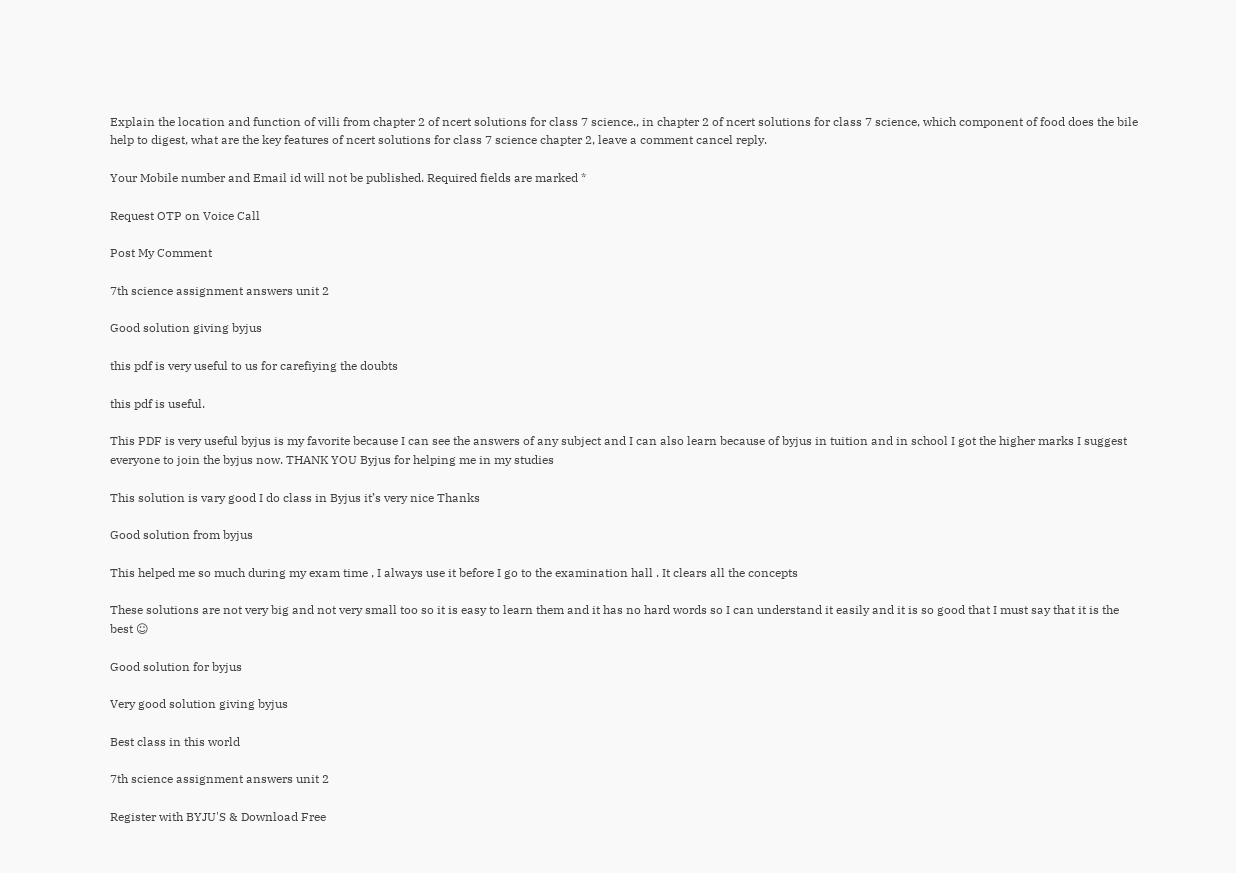Explain the location and function of villi from chapter 2 of ncert solutions for class 7 science., in chapter 2 of ncert solutions for class 7 science, which component of food does the bile help to digest, what are the key features of ncert solutions for class 7 science chapter 2, leave a comment cancel reply.

Your Mobile number and Email id will not be published. Required fields are marked *

Request OTP on Voice Call

Post My Comment

7th science assignment answers unit 2

Good solution giving byjus

this pdf is very useful to us for carefiying the doubts

this pdf is useful.

This PDF is very useful byjus is my favorite because I can see the answers of any subject and I can also learn because of byjus in tuition and in school I got the higher marks I suggest everyone to join the byjus now. THANK YOU Byjus for helping me in my studies

This solution is vary good I do class in Byjus it’s very nice Thanks

Good solution from byjus

This helped me so much during my exam time , I always use it before I go to the examination hall . It clears all the concepts

These solutions are not very big and not very small too so it is easy to learn them and it has no hard words so I can understand it easily and it is so good that I must say that it is the best ☺

Good solution for byjus

Very good solution giving byjus

Best class in this world

7th science assignment answers unit 2

Register with BYJU'S & Download Free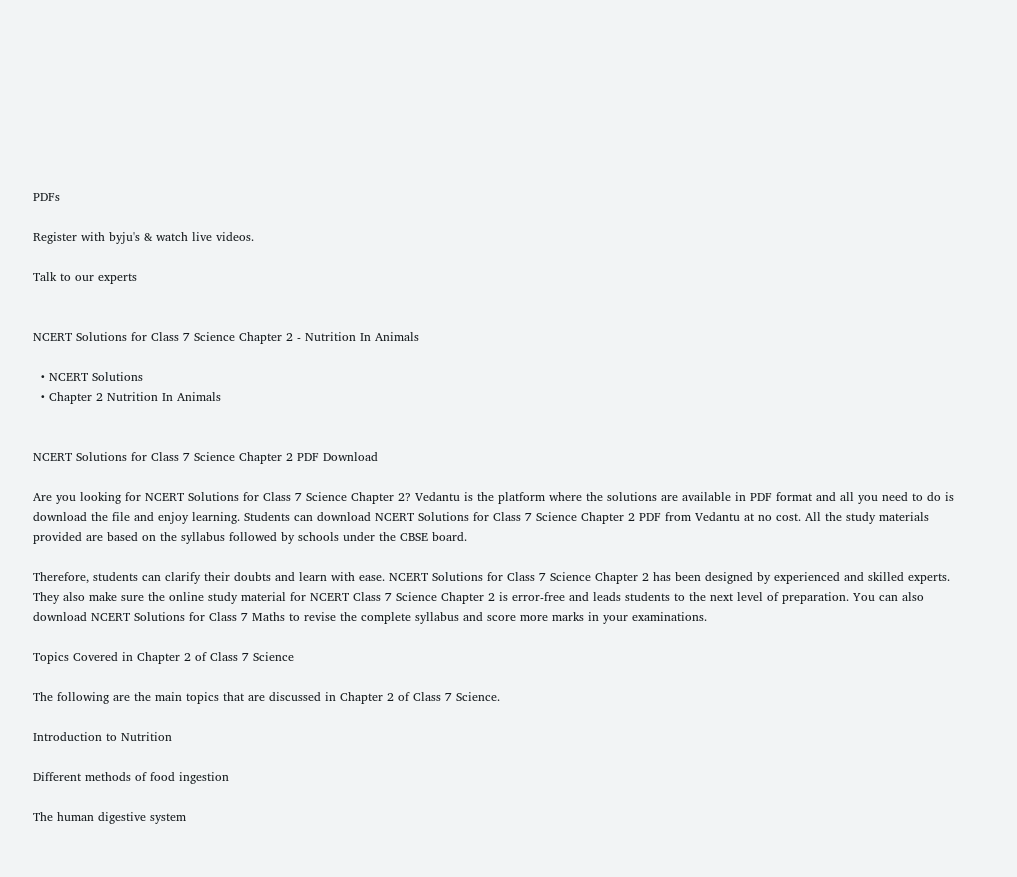PDFs

Register with byju's & watch live videos.

Talk to our experts


NCERT Solutions for Class 7 Science Chapter 2 - Nutrition In Animals

  • NCERT Solutions
  • Chapter 2 Nutrition In Animals


NCERT Solutions for Class 7 Science Chapter 2 PDF Download

Are you looking for NCERT Solutions for Class 7 Science Chapter 2? Vedantu is the platform where the solutions are available in PDF format and all you need to do is download the file and enjoy learning. Students can download NCERT Solutions for Class 7 Science Chapter 2 PDF from Vedantu at no cost. All the study materials provided are based on the syllabus followed by schools under the CBSE board.

Therefore, students can clarify their doubts and learn with ease. NCERT Solutions for Class 7 Science Chapter 2 has been designed by experienced and skilled experts. They also make sure the online study material for NCERT Class 7 Science Chapter 2 is error-free and leads students to the next level of preparation. You can also download NCERT Solutions for Class 7 Maths to revise the complete syllabus and score more marks in your examinations.

Topics Covered in Chapter 2 of Class 7 Science

The following are the main topics that are discussed in Chapter 2 of Class 7 Science.

Introduction to Nutrition

Different methods of food ingestion

The human digestive system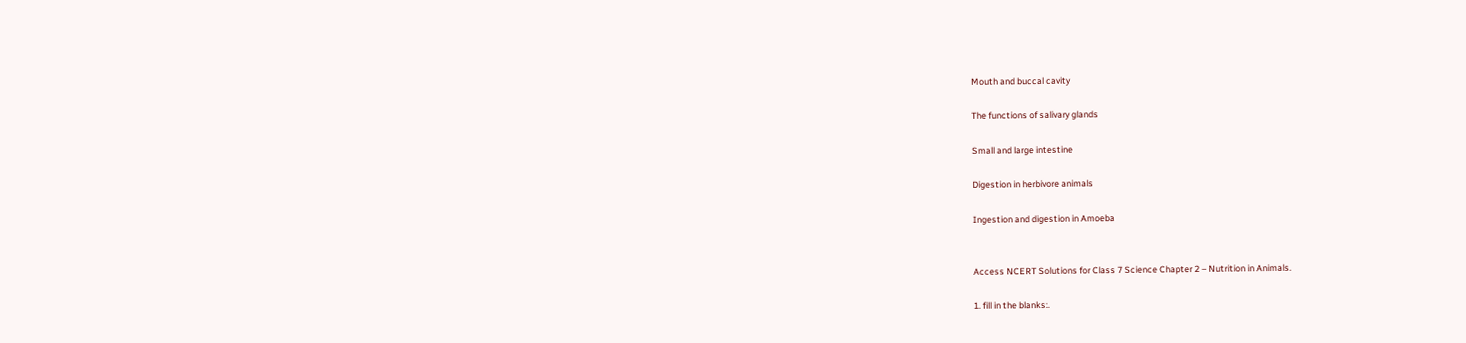Mouth and buccal cavity

The functions of salivary glands

Small and large intestine

Digestion in herbivore animals

Ingestion and digestion in Amoeba


Access NCERT Solutions for Class 7 Science Chapter 2 – Nutrition in Animals.

1. fill in the blanks:.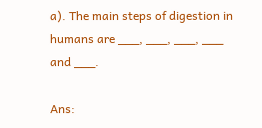a). The main steps of digestion in humans are ___, ___, ___, ___ and ___.

Ans: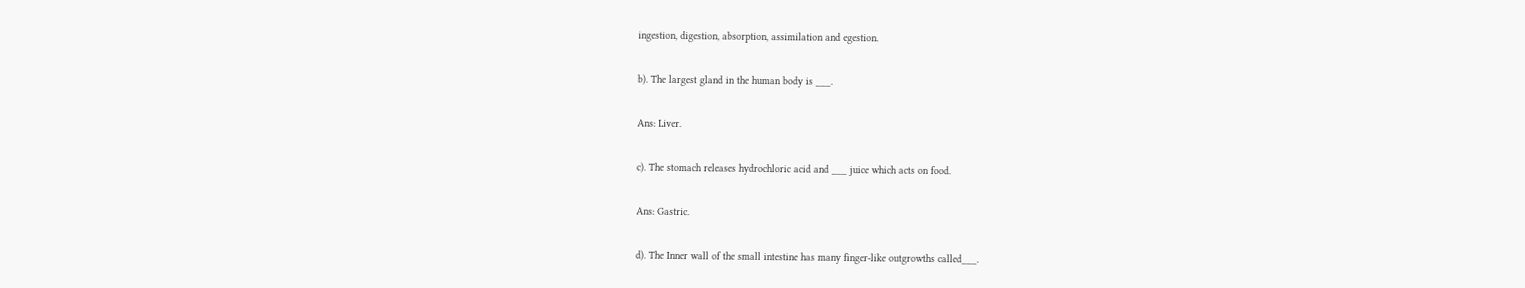ingestion, digestion, absorption, assimilation and egestion.

b). The largest gland in the human body is ___.

Ans: Liver.

c). The stomach releases hydrochloric acid and ___ juice which acts on food.

Ans: Gastric.

d). The Inner wall of the small intestine has many finger-like outgrowths called___.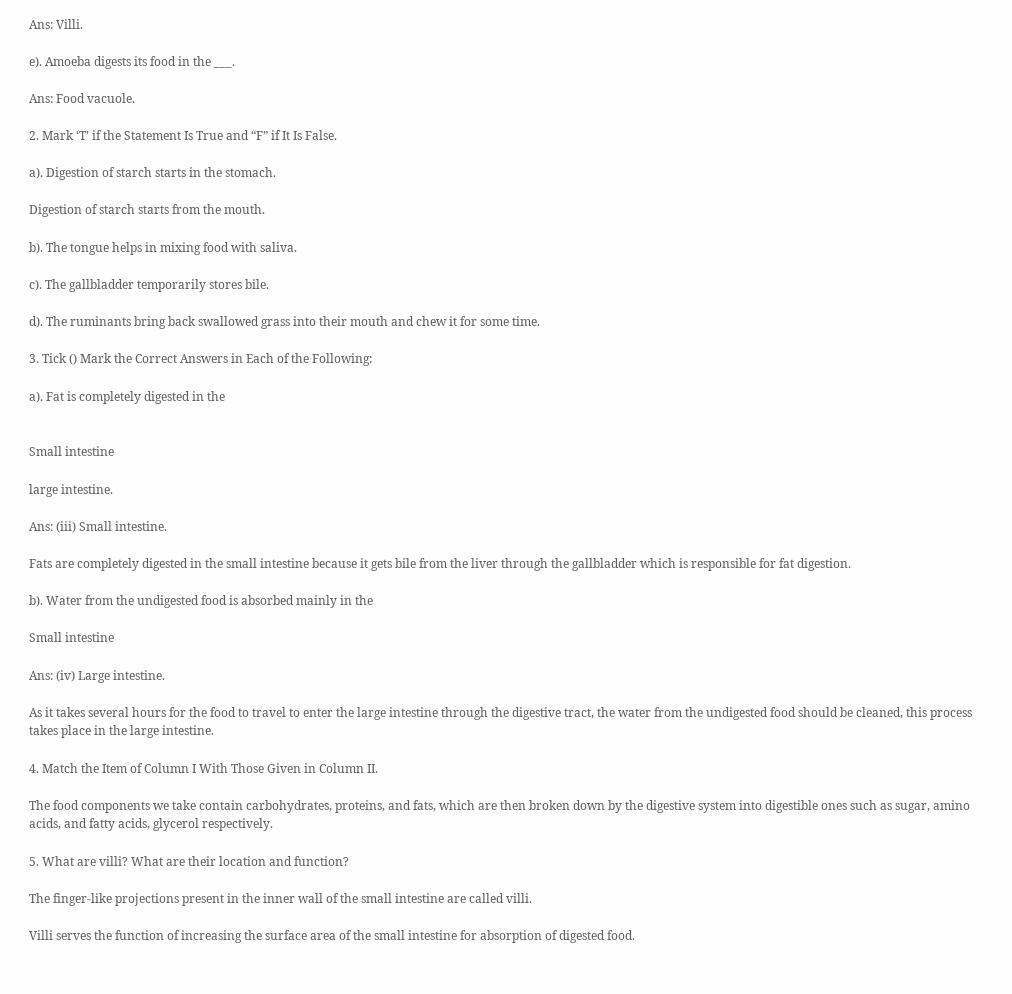Ans: Villi.

e). Amoeba digests its food in the ___.

Ans: Food vacuole.

2. Mark ‘T’ if the Statement Is True and “F” if It Is False.

a). Digestion of starch starts in the stomach.

Digestion of starch starts from the mouth.

b). The tongue helps in mixing food with saliva.

c). The gallbladder temporarily stores bile.

d). The ruminants bring back swallowed grass into their mouth and chew it for some time.

3. Tick () Mark the Correct Answers in Each of the Following:

a). Fat is completely digested in the


Small intestine

large intestine.

Ans: (iii) Small intestine.

Fats are completely digested in the small intestine because it gets bile from the liver through the gallbladder which is responsible for fat digestion.

b). Water from the undigested food is absorbed mainly in the

Small intestine

Ans: (iv) Large intestine.

As it takes several hours for the food to travel to enter the large intestine through the digestive tract, the water from the undigested food should be cleaned, this process takes place in the large intestine.

4. Match the Item of Column I With Those Given in Column II.

The food components we take contain carbohydrates, proteins, and fats, which are then broken down by the digestive system into digestible ones such as sugar, amino acids, and fatty acids, glycerol respectively.

5. What are villi? What are their location and function?

The finger-like projections present in the inner wall of the small intestine are called villi.

Villi serves the function of increasing the surface area of the small intestine for absorption of digested food.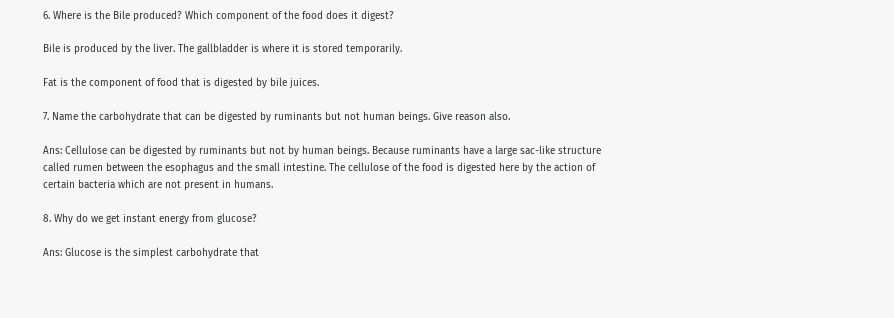6. Where is the Bile produced? Which component of the food does it digest?

Bile is produced by the liver. The gallbladder is where it is stored temporarily.

Fat is the component of food that is digested by bile juices.

7. Name the carbohydrate that can be digested by ruminants but not human beings. Give reason also.

Ans: Cellulose can be digested by ruminants but not by human beings. Because ruminants have a large sac-like structure called rumen between the esophagus and the small intestine. The cellulose of the food is digested here by the action of certain bacteria which are not present in humans.

8. Why do we get instant energy from glucose?

Ans: Glucose is the simplest carbohydrate that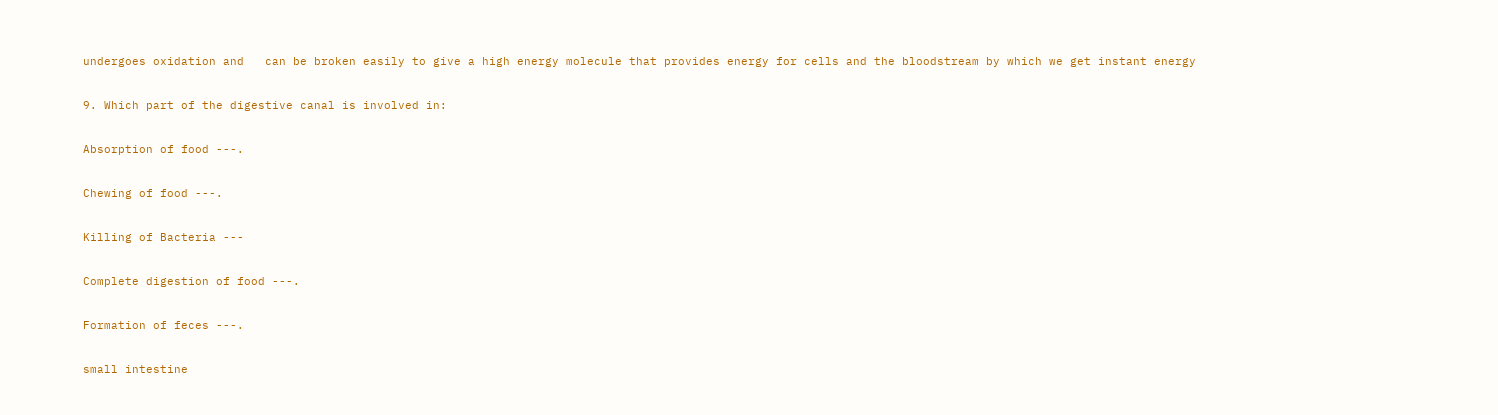undergoes oxidation and   can be broken easily to give a high energy molecule that provides energy for cells and the bloodstream by which we get instant energy

9. Which part of the digestive canal is involved in:

Absorption of food ---.

Chewing of food ---.

Killing of Bacteria ---

Complete digestion of food ---.

Formation of feces ---.

small intestine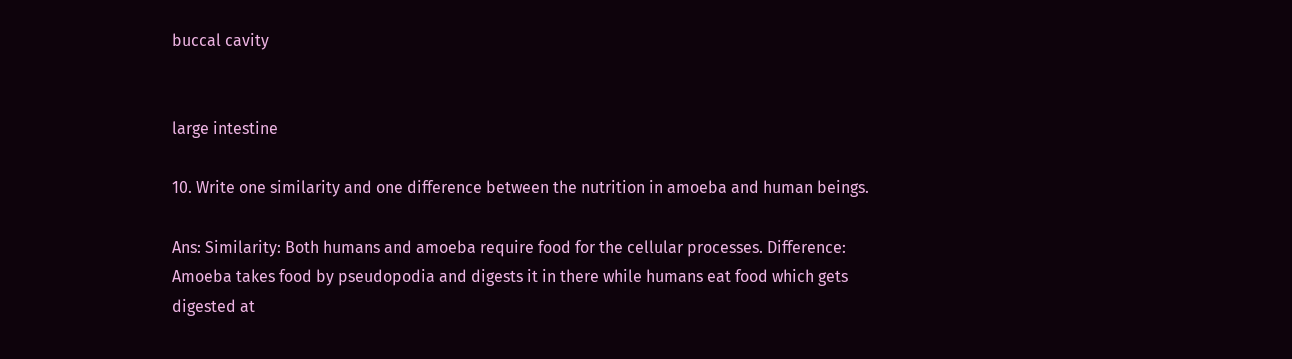buccal cavity


large intestine

10. Write one similarity and one difference between the nutrition in amoeba and human beings.

Ans: Similarity: Both humans and amoeba require food for the cellular processes. Difference: Amoeba takes food by pseudopodia and digests it in there while humans eat food which gets digested at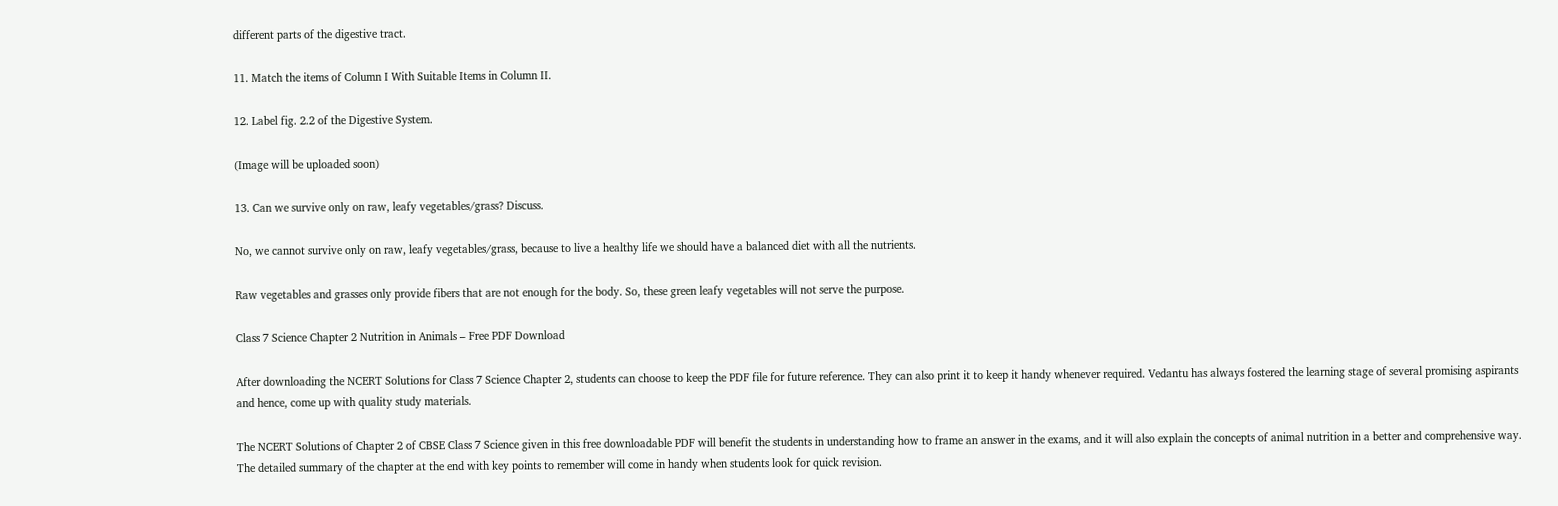different parts of the digestive tract.

11. Match the items of Column I With Suitable Items in Column II.

12. Label fig. 2.2 of the Digestive System.

(Image will be uploaded soon)

13. Can we survive only on raw, leafy vegetables/grass? Discuss.

No, we cannot survive only on raw, leafy vegetables/grass, because to live a healthy life we should have a balanced diet with all the nutrients.

Raw vegetables and grasses only provide fibers that are not enough for the body. So, these green leafy vegetables will not serve the purpose.

Class 7 Science Chapter 2 Nutrition in Animals – Free PDF Download

After downloading the NCERT Solutions for Class 7 Science Chapter 2, students can choose to keep the PDF file for future reference. They can also print it to keep it handy whenever required. Vedantu has always fostered the learning stage of several promising aspirants and hence, come up with quality study materials.

The NCERT Solutions of Chapter 2 of CBSE Class 7 Science given in this free downloadable PDF will benefit the students in understanding how to frame an answer in the exams, and it will also explain the concepts of animal nutrition in a better and comprehensive way. The detailed summary of the chapter at the end with key points to remember will come in handy when students look for quick revision.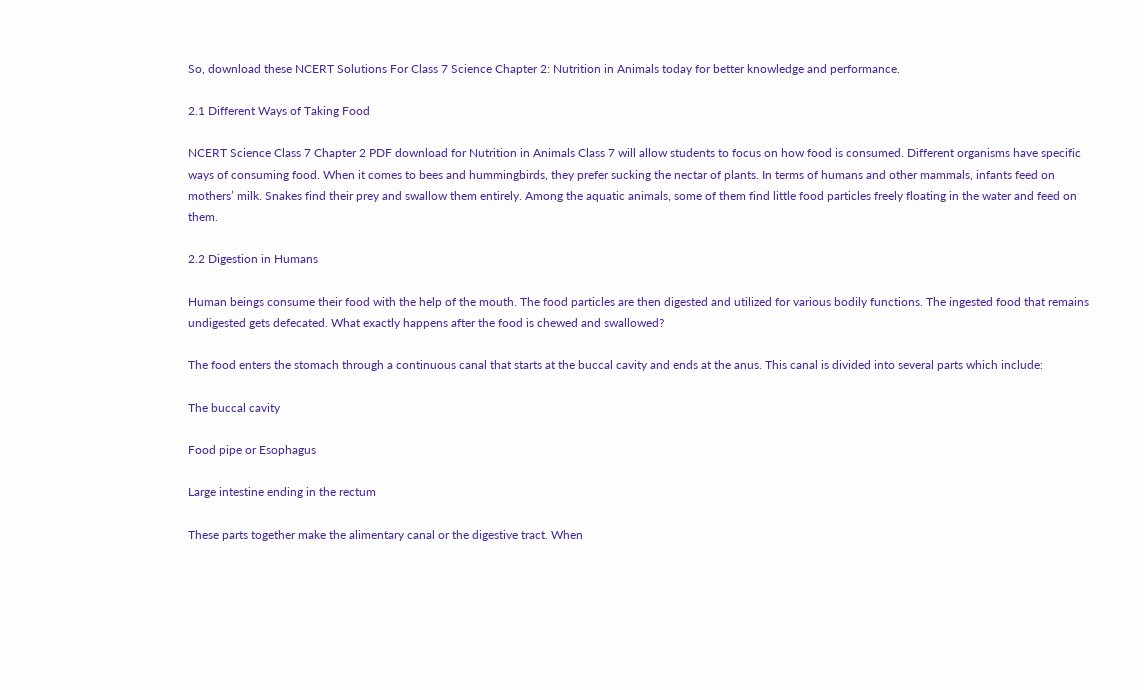So, download these NCERT Solutions For Class 7 Science Chapter 2: Nutrition in Animals today for better knowledge and performance.

2.1 Different Ways of Taking Food

NCERT Science Class 7 Chapter 2 PDF download for Nutrition in Animals Class 7 will allow students to focus on how food is consumed. Different organisms have specific ways of consuming food. When it comes to bees and hummingbirds, they prefer sucking the nectar of plants. In terms of humans and other mammals, infants feed on mothers’ milk. Snakes find their prey and swallow them entirely. Among the aquatic animals, some of them find little food particles freely floating in the water and feed on them.

2.2 Digestion in Humans

Human beings consume their food with the help of the mouth. The food particles are then digested and utilized for various bodily functions. The ingested food that remains undigested gets defecated. What exactly happens after the food is chewed and swallowed?

The food enters the stomach through a continuous canal that starts at the buccal cavity and ends at the anus. This canal is divided into several parts which include:

The buccal cavity

Food pipe or Esophagus

Large intestine ending in the rectum

These parts together make the alimentary canal or the digestive tract. When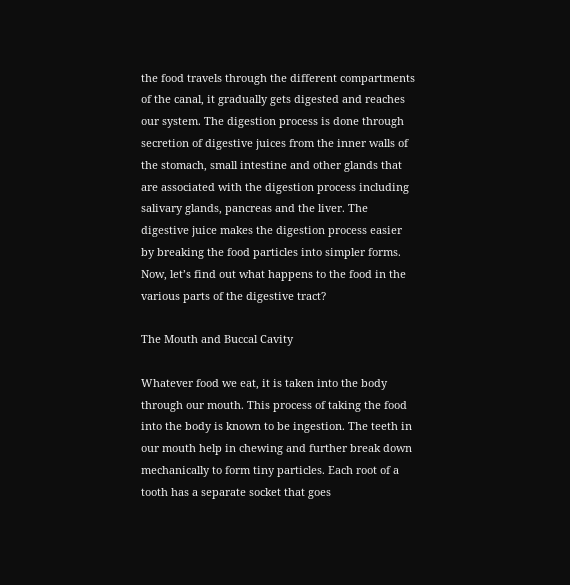the food travels through the different compartments of the canal, it gradually gets digested and reaches our system. The digestion process is done through secretion of digestive juices from the inner walls of the stomach, small intestine and other glands that are associated with the digestion process including salivary glands, pancreas and the liver. The digestive juice makes the digestion process easier by breaking the food particles into simpler forms. Now, let’s find out what happens to the food in the various parts of the digestive tract?

The Mouth and Buccal Cavity

Whatever food we eat, it is taken into the body through our mouth. This process of taking the food into the body is known to be ingestion. The teeth in our mouth help in chewing and further break down mechanically to form tiny particles. Each root of a tooth has a separate socket that goes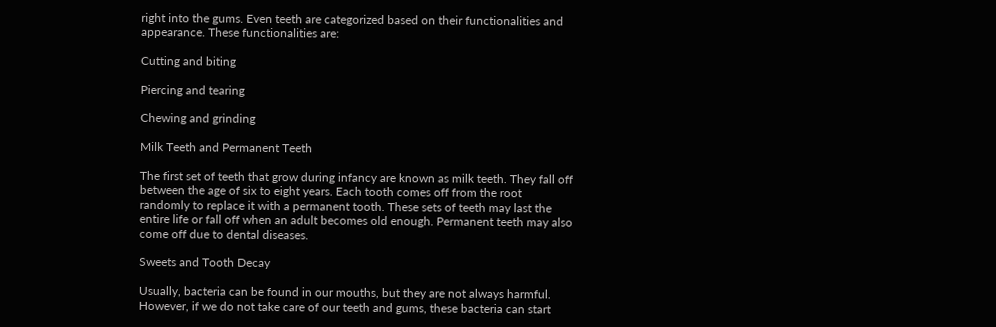right into the gums. Even teeth are categorized based on their functionalities and appearance. These functionalities are:

Cutting and biting

Piercing and tearing

Chewing and grinding

Milk Teeth and Permanent Teeth

The first set of teeth that grow during infancy are known as milk teeth. They fall off between the age of six to eight years. Each tooth comes off from the root randomly to replace it with a permanent tooth. These sets of teeth may last the entire life or fall off when an adult becomes old enough. Permanent teeth may also come off due to dental diseases.

Sweets and Tooth Decay

Usually, bacteria can be found in our mouths, but they are not always harmful. However, if we do not take care of our teeth and gums, these bacteria can start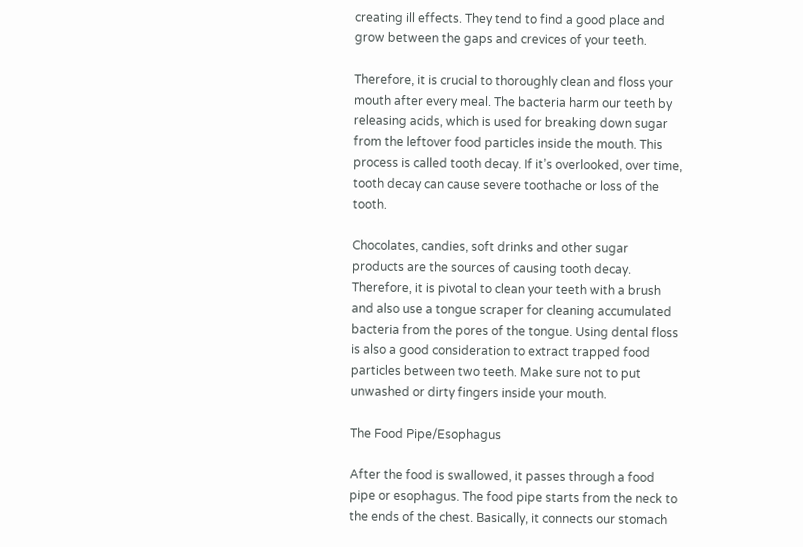creating ill effects. They tend to find a good place and grow between the gaps and crevices of your teeth.

Therefore, it is crucial to thoroughly clean and floss your mouth after every meal. The bacteria harm our teeth by releasing acids, which is used for breaking down sugar from the leftover food particles inside the mouth. This process is called tooth decay. If it’s overlooked, over time, tooth decay can cause severe toothache or loss of the tooth.

Chocolates, candies, soft drinks and other sugar products are the sources of causing tooth decay. Therefore, it is pivotal to clean your teeth with a brush and also use a tongue scraper for cleaning accumulated bacteria from the pores of the tongue. Using dental floss is also a good consideration to extract trapped food particles between two teeth. Make sure not to put unwashed or dirty fingers inside your mouth.

The Food Pipe/Esophagus

After the food is swallowed, it passes through a food pipe or esophagus. The food pipe starts from the neck to the ends of the chest. Basically, it connects our stomach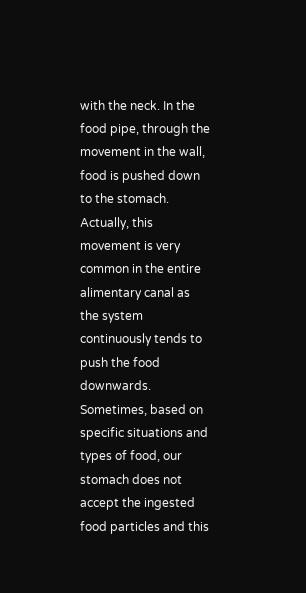with the neck. In the food pipe, through the movement in the wall, food is pushed down to the stomach. Actually, this movement is very common in the entire alimentary canal as the system continuously tends to push the food downwards. Sometimes, based on specific situations and types of food, our stomach does not accept the ingested food particles and this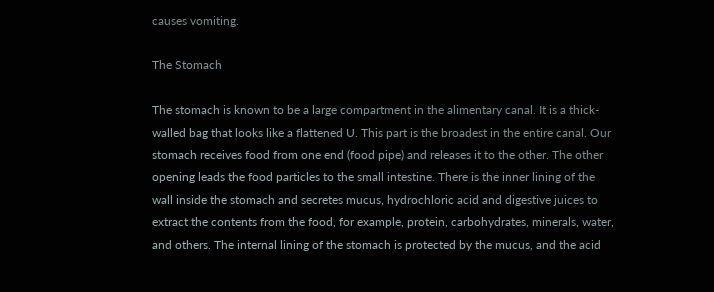causes vomiting.

The Stomach

The stomach is known to be a large compartment in the alimentary canal. It is a thick-walled bag that looks like a flattened U. This part is the broadest in the entire canal. Our stomach receives food from one end (food pipe) and releases it to the other. The other opening leads the food particles to the small intestine. There is the inner lining of the wall inside the stomach and secretes mucus, hydrochloric acid and digestive juices to extract the contents from the food, for example, protein, carbohydrates, minerals, water, and others. The internal lining of the stomach is protected by the mucus, and the acid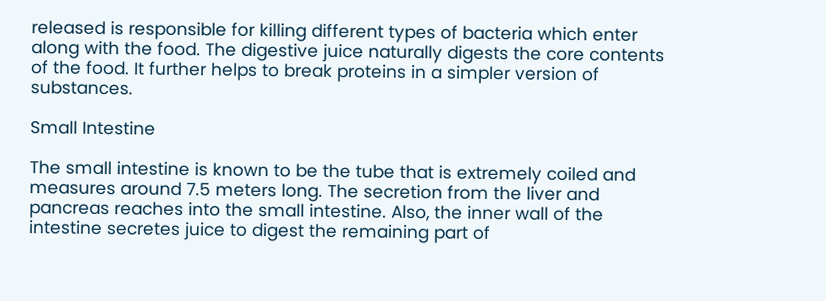released is responsible for killing different types of bacteria which enter along with the food. The digestive juice naturally digests the core contents of the food. It further helps to break proteins in a simpler version of substances.

Small Intestine

The small intestine is known to be the tube that is extremely coiled and measures around 7.5 meters long. The secretion from the liver and pancreas reaches into the small intestine. Also, the inner wall of the intestine secretes juice to digest the remaining part of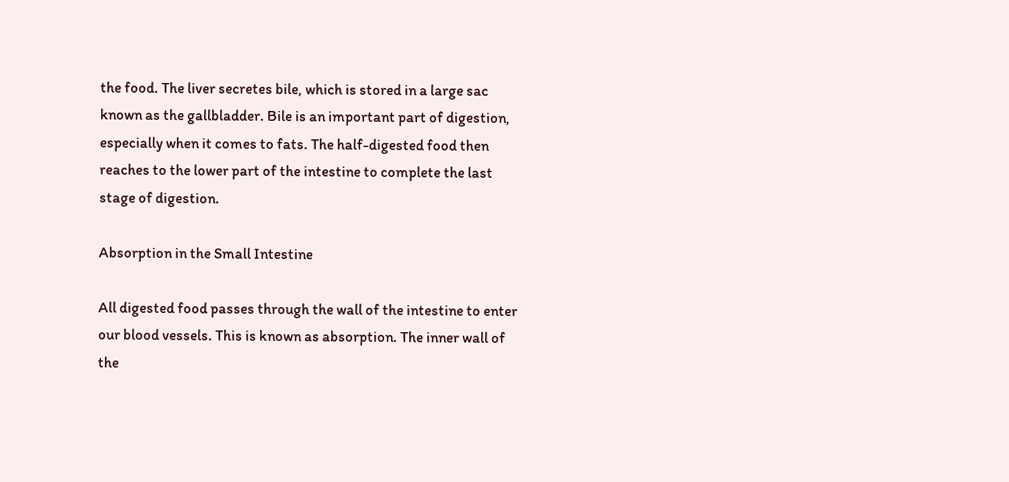the food. The liver secretes bile, which is stored in a large sac known as the gallbladder. Bile is an important part of digestion, especially when it comes to fats. The half-digested food then reaches to the lower part of the intestine to complete the last stage of digestion.

Absorption in the Small Intestine

All digested food passes through the wall of the intestine to enter our blood vessels. This is known as absorption. The inner wall of the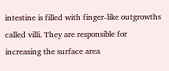intestine is filled with finger-like outgrowths called villi. They are responsible for increasing the surface area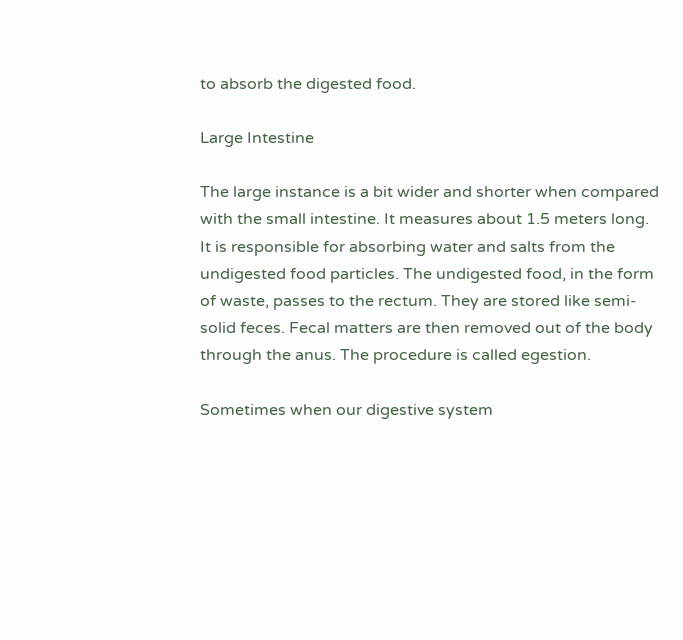to absorb the digested food.

Large Intestine

The large instance is a bit wider and shorter when compared with the small intestine. It measures about 1.5 meters long. It is responsible for absorbing water and salts from the undigested food particles. The undigested food, in the form of waste, passes to the rectum. They are stored like semi-solid feces. Fecal matters are then removed out of the body through the anus. The procedure is called egestion.

Sometimes when our digestive system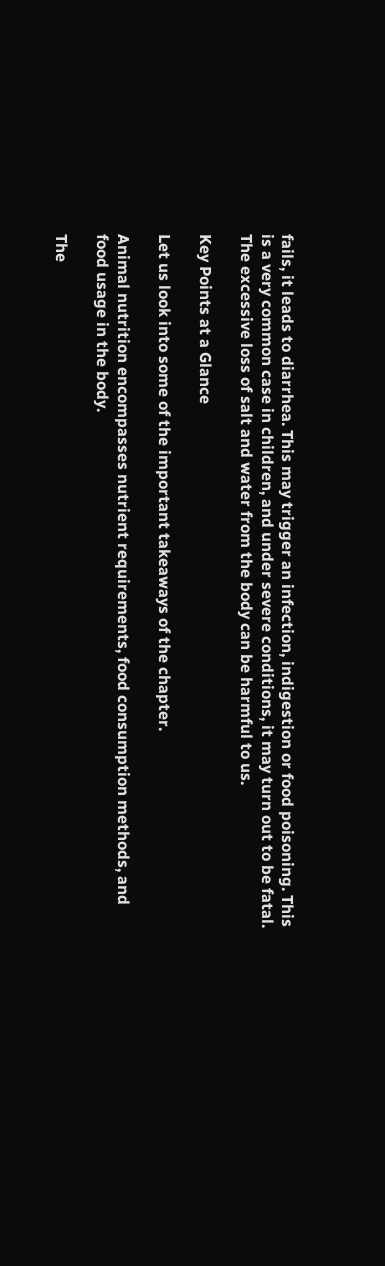fails, it leads to diarrhea. This may trigger an infection, indigestion or food poisoning. This is a very common case in children, and under severe conditions, it may turn out to be fatal. The excessive loss of salt and water from the body can be harmful to us.

Key Points at a Glance

Let us look into some of the important takeaways of the chapter.

Animal nutrition encompasses nutrient requirements, food consumption methods, and food usage in the body.

The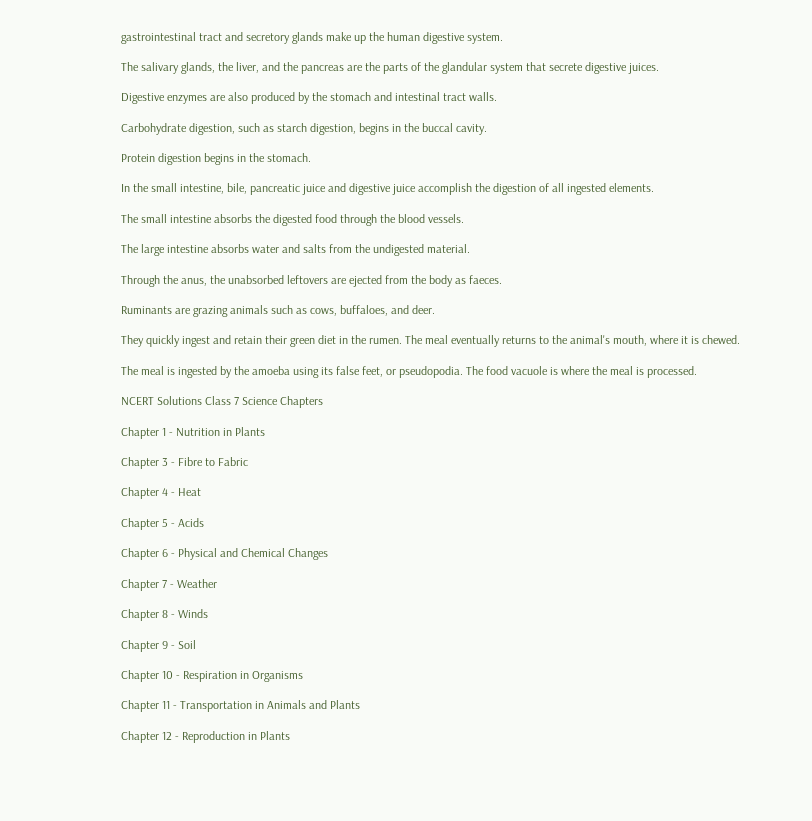gastrointestinal tract and secretory glands make up the human digestive system.

The salivary glands, the liver, and the pancreas are the parts of the glandular system that secrete digestive juices.

Digestive enzymes are also produced by the stomach and intestinal tract walls.

Carbohydrate digestion, such as starch digestion, begins in the buccal cavity.

Protein digestion begins in the stomach.

In the small intestine, bile, pancreatic juice and digestive juice accomplish the digestion of all ingested elements.

The small intestine absorbs the digested food through the blood vessels.

The large intestine absorbs water and salts from the undigested material.

Through the anus, the unabsorbed leftovers are ejected from the body as faeces.

Ruminants are grazing animals such as cows, buffaloes, and deer.

They quickly ingest and retain their green diet in the rumen. The meal eventually returns to the animal's mouth, where it is chewed.

The meal is ingested by the amoeba using its false feet, or pseudopodia. The food vacuole is where the meal is processed.

NCERT Solutions Class 7 Science Chapters

Chapter 1 - Nutrition in Plants

Chapter 3 - Fibre to Fabric

Chapter 4 - Heat

Chapter 5 - Acids

Chapter 6 - Physical and Chemical Changes

Chapter 7 - Weather

Chapter 8 - Winds

Chapter 9 - Soil

Chapter 10 - Respiration in Organisms

Chapter 11 - Transportation in Animals and Plants

Chapter 12 - Reproduction in Plants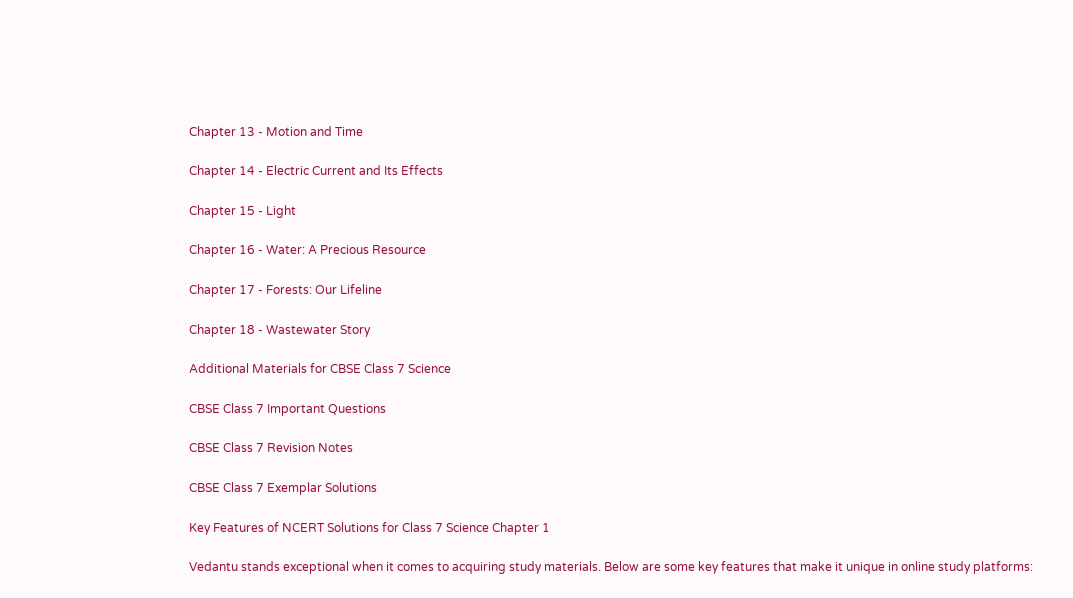Chapter 13 - Motion and Time

Chapter 14 - Electric Current and Its Effects

Chapter 15 - Light

Chapter 16 - Water: A Precious Resource

Chapter 17 - Forests: Our Lifeline

Chapter 18 - Wastewater Story

Additional Materials for CBSE Class 7 Science

CBSE Class 7 Important Questions

CBSE Class 7 Revision Notes

CBSE Class 7 Exemplar Solutions

Key Features of NCERT Solutions for Class 7 Science Chapter 1

Vedantu stands exceptional when it comes to acquiring study materials. Below are some key features that make it unique in online study platforms: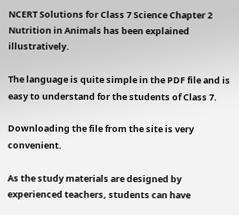NCERT Solutions for Class 7 Science Chapter 2 Nutrition in Animals has been explained illustratively.

The language is quite simple in the PDF file and is easy to understand for the students of Class 7.

Downloading the file from the site is very convenient.

As the study materials are designed by experienced teachers, students can have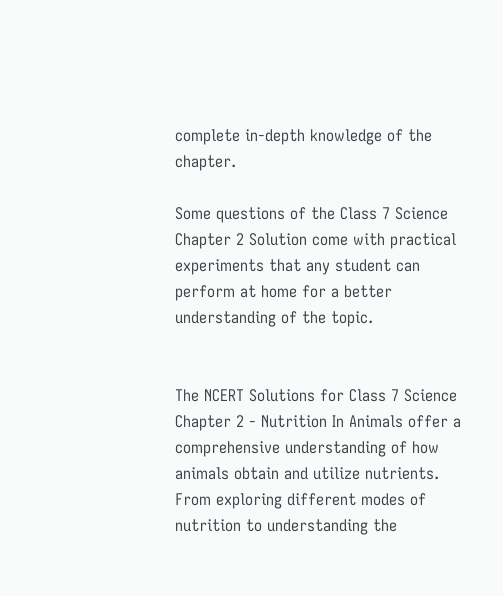complete in-depth knowledge of the chapter.

Some questions of the Class 7 Science Chapter 2 Solution come with practical experiments that any student can perform at home for a better understanding of the topic.


The NCERT Solutions for Class 7 Science Chapter 2 - Nutrition In Animals offer a comprehensive understanding of how animals obtain and utilize nutrients. From exploring different modes of nutrition to understanding the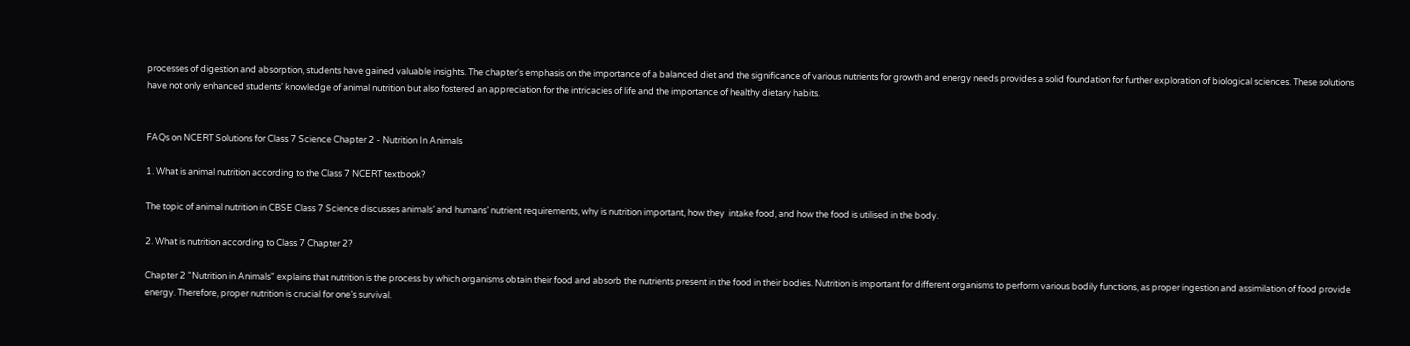processes of digestion and absorption, students have gained valuable insights. The chapter's emphasis on the importance of a balanced diet and the significance of various nutrients for growth and energy needs provides a solid foundation for further exploration of biological sciences. These solutions have not only enhanced students' knowledge of animal nutrition but also fostered an appreciation for the intricacies of life and the importance of healthy dietary habits.


FAQs on NCERT Solutions for Class 7 Science Chapter 2 - Nutrition In Animals

1. What is animal nutrition according to the Class 7 NCERT textbook?

The topic of animal nutrition in CBSE Class 7 Science discusses animals’ and humans’ nutrient requirements, why is nutrition important, how they  intake food, and how the food is utilised in the body.

2. What is nutrition according to Class 7 Chapter 2?

Chapter 2 "Nutrition in Animals" explains that nutrition is the process by which organisms obtain their food and absorb the nutrients present in the food in their bodies. Nutrition is important for different organisms to perform various bodily functions, as proper ingestion and assimilation of food provide energy. Therefore, proper nutrition is crucial for one’s survival.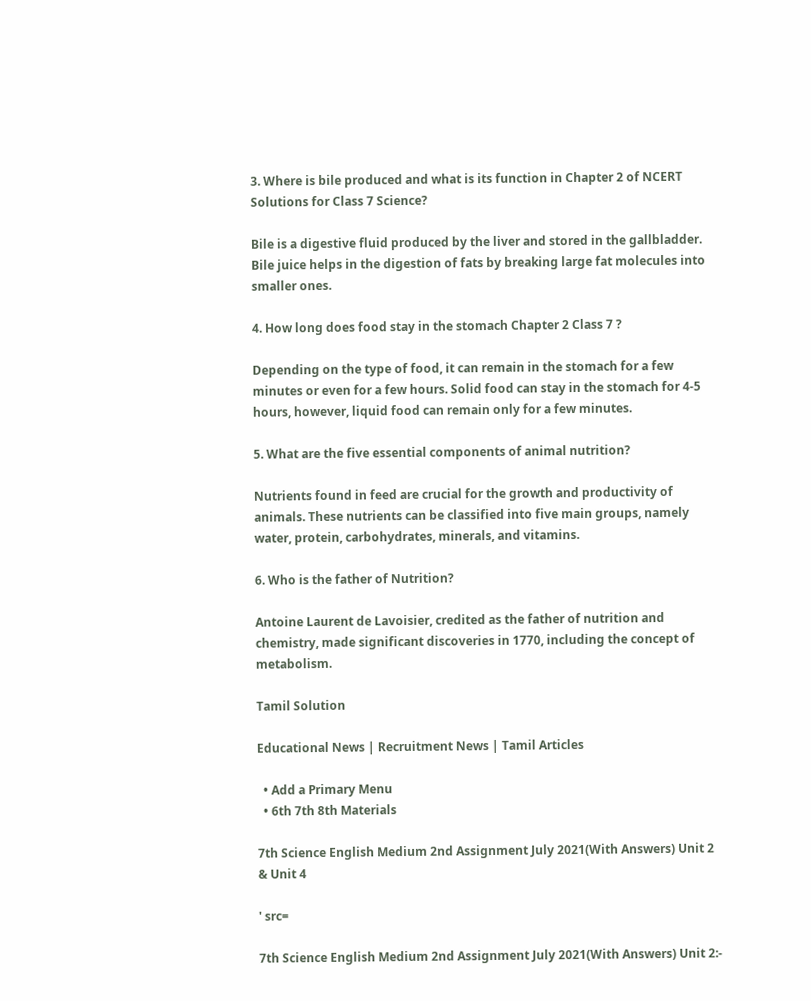3. Where is bile produced and what is its function in Chapter 2 of NCERT Solutions for Class 7 Science?

Bile is a digestive fluid produced by the liver and stored in the gallbladder. Bile juice helps in the digestion of fats by breaking large fat molecules into smaller ones.

4. How long does food stay in the stomach Chapter 2 Class 7 ?

Depending on the type of food, it can remain in the stomach for a few minutes or even for a few hours. Solid food can stay in the stomach for 4-5 hours, however, liquid food can remain only for a few minutes.

5. What are the five essential components of animal nutrition?

Nutrients found in feed are crucial for the growth and productivity of animals. These nutrients can be classified into five main groups, namely water, protein, carbohydrates, minerals, and vitamins.

6. Who is the father of Nutrition?

Antoine Laurent de Lavoisier, credited as the father of nutrition and chemistry, made significant discoveries in 1770, including the concept of metabolism.

Tamil Solution

Educational News | Recruitment News | Tamil Articles

  • Add a Primary Menu
  • 6th 7th 8th Materials

7th Science English Medium 2nd Assignment July 2021(With Answers) Unit 2 & Unit 4

' src=

7th Science English Medium 2nd Assignment July 2021(With Answers) Unit 2:-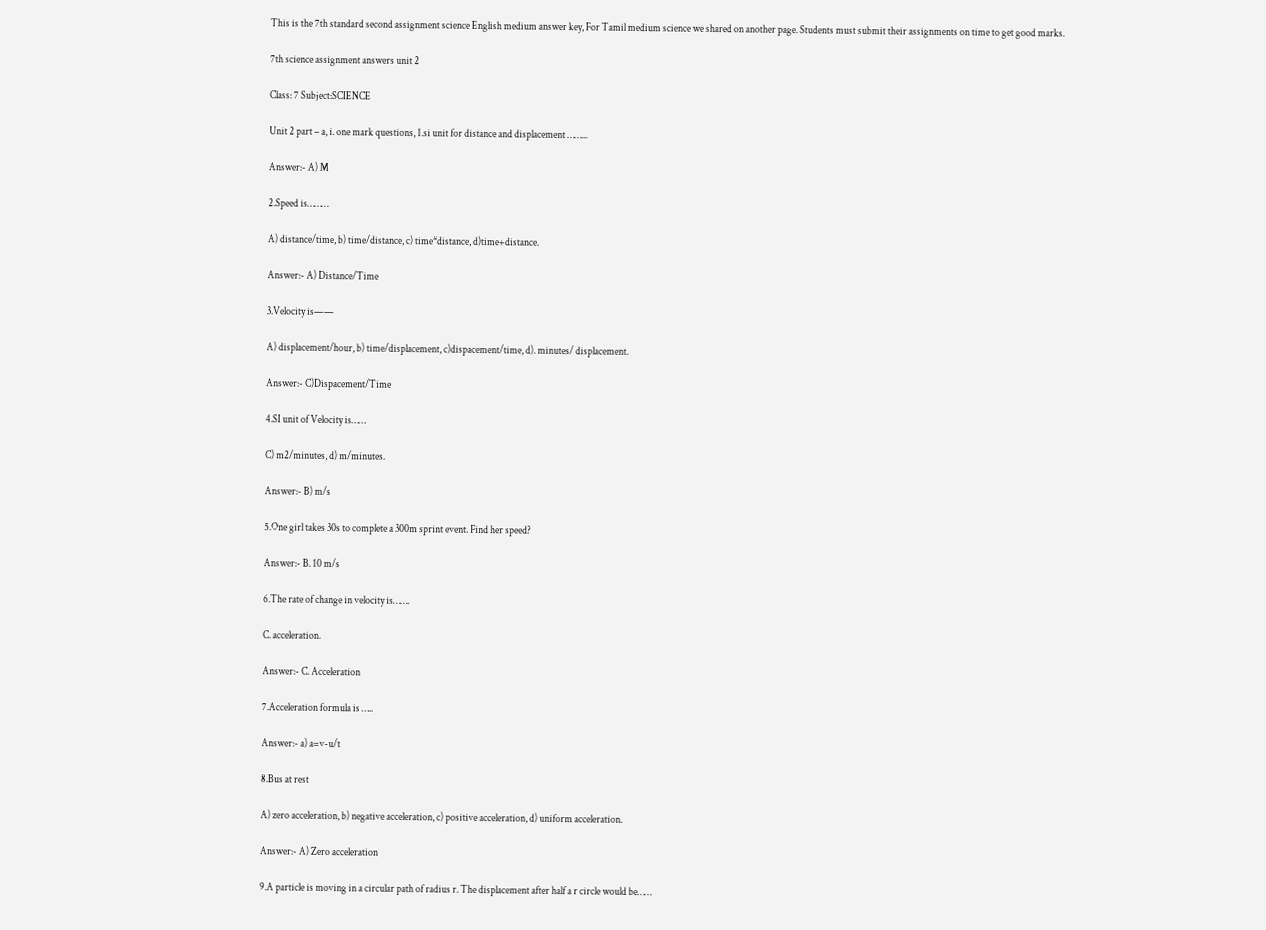This is the 7th standard second assignment science English medium answer key, For Tamil medium science we shared on another page. Students must submit their assignments on time to get good marks.

7th science assignment answers unit 2

Class: 7 Subject:SCIENCE

Unit 2 part – a, i. one mark questions, 1.si unit for distance and displacement ……...

Answer:- A) M

2.Speed is………

A) distance/time, b) time/distance, c) time*distance, d)time+distance.

Answer:- A) Distance/Time

3.Velocity is——

A) displacement/hour, b) time/displacement, c)dispacement/time, d). minutes/ displacement.

Answer:- C)Dispacement/Time

4.SI unit of Velocity is……

C) m2/minutes, d) m/minutes.

Answer:- B) m/s

5.One girl takes 30s to complete a 300m sprint event. Find her speed?

Answer:- B. 10 m/s

6.The rate of change in velocity is…….

C. acceleration.

Answer:- C. Acceleration

7.Acceleration formula is …..

Answer:- a) a=v-u/t

8.Bus at rest

A) zero acceleration, b) negative acceleration, c) positive acceleration, d) uniform acceleration.

Answer:- A) Zero acceleration

9.A particle is moving in a circular path of radius r. The displacement after half a r circle would be……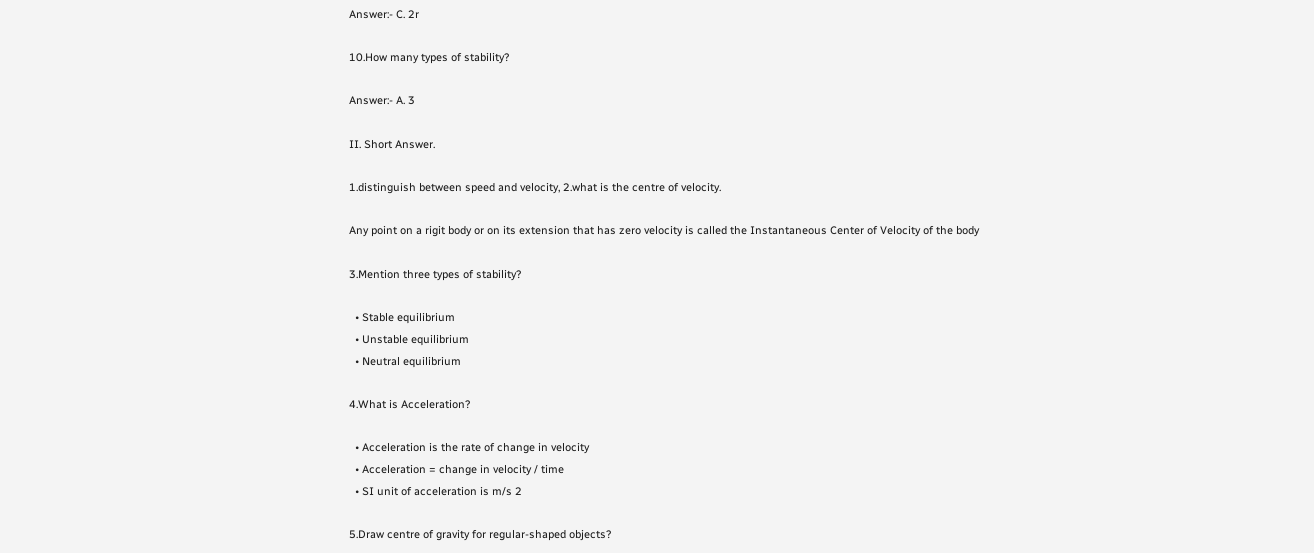Answer:- C. 2r

10.How many types of stability?

Answer:- A. 3

II. Short Answer.

1.distinguish between speed and velocity, 2.what is the centre of velocity.

Any point on a rigit body or on its extension that has zero velocity is called the Instantaneous Center of Velocity of the body

3.Mention three types of stability?

  • Stable equilibrium
  • Unstable equilibrium
  • Neutral equilibrium

4.What is Acceleration?

  • Acceleration is the rate of change in velocity
  • Acceleration = change in velocity / time
  • SI unit of acceleration is m/s 2

5.Draw centre of gravity for regular-shaped objects?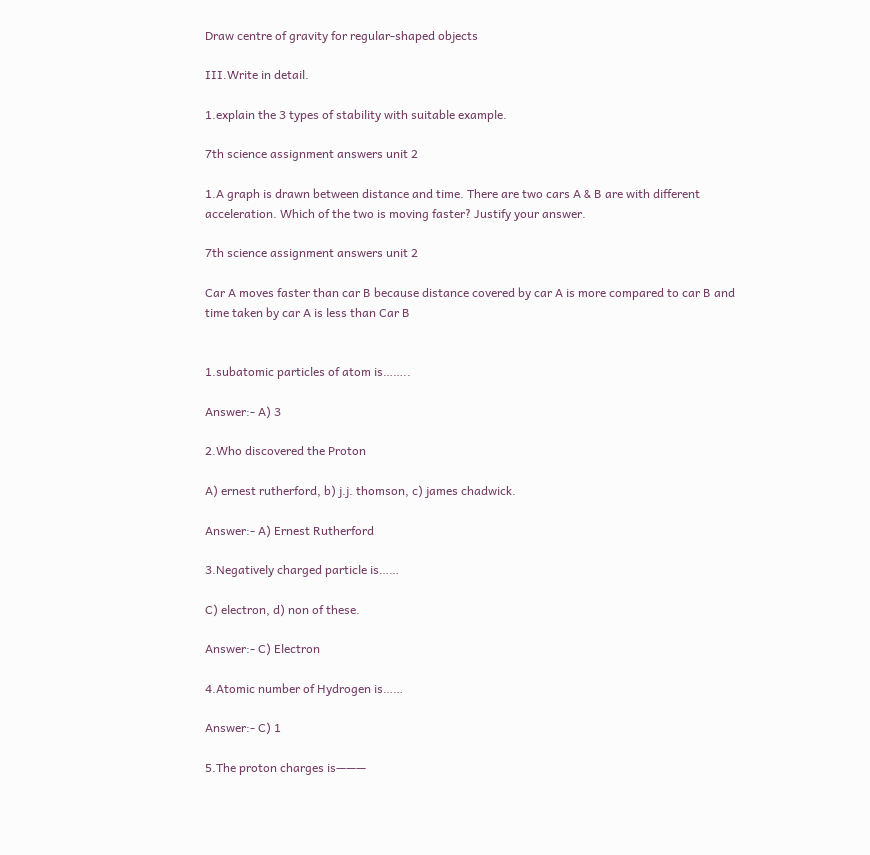Draw centre of gravity for regular-shaped objects

III.Write in detail.

1.explain the 3 types of stability with suitable example.

7th science assignment answers unit 2

1.A graph is drawn between distance and time. There are two cars A & B are with different acceleration. Which of the two is moving faster? Justify your answer.

7th science assignment answers unit 2

Car A moves faster than car B because distance covered by car A is more compared to car B and time taken by car A is less than Car B


1.subatomic particles of atom is……..

Answer:- A) 3

2.Who discovered the Proton

A) ernest rutherford, b) j.j. thomson, c) james chadwick.

Answer:- A) Ernest Rutherford

3.Negatively charged particle is……

C) electron, d) non of these.

Answer:- C) Electron

4.Atomic number of Hydrogen is……

Answer:- C) 1

5.The proton charges is———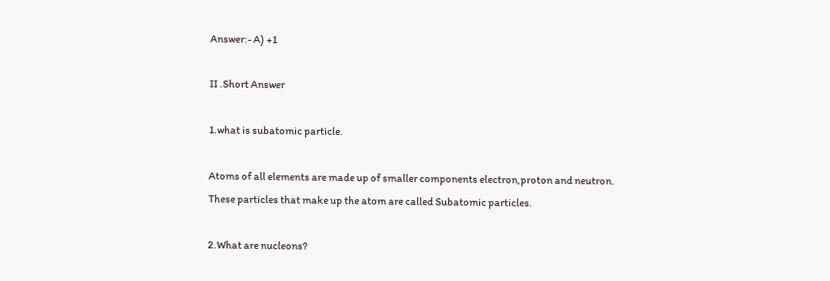Answer:- A) +1

II .Short Answer

1.what is subatomic particle.

Atoms of all elements are made up of smaller components electron,proton and neutron. These particles that make up the atom are called Subatomic particles.

2.What are nucleons?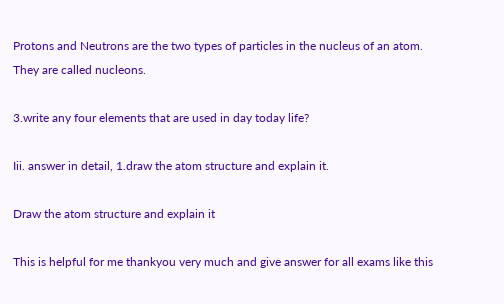Protons and Neutrons are the two types of particles in the nucleus of an atom. They are called nucleons.

3.write any four elements that are used in day today life?

Iii. answer in detail, 1.draw the atom structure and explain it.

Draw the atom structure and explain it

This is helpful for me thankyou very much and give answer for all exams like this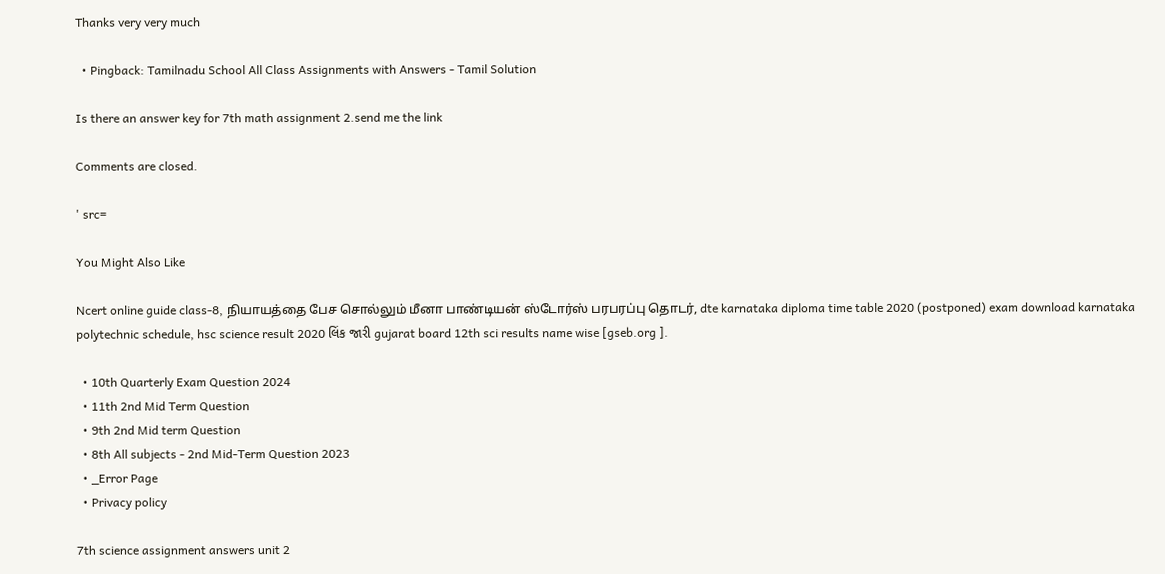Thanks very very much

  • Pingback: Tamilnadu School All Class Assignments with Answers - Tamil Solution

Is there an answer key for 7th math assignment 2.send me the link

Comments are closed.

' src=

You Might Also Like

Ncert online guide class-8, நியாயத்தை பேச சொல்லும் மீனா பாண்டியன் ஸ்டோர்ஸ் பரபரப்பு தொடர், dte karnataka diploma time table 2020 (postponed) exam download karnataka polytechnic schedule, hsc science result 2020 લિંક જારી gujarat board 12th sci results name wise [gseb.org ].

  • 10th Quarterly Exam Question 2024
  • 11th 2nd Mid Term Question
  • 9th 2nd Mid term Question
  • 8th All subjects - 2nd Mid-Term Question 2023
  • _Error Page
  • Privacy policy

7th science assignment answers unit 2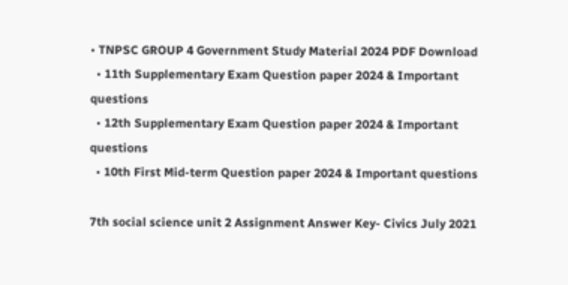• TNPSC GROUP 4 Government Study Material 2024 PDF Download
  • 11th Supplementary Exam Question paper 2024 & Important questions
  • 12th Supplementary Exam Question paper 2024 & Important questions
  • 10th First Mid-term Question paper 2024 & Important questions

7th social science unit 2 Assignment Answer Key- Civics July 2021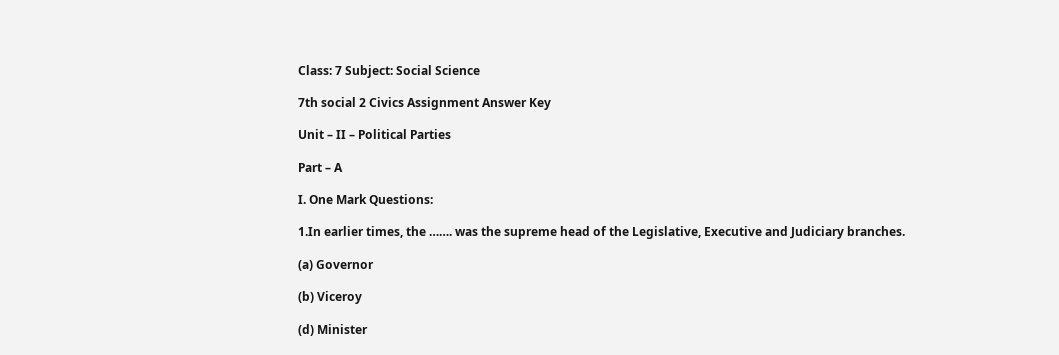Class: 7 Subject: Social Science

7th social 2 Civics Assignment Answer Key

Unit – II – Political Parties

Part – A

I. One Mark Questions:

1.In earlier times, the ……. was the supreme head of the Legislative, Executive and Judiciary branches.

(a) Governor

(b) Viceroy

(d) Minister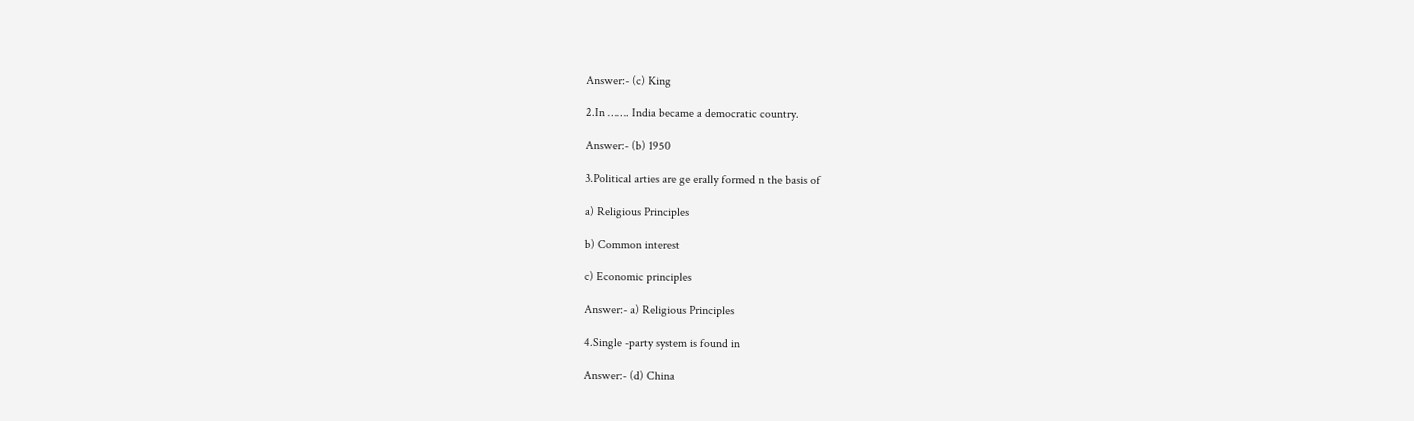Answer:- (c) King

2.In ……. India became a democratic country.

Answer:- (b) 1950

3.Political arties are ge erally formed n the basis of

a) Religious Principles

b) Common interest

c) Economic principles

Answer:- a) Religious Principles

4.Single -party system is found in

Answer:- (d) China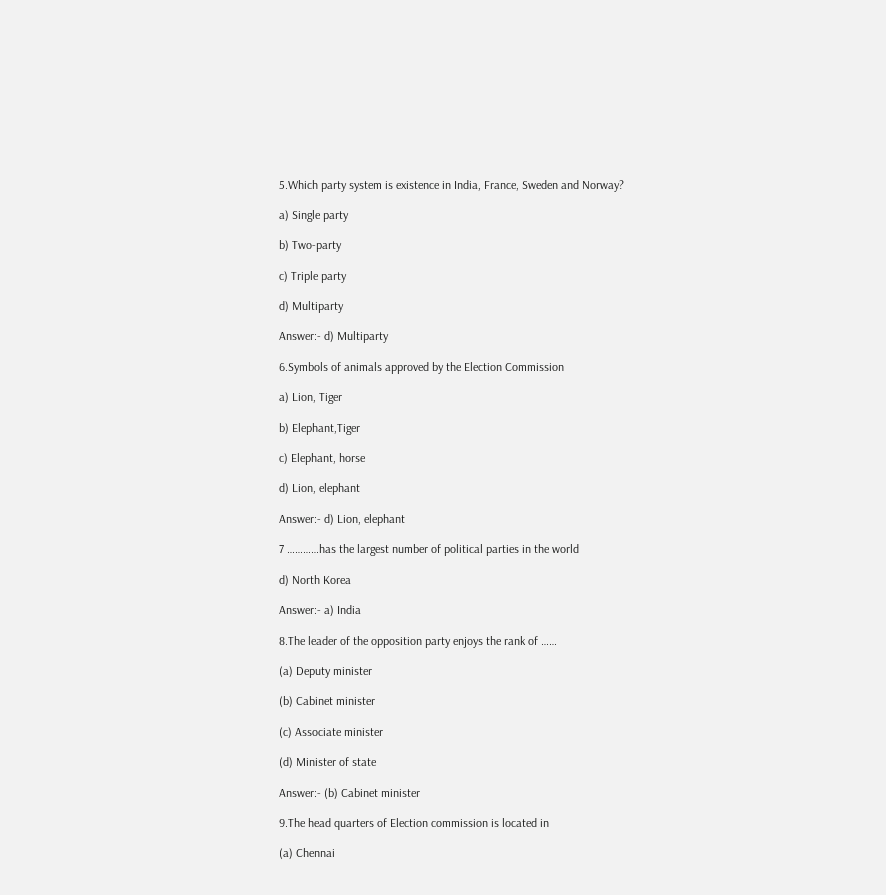5.Which party system is existence in India, France, Sweden and Norway?

a) Single party

b) Two-party

c) Triple party

d) Multiparty

Answer:- d) Multiparty

6.Symbols of animals approved by the Election Commission

a) Lion, Tiger

b) Elephant,Tiger

c) Elephant, horse

d) Lion, elephant

Answer:- d) Lion, elephant

7 …………has the largest number of political parties in the world

d) North Korea

Answer:- a) India

8.The leader of the opposition party enjoys the rank of ……

(a) Deputy minister

(b) Cabinet minister

(c) Associate minister

(d) Minister of state

Answer:- (b) Cabinet minister

9.The head quarters of Election commission is located in

(a) Chennai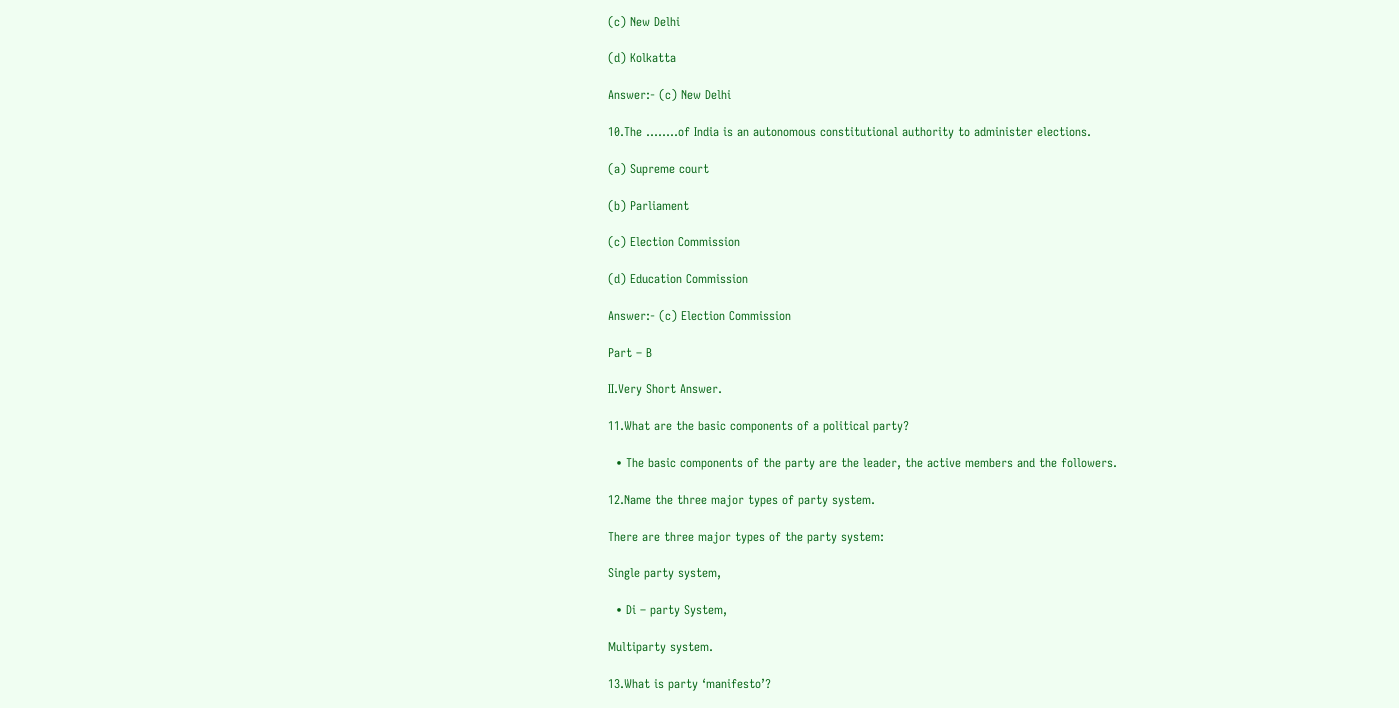(c) New Delhi

(d) Kolkatta

Answer:- (c) New Delhi

10.The ……..of India is an autonomous constitutional authority to administer elections.

(a) Supreme court

(b) Parliament

(c) Election Commission

(d) Education Commission

Answer:- (c) Election Commission

Part – B

II.Very Short Answer.

11.What are the basic components of a political party?

  • The basic components of the party are the leader, the active members and the followers.

12.Name the three major types of party system.

There are three major types of the party system:

Single party system,

  • Di – party System,

Multiparty system.

13.What is party ‘manifesto’?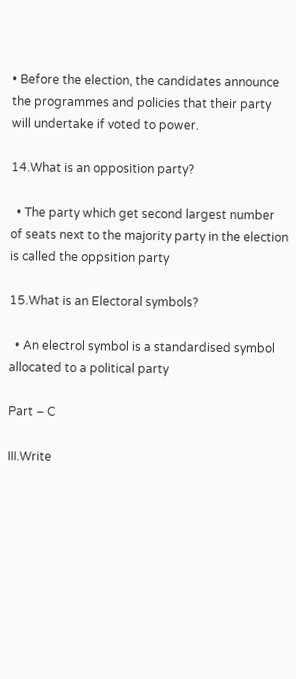• Before the election, the candidates announce the programmes and policies that their party will undertake if voted to power.

14.What is an opposition party?

  • The party which get second largest number of seats next to the majority party in the election is called the oppsition party

15.What is an Electoral symbols?

  • An electrol symbol is a standardised symbol allocated to a political party

Part – C

III.Write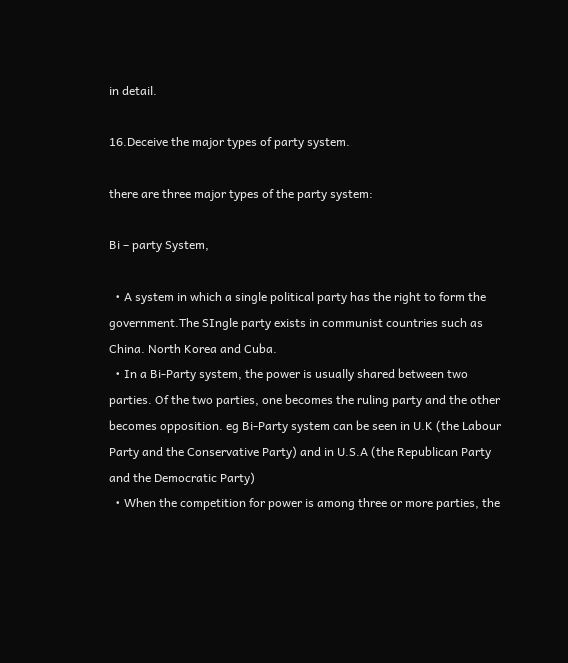in detail.

16.Deceive the major types of party system.

there are three major types of the party system:

Bi – party System,

  • A system in which a single political party has the right to form the government.The SIngle party exists in communist countries such as China. North Korea and Cuba.
  • In a Bi-Party system, the power is usually shared between two parties. Of the two parties, one becomes the ruling party and the other becomes opposition. eg Bi-Party system can be seen in U.K (the Labour Party and the Conservative Party) and in U.S.A (the Republican Party and the Democratic Party)
  • When the competition for power is among three or more parties, the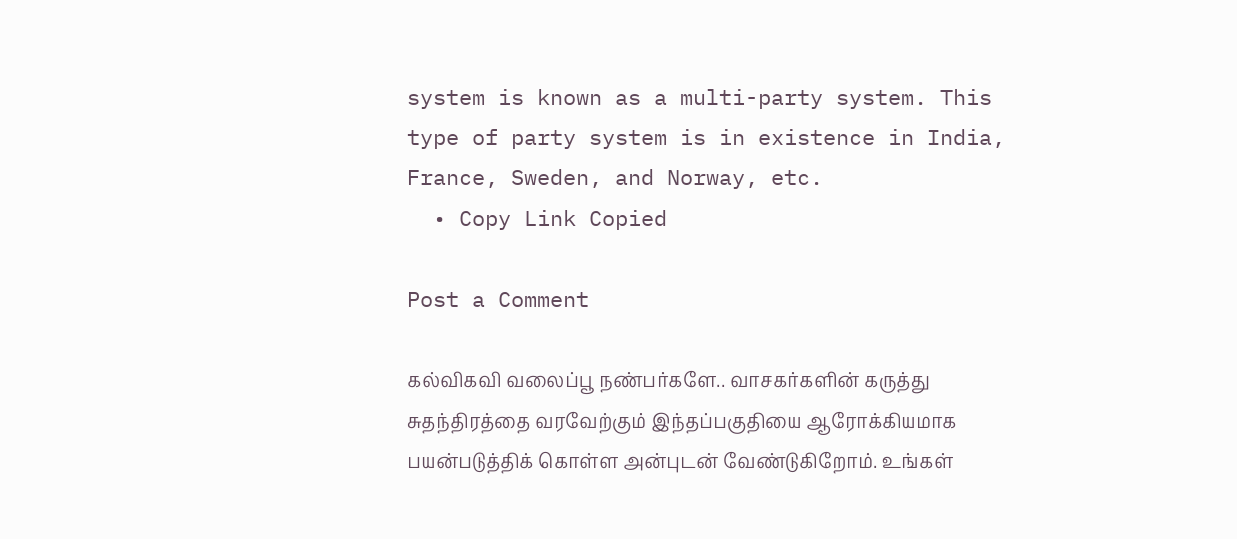system is known as a multi-party system. This type of party system is in existence in India, France, Sweden, and Norway, etc.
  • Copy Link Copied

Post a Comment

கல்விகவி வலைப்பூ நண்பர்களே.. வாசகர்களின் கருத்து சுதந்திரத்தை வரவேற்கும் இந்தப்பகுதியை ஆரோக்கியமாக பயன்படுத்திக் கொள்ள அன்புடன் வேண்டுகிறோம். உங்கள்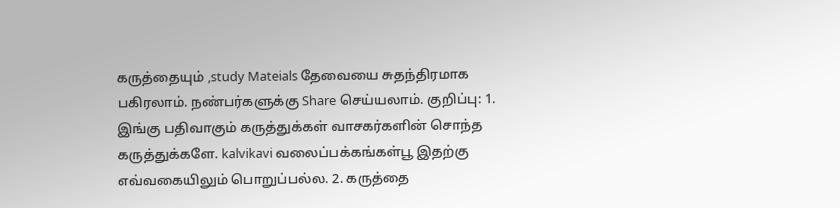கருத்தையும் ,study Mateials தேவையை சுதந்திரமாக பகிரலாம். நண்பர்களுக்கு Share செய்யலாம். குறிப்பு: 1. இங்கு பதிவாகும் கருத்துக்கள் வாசகர்களின் சொந்த கருத்துக்களே. kalvikavi வலைப்பக்கங்கள்பூ இதற்கு எவ்வகையிலும் பொறுப்பல்ல. 2. கருத்தை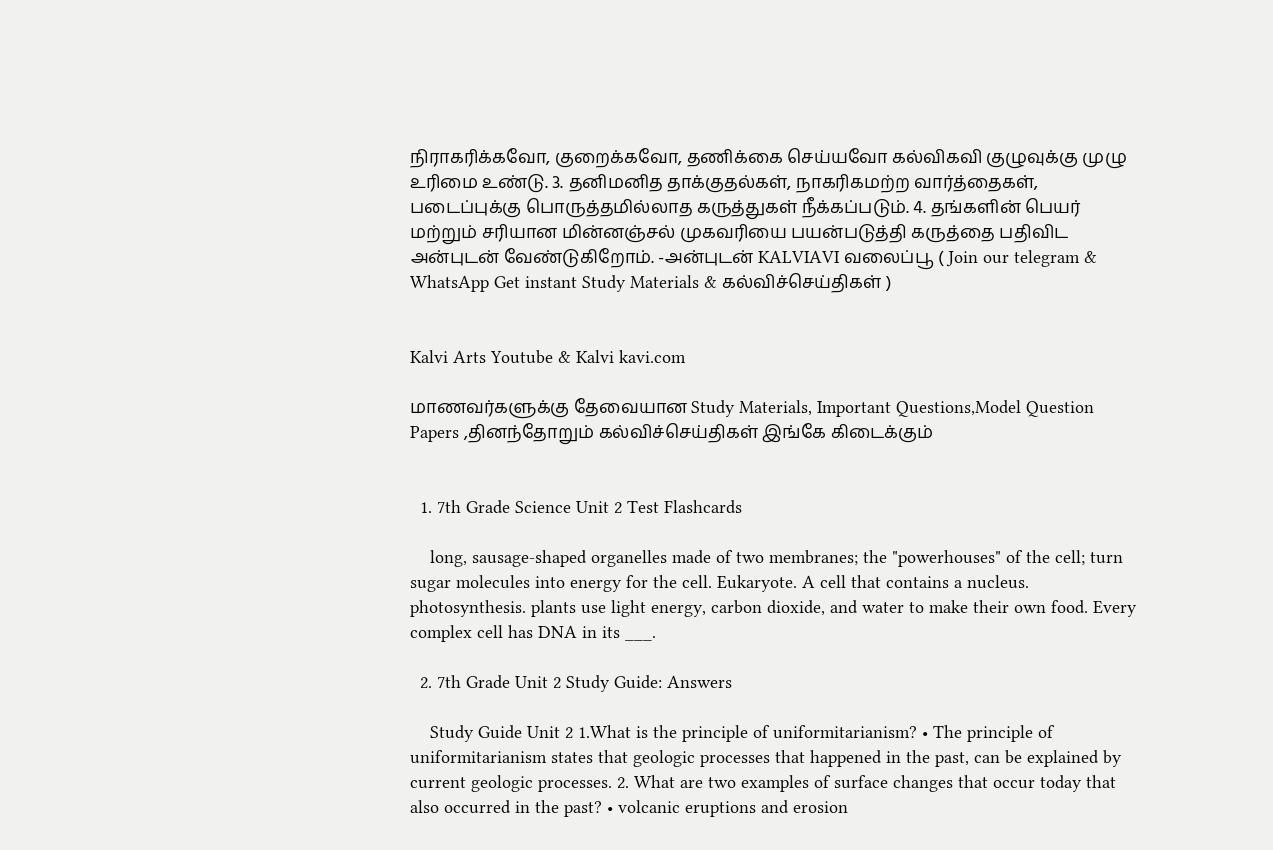நிராகரிக்கவோ, குறைக்கவோ, தணிக்கை செய்யவோ கல்விகவி குழுவுக்கு முழு உரிமை உண்டு. 3. தனிமனித தாக்குதல்கள், நாகரிகமற்ற வார்த்தைகள், படைப்புக்கு பொருத்தமில்லாத கருத்துகள் நீக்கப்படும். 4. தங்களின் பெயர் மற்றும் சரியான மின்னஞ்சல் முகவரியை பயன்படுத்தி கருத்தை பதிவிட அன்புடன் வேண்டுகிறோம். -அன்புடன் KALVIAVI வலைப்பூ ( Join our telegram & WhatsApp Get instant Study Materials & கல்விச்செய்திகள் )


Kalvi Arts Youtube & Kalvi kavi.com

மாணவர்களுக்கு தேவையான Study Materials, Important Questions,Model Question Papers ,தினந்தோறும் கல்விச்செய்திகள் இங்கே கிடைக்கும்


  1. 7th Grade Science Unit 2 Test Flashcards

    long, sausage-shaped organelles made of two membranes; the "powerhouses" of the cell; turn sugar molecules into energy for the cell. Eukaryote. A cell that contains a nucleus. photosynthesis. plants use light energy, carbon dioxide, and water to make their own food. Every complex cell has DNA in its ___.

  2. 7th Grade Unit 2 Study Guide: Answers

    Study Guide Unit 2 1.What is the principle of uniformitarianism? • The principle of uniformitarianism states that geologic processes that happened in the past, can be explained by current geologic processes. 2. What are two examples of surface changes that occur today that also occurred in the past? • volcanic eruptions and erosion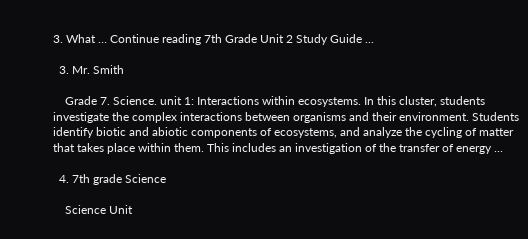3. What … Continue reading 7th Grade Unit 2 Study Guide ...

  3. Mr. Smith

    Grade 7. Science. unit 1: Interactions within ecosystems. In this cluster, students investigate the complex interactions between organisms and their environment. Students identify biotic and abiotic components of ecosystems, and analyze the cycling of matter that takes place within them. This includes an investigation of the transfer of energy ...

  4. 7th grade Science

    Science Unit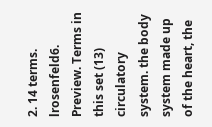2. 14 terms. lrosenfeld6. Preview. Terms in this set (13) circulatory system. the body system made up of the heart, the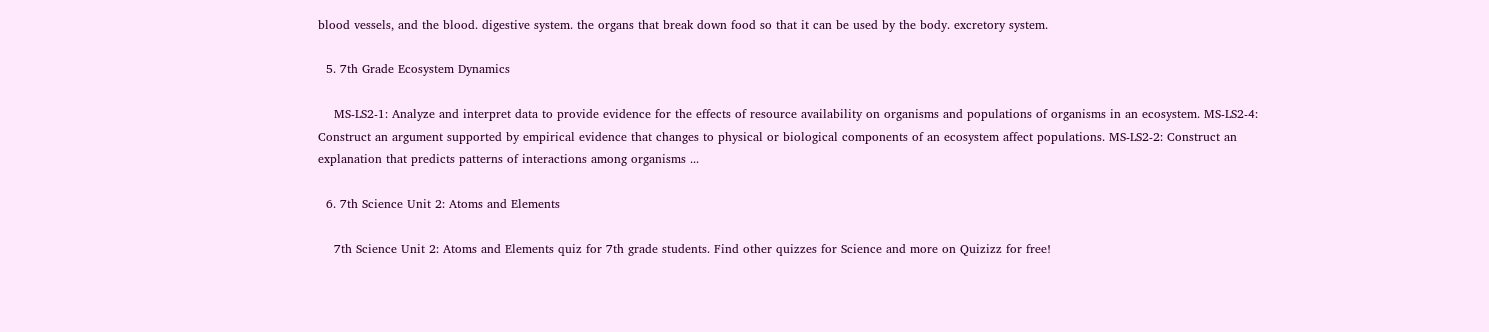blood vessels, and the blood. digestive system. the organs that break down food so that it can be used by the body. excretory system.

  5. 7th Grade Ecosystem Dynamics

    MS-LS2-1: Analyze and interpret data to provide evidence for the effects of resource availability on organisms and populations of organisms in an ecosystem. MS-LS2-4: Construct an argument supported by empirical evidence that changes to physical or biological components of an ecosystem affect populations. MS-LS2-2: Construct an explanation that predicts patterns of interactions among organisms ...

  6. 7th Science Unit 2: Atoms and Elements

    7th Science Unit 2: Atoms and Elements quiz for 7th grade students. Find other quizzes for Science and more on Quizizz for free!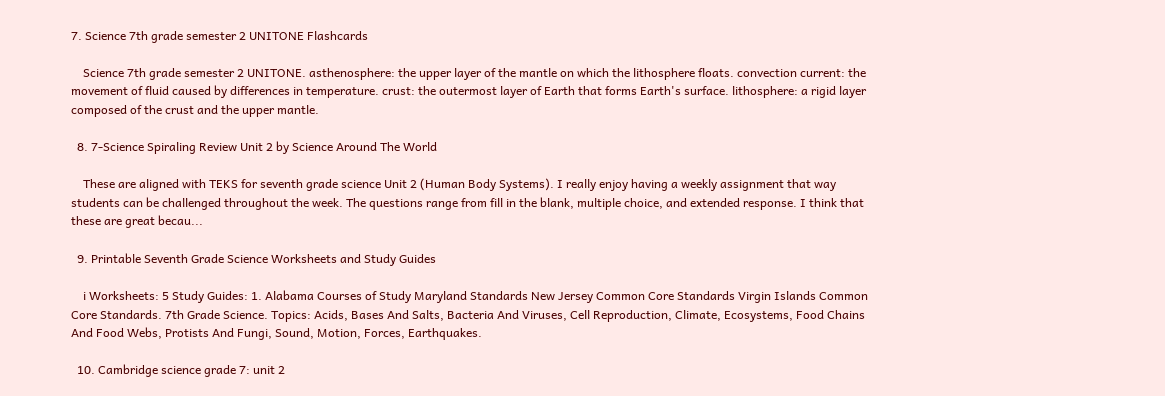7. Science 7th grade semester 2 UNITONE Flashcards

    Science 7th grade semester 2 UNITONE. asthenosphere: the upper layer of the mantle on which the lithosphere floats. convection current: the movement of fluid caused by differences in temperature. crust: the outermost layer of Earth that forms Earth's surface. lithosphere: a rigid layer composed of the crust and the upper mantle.

  8. 7-Science Spiraling Review Unit 2 by Science Around The World

    These are aligned with TEKS for seventh grade science Unit 2 (Human Body Systems). I really enjoy having a weekly assignment that way students can be challenged throughout the week. The questions range from fill in the blank, multiple choice, and extended response. I think that these are great becau...

  9. Printable Seventh Grade Science Worksheets and Study Guides

    i Worksheets: 5 Study Guides: 1. Alabama Courses of Study Maryland Standards New Jersey Common Core Standards Virgin Islands Common Core Standards. 7th Grade Science. Topics: Acids, Bases And Salts, Bacteria And Viruses, Cell Reproduction, Climate, Ecosystems, Food Chains And Food Webs, Protists And Fungi, Sound, Motion, Forces, Earthquakes.

  10. Cambridge science grade 7: unit 2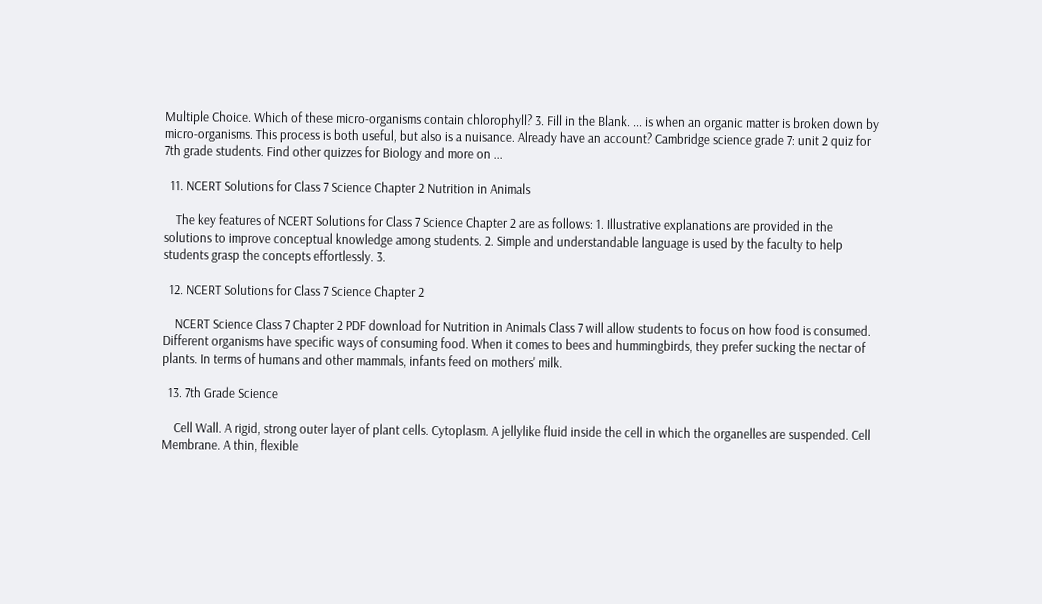Multiple Choice. Which of these micro-organisms contain chlorophyll? 3. Fill in the Blank. ... is when an organic matter is broken down by micro-organisms. This process is both useful, but also is a nuisance. Already have an account? Cambridge science grade 7: unit 2 quiz for 7th grade students. Find other quizzes for Biology and more on ...

  11. NCERT Solutions for Class 7 Science Chapter 2 Nutrition in Animals

    The key features of NCERT Solutions for Class 7 Science Chapter 2 are as follows: 1. Illustrative explanations are provided in the solutions to improve conceptual knowledge among students. 2. Simple and understandable language is used by the faculty to help students grasp the concepts effortlessly. 3.

  12. NCERT Solutions for Class 7 Science Chapter 2

    NCERT Science Class 7 Chapter 2 PDF download for Nutrition in Animals Class 7 will allow students to focus on how food is consumed. Different organisms have specific ways of consuming food. When it comes to bees and hummingbirds, they prefer sucking the nectar of plants. In terms of humans and other mammals, infants feed on mothers' milk.

  13. 7th Grade Science

    Cell Wall. A rigid, strong outer layer of plant cells. Cytoplasm. A jellylike fluid inside the cell in which the organelles are suspended. Cell Membrane. A thin, flexible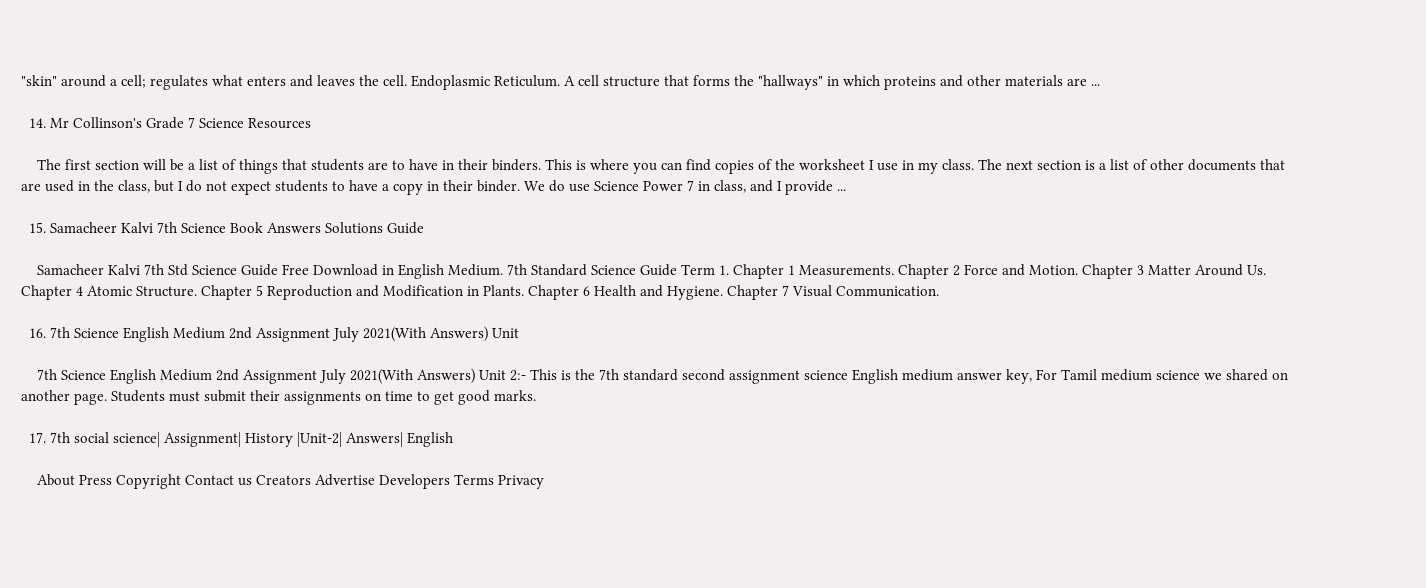"skin" around a cell; regulates what enters and leaves the cell. Endoplasmic Reticulum. A cell structure that forms the "hallways" in which proteins and other materials are ...

  14. Mr Collinson's Grade 7 Science Resources

    The first section will be a list of things that students are to have in their binders. This is where you can find copies of the worksheet I use in my class. The next section is a list of other documents that are used in the class, but I do not expect students to have a copy in their binder. We do use Science Power 7 in class, and I provide ...

  15. Samacheer Kalvi 7th Science Book Answers Solutions Guide

    Samacheer Kalvi 7th Std Science Guide Free Download in English Medium. 7th Standard Science Guide Term 1. Chapter 1 Measurements. Chapter 2 Force and Motion. Chapter 3 Matter Around Us. Chapter 4 Atomic Structure. Chapter 5 Reproduction and Modification in Plants. Chapter 6 Health and Hygiene. Chapter 7 Visual Communication.

  16. 7th Science English Medium 2nd Assignment July 2021(With Answers) Unit

    7th Science English Medium 2nd Assignment July 2021(With Answers) Unit 2:- This is the 7th standard second assignment science English medium answer key, For Tamil medium science we shared on another page. Students must submit their assignments on time to get good marks.

  17. 7th social science| Assignment| History |Unit-2| Answers| English

    About Press Copyright Contact us Creators Advertise Developers Terms Privacy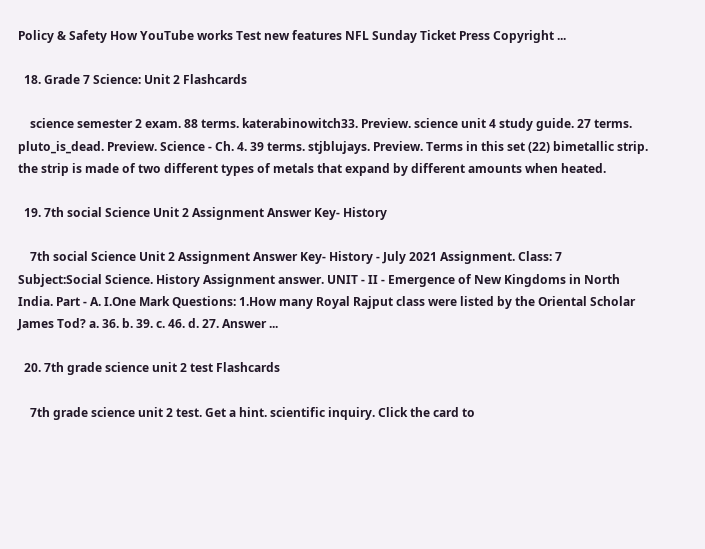Policy & Safety How YouTube works Test new features NFL Sunday Ticket Press Copyright ...

  18. Grade 7 Science: Unit 2 Flashcards

    science semester 2 exam. 88 terms. katerabinowitch33. Preview. science unit 4 study guide. 27 terms. pluto_is_dead. Preview. Science - Ch. 4. 39 terms. stjblujays. Preview. Terms in this set (22) bimetallic strip. the strip is made of two different types of metals that expand by different amounts when heated.

  19. 7th social Science Unit 2 Assignment Answer Key- History

    7th social Science Unit 2 Assignment Answer Key- History - July 2021 Assignment. Class: 7 Subject:Social Science. History Assignment answer. UNIT - II - Emergence of New Kingdoms in North India. Part - A. I.One Mark Questions: 1.How many Royal Rajput class were listed by the Oriental Scholar James Tod? a. 36. b. 39. c. 46. d. 27. Answer ...

  20. 7th grade science unit 2 test Flashcards

    7th grade science unit 2 test. Get a hint. scientific inquiry. Click the card to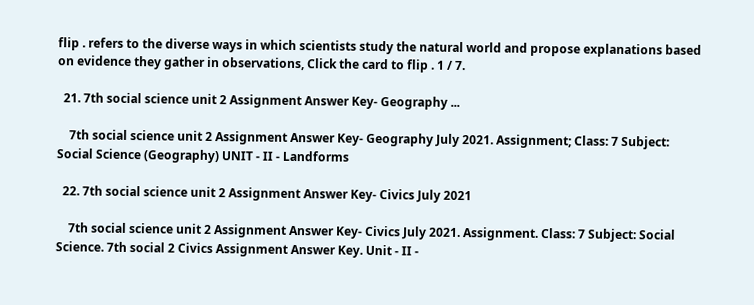flip . refers to the diverse ways in which scientists study the natural world and propose explanations based on evidence they gather in observations, Click the card to flip . 1 / 7.

  21. 7th social science unit 2 Assignment Answer Key- Geography ...

    7th social science unit 2 Assignment Answer Key- Geography July 2021. Assignment; Class: 7 Subject: Social Science (Geography) UNIT - II - Landforms

  22. 7th social science unit 2 Assignment Answer Key- Civics July 2021

    7th social science unit 2 Assignment Answer Key- Civics July 2021. Assignment. Class: 7 Subject: Social Science. 7th social 2 Civics Assignment Answer Key. Unit - II -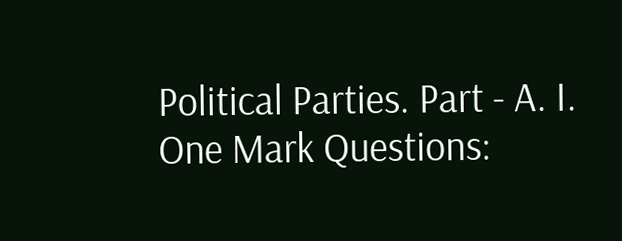Political Parties. Part - A. I. One Mark Questions: